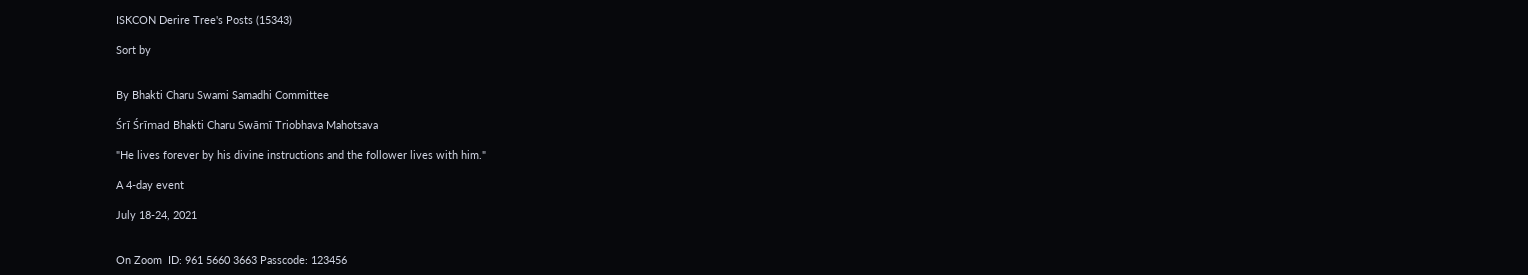ISKCON Derire Tree's Posts (15343)

Sort by


By Bhakti Charu Swami Samadhi Committee

Śrī Śrīmad Bhakti Charu Swāmī Triobhava Mahotsava

"He lives forever by his divine instructions and the follower lives with him."

A 4-day event

July 18-24, 2021


On Zoom  ID: 961 5660 3663 Passcode: 123456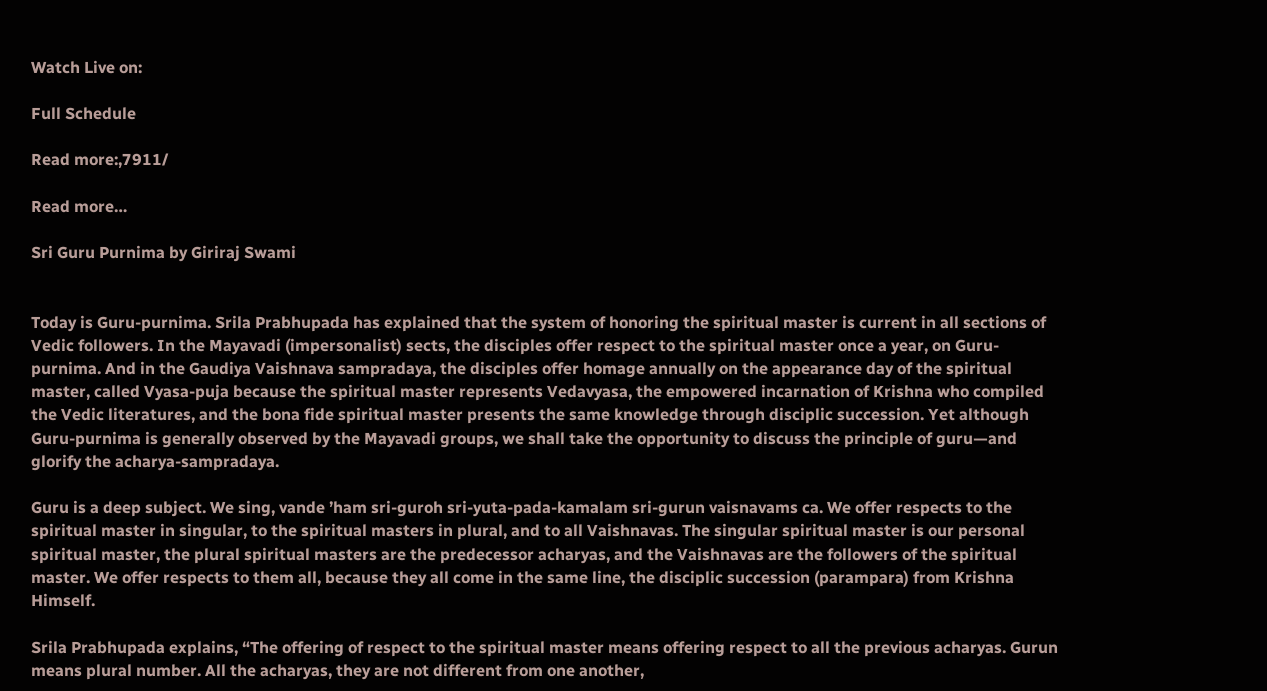Watch Live on:

Full Schedule

Read more:,7911/

Read more…

Sri Guru Purnima by Giriraj Swami


Today is Guru-purnima. Srila Prabhupada has explained that the system of honoring the spiritual master is current in all sections of Vedic followers. In the Mayavadi (impersonalist) sects, the disciples offer respect to the spiritual master once a year, on Guru-purnima. And in the Gaudiya Vaishnava sampradaya, the disciples offer homage annually on the appearance day of the spiritual master, called Vyasa-puja because the spiritual master represents Vedavyasa, the empowered incarnation of Krishna who compiled the Vedic literatures, and the bona fide spiritual master presents the same knowledge through disciplic succession. Yet although Guru-purnima is generally observed by the Mayavadi groups, we shall take the opportunity to discuss the principle of guru—and glorify the acharya-sampradaya.

Guru is a deep subject. We sing, vande ’ham sri-guroh sri-yuta-pada-kamalam sri-gurun vaisnavams ca. We offer respects to the spiritual master in singular, to the spiritual masters in plural, and to all Vaishnavas. The singular spiritual master is our personal spiritual master, the plural spiritual masters are the predecessor acharyas, and the Vaishnavas are the followers of the spiritual master. We offer respects to them all, because they all come in the same line, the disciplic succession (parampara) from Krishna Himself.

Srila Prabhupada explains, “The offering of respect to the spiritual master means offering respect to all the previous acharyas. Gurun means plural number. All the acharyas, they are not different from one another,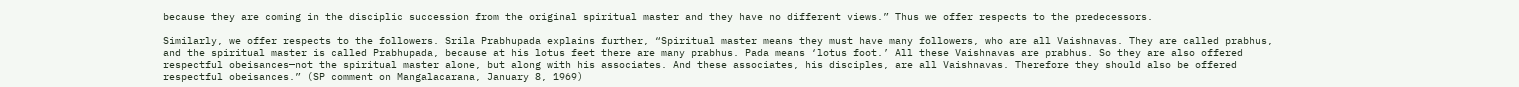because they are coming in the disciplic succession from the original spiritual master and they have no different views.” Thus we offer respects to the predecessors.

Similarly, we offer respects to the followers. Srila Prabhupada explains further, “Spiritual master means they must have many followers, who are all Vaishnavas. They are called prabhus, and the spiritual master is called Prabhupada, because at his lotus feet there are many prabhus. Pada means ‘lotus foot.’ All these Vaishnavas are prabhus. So they are also offered respectful obeisances—not the spiritual master alone, but along with his associates. And these associates, his disciples, are all Vaishnavas. Therefore they should also be offered respectful obeisances.” (SP comment on Mangalacarana, January 8, 1969)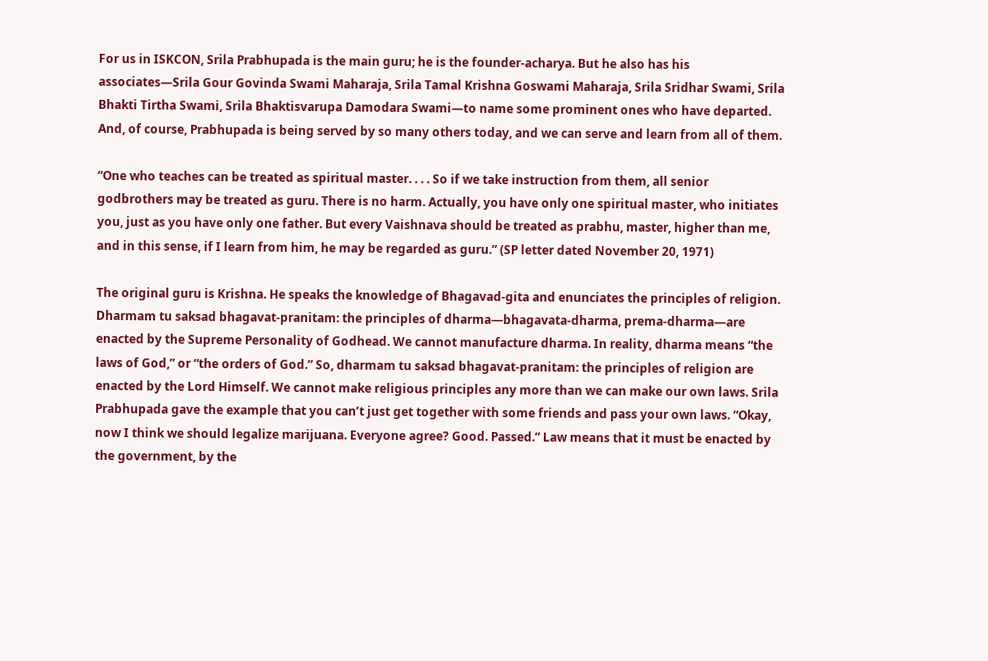For us in ISKCON, Srila Prabhupada is the main guru; he is the founder-acharya. But he also has his associates—Srila Gour Govinda Swami Maharaja, Srila Tamal Krishna Goswami Maharaja, Srila Sridhar Swami, Srila Bhakti Tirtha Swami, Srila Bhaktisvarupa Damodara Swami—to name some prominent ones who have departed. And, of course, Prabhupada is being served by so many others today, and we can serve and learn from all of them.

“One who teaches can be treated as spiritual master. . . . So if we take instruction from them, all senior godbrothers may be treated as guru. There is no harm. Actually, you have only one spiritual master, who initiates you, just as you have only one father. But every Vaishnava should be treated as prabhu, master, higher than me, and in this sense, if I learn from him, he may be regarded as guru.” (SP letter dated November 20, 1971)

The original guru is Krishna. He speaks the knowledge of Bhagavad-gita and enunciates the principles of religion. Dharmam tu saksad bhagavat-pranitam: the principles of dharma—bhagavata-dharma, prema-dharma—are enacted by the Supreme Personality of Godhead. We cannot manufacture dharma. In reality, dharma means “the laws of God,” or “the orders of God.” So, dharmam tu saksad bhagavat-pranitam: the principles of religion are enacted by the Lord Himself. We cannot make religious principles any more than we can make our own laws. Srila Prabhupada gave the example that you can’t just get together with some friends and pass your own laws. “Okay, now I think we should legalize marijuana. Everyone agree? Good. Passed.” Law means that it must be enacted by the government, by the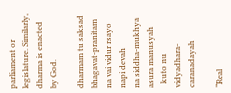parliament or legislature. Similarly, dharma is enacted by God.

dharmam tu saksad bhagavat-pranitam
na vai vidur rsayo napi devah
na siddha-mukhya asura manusyah
  kuto nu vidyadhara-caranadayah

“Real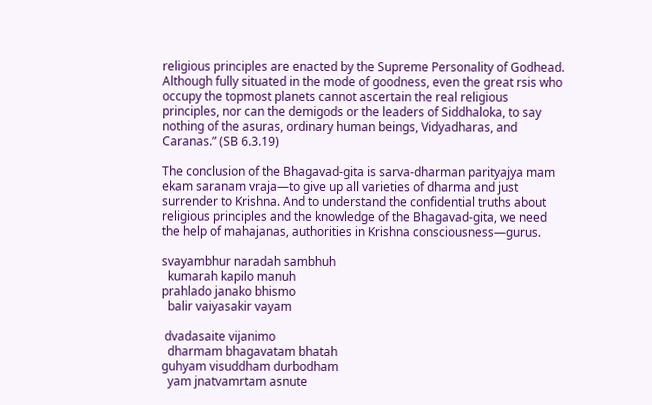religious principles are enacted by the Supreme Personality of Godhead. Although fully situated in the mode of goodness, even the great rsis who occupy the topmost planets cannot ascertain the real religious principles, nor can the demigods or the leaders of Siddhaloka, to say nothing of the asuras, ordinary human beings, Vidyadharas, and Caranas.” (SB 6.3.19)

The conclusion of the Bhagavad-gita is sarva-dharman parityajya mam ekam saranam vraja—to give up all varieties of dharma and just surrender to Krishna. And to understand the confidential truths about religious principles and the knowledge of the Bhagavad-gita, we need the help of mahajanas, authorities in Krishna consciousness—gurus.

svayambhur naradah sambhuh
  kumarah kapilo manuh
prahlado janako bhismo
  balir vaiyasakir vayam

 dvadasaite vijanimo
  dharmam bhagavatam bhatah
guhyam visuddham durbodham
  yam jnatvamrtam asnute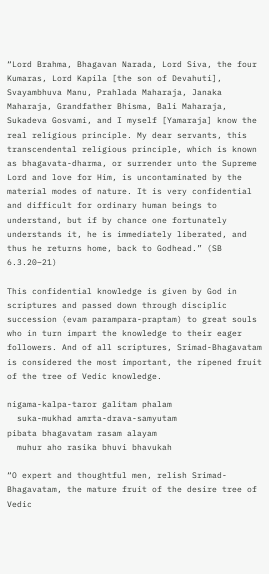“Lord Brahma, Bhagavan Narada, Lord Siva, the four Kumaras, Lord Kapila [the son of Devahuti], Svayambhuva Manu, Prahlada Maharaja, Janaka Maharaja, Grandfather Bhisma, Bali Maharaja, Sukadeva Gosvami, and I myself [Yamaraja] know the real religious principle. My dear servants, this transcendental religious principle, which is known as bhagavata-dharma, or surrender unto the Supreme Lord and love for Him, is uncontaminated by the material modes of nature. It is very confidential and difficult for ordinary human beings to understand, but if by chance one fortunately understands it, he is immediately liberated, and thus he returns home, back to Godhead.” (SB 6.3.20–21)

This confidential knowledge is given by God in scriptures and passed down through disciplic succession (evam parampara-praptam) to great souls who in turn impart the knowledge to their eager followers. And of all scriptures, Srimad-Bhagavatam is considered the most important, the ripened fruit of the tree of Vedic knowledge.

nigama-kalpa-taror galitam phalam
  suka-mukhad amrta-drava-samyutam
pibata bhagavatam rasam alayam
  muhur aho rasika bhuvi bhavukah

“O expert and thoughtful men, relish Srimad-Bhagavatam, the mature fruit of the desire tree of Vedic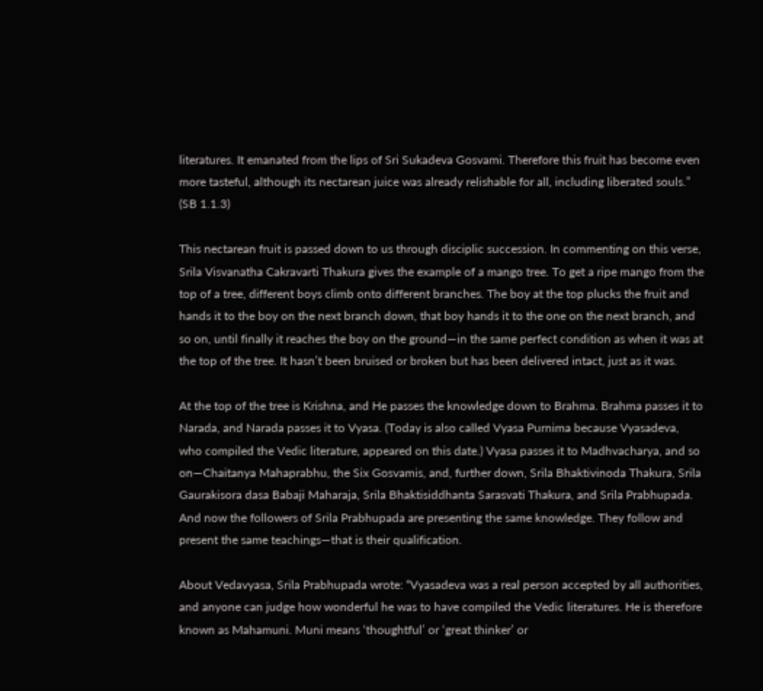literatures. It emanated from the lips of Sri Sukadeva Gosvami. Therefore this fruit has become even more tasteful, although its nectarean juice was already relishable for all, including liberated souls.” (SB 1.1.3)

This nectarean fruit is passed down to us through disciplic succession. In commenting on this verse, Srila Visvanatha Cakravarti Thakura gives the example of a mango tree. To get a ripe mango from the top of a tree, different boys climb onto different branches. The boy at the top plucks the fruit and hands it to the boy on the next branch down, that boy hands it to the one on the next branch, and so on, until finally it reaches the boy on the ground—in the same perfect condition as when it was at the top of the tree. It hasn’t been bruised or broken but has been delivered intact, just as it was.

At the top of the tree is Krishna, and He passes the knowledge down to Brahma. Brahma passes it to Narada, and Narada passes it to Vyasa. (Today is also called Vyasa Purnima because Vyasadeva, who compiled the Vedic literature, appeared on this date.) Vyasa passes it to Madhvacharya, and so on—Chaitanya Mahaprabhu, the Six Gosvamis, and, further down, Srila Bhaktivinoda Thakura, Srila Gaurakisora dasa Babaji Maharaja, Srila Bhaktisiddhanta Sarasvati Thakura, and Srila Prabhupada. And now the followers of Srila Prabhupada are presenting the same knowledge. They follow and present the same teachings—that is their qualification.

About Vedavyasa, Srila Prabhupada wrote: “Vyasadeva was a real person accepted by all authorities, and anyone can judge how wonderful he was to have compiled the Vedic literatures. He is therefore known as Mahamuni. Muni means ‘thoughtful’ or ‘great thinker’ or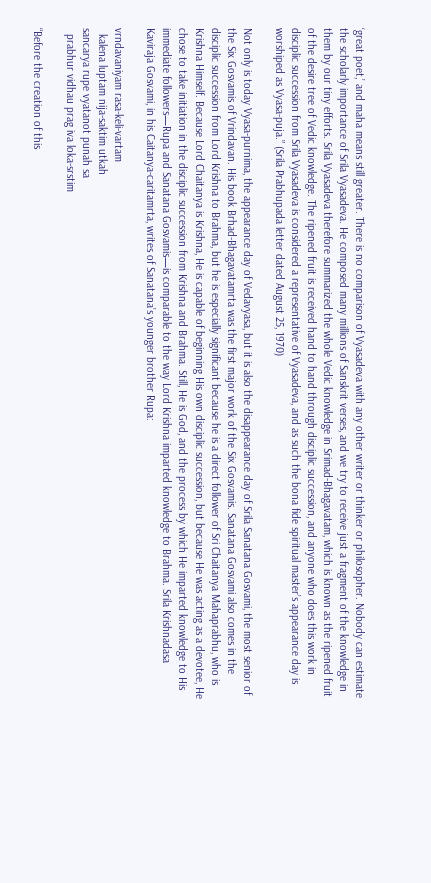‘great poet,’ and maha means still greater. There is no comparison of Vyasadeva with any other writer or thinker or philosopher. Nobody can estimate the scholarly importance of Srila Vyasadeva. He composed many millions of Sanskrit verses, and we try to receive just a fragment of the knowledge in them by our tiny efforts. Srila Vyasadeva therefore summarized the whole Vedic knowledge in Srimad-Bhagavatam, which is known as the ripened fruit of the desire tree of Vedic knowledge. The ripened fruit is received hand to hand through disciplic succession, and anyone who does this work in disciplic succession from Srila Vyasadeva is considered a representative of Vyasadeva, and as such the bona fide spiritual master’s appearance day is worshiped as Vyasa-puja.” (Srila Prabhupada letter dated August 25, 1970)

Not only is today Vyasa-purnima, the appearance day of Vedavyasa, but it is also the disappearance day of Srila Sanatana Gosvami, the most senior of the Six Gosvamis of Vrindavan. His book Brhad-Bhagavatamrta was the first major work of the Six Gosvamis. Sanatana Gosvami also comes in the disciplic succession from Lord Krishna to Brahma, but he is especially significant because he is a direct follower of Sri Chaitanya Mahaprabhu, who is Krishna Himself. Because Lord Chaitanya is Krishna, He is capable of beginning His own disciplic succession, but because He was acting as a devotee, He chose to take initiation in the disciplic succession from Krishna and Brahma. Still, He is God, and the process by which He imparted knowledge to His immediate followers—Rupa and Sanatana Gosvamis—is comparable to the way Lord Krishna imparted knowledge to Brahma. Srila Krishnadasa Kaviraja Gosvami, in his Caitanya-caritamrta, writes of Sanatana’s younger brother Rupa:

vrndavaniyam rasa-keli-vartam
  kalena luptam nija-saktim utkah
sancarya rupe vyatanot punah sa
  prabhur vidhau prag iva loka-srstim

“Before the creation of this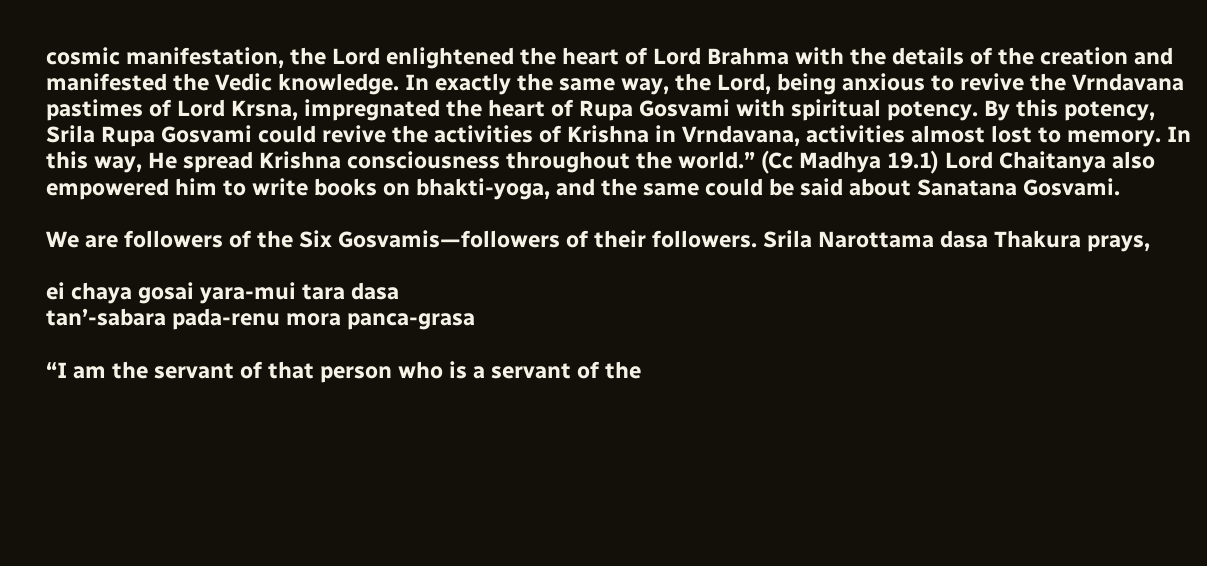cosmic manifestation, the Lord enlightened the heart of Lord Brahma with the details of the creation and manifested the Vedic knowledge. In exactly the same way, the Lord, being anxious to revive the Vrndavana pastimes of Lord Krsna, impregnated the heart of Rupa Gosvami with spiritual potency. By this potency, Srila Rupa Gosvami could revive the activities of Krishna in Vrndavana, activities almost lost to memory. In this way, He spread Krishna consciousness throughout the world.” (Cc Madhya 19.1) Lord Chaitanya also empowered him to write books on bhakti-yoga, and the same could be said about Sanatana Gosvami.

We are followers of the Six Gosvamis—followers of their followers. Srila Narottama dasa Thakura prays,

ei chaya gosai yara-mui tara dasa
tan’-sabara pada-renu mora panca-grasa

“I am the servant of that person who is a servant of the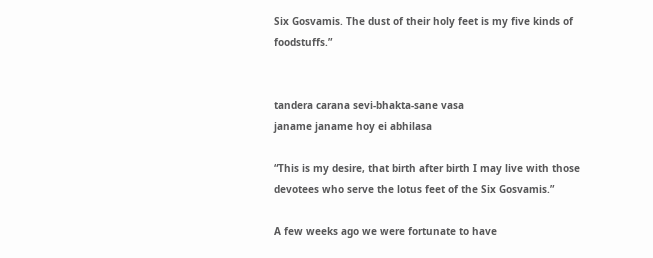Six Gosvamis. The dust of their holy feet is my five kinds of foodstuffs.”


tandera carana sevi-bhakta-sane vasa
janame janame hoy ei abhilasa

“This is my desire, that birth after birth I may live with those devotees who serve the lotus feet of the Six Gosvamis.”

A few weeks ago we were fortunate to have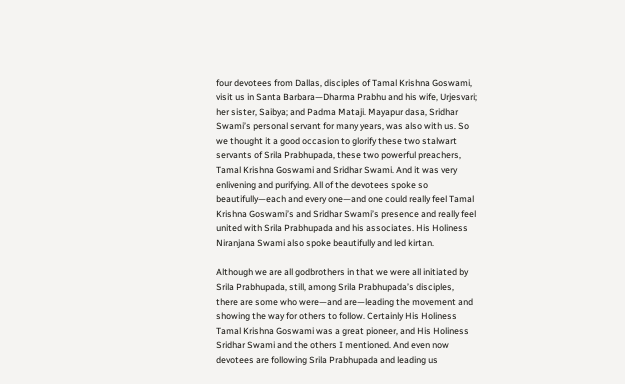four devotees from Dallas, disciples of Tamal Krishna Goswami, visit us in Santa Barbara—Dharma Prabhu and his wife, Urjesvari; her sister, Saibya; and Padma Mataji. Mayapur dasa, Sridhar Swami’s personal servant for many years, was also with us. So we thought it a good occasion to glorify these two stalwart servants of Srila Prabhupada, these two powerful preachers, Tamal Krishna Goswami and Sridhar Swami. And it was very enlivening and purifying. All of the devotees spoke so beautifully—each and every one—and one could really feel Tamal Krishna Goswami’s and Sridhar Swami’s presence and really feel united with Srila Prabhupada and his associates. His Holiness Niranjana Swami also spoke beautifully and led kirtan.

Although we are all godbrothers in that we were all initiated by Srila Prabhupada, still, among Srila Prabhupada’s disciples, there are some who were—and are—leading the movement and showing the way for others to follow. Certainly His Holiness Tamal Krishna Goswami was a great pioneer, and His Holiness Sridhar Swami and the others I mentioned. And even now devotees are following Srila Prabhupada and leading us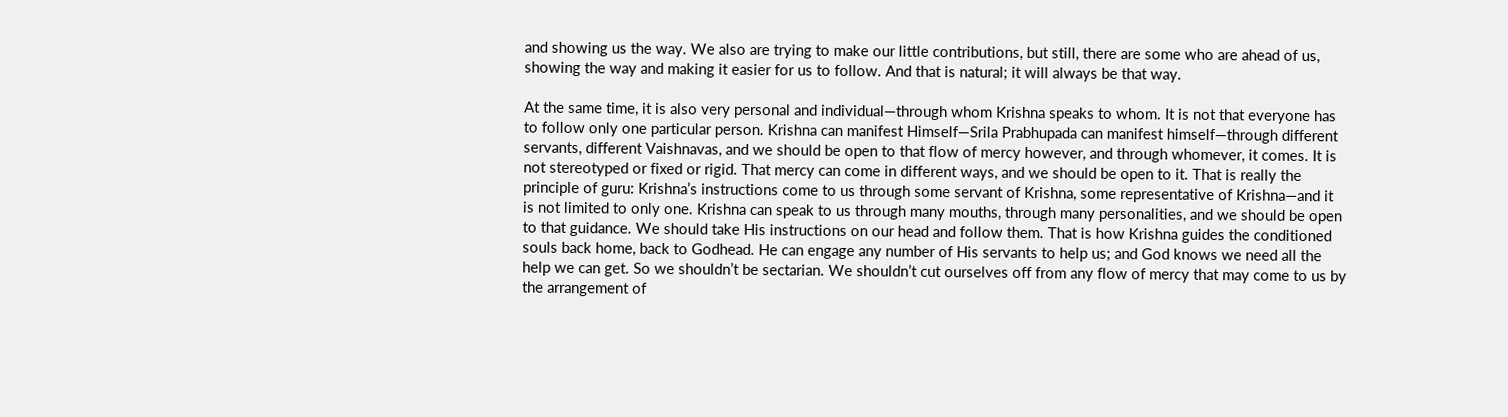and showing us the way. We also are trying to make our little contributions, but still, there are some who are ahead of us, showing the way and making it easier for us to follow. And that is natural; it will always be that way.

At the same time, it is also very personal and individual—through whom Krishna speaks to whom. It is not that everyone has to follow only one particular person. Krishna can manifest Himself—Srila Prabhupada can manifest himself—through different servants, different Vaishnavas, and we should be open to that flow of mercy however, and through whomever, it comes. It is not stereotyped or fixed or rigid. That mercy can come in different ways, and we should be open to it. That is really the principle of guru: Krishna’s instructions come to us through some servant of Krishna, some representative of Krishna—and it is not limited to only one. Krishna can speak to us through many mouths, through many personalities, and we should be open to that guidance. We should take His instructions on our head and follow them. That is how Krishna guides the conditioned souls back home, back to Godhead. He can engage any number of His servants to help us; and God knows we need all the help we can get. So we shouldn’t be sectarian. We shouldn’t cut ourselves off from any flow of mercy that may come to us by the arrangement of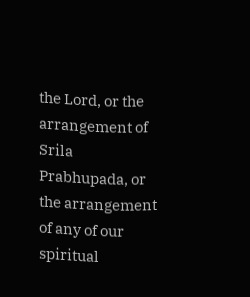the Lord, or the arrangement of Srila Prabhupada, or the arrangement of any of our spiritual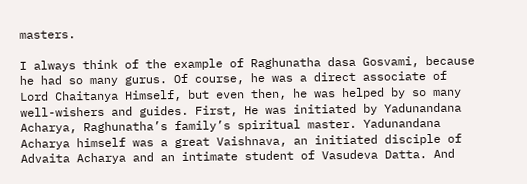masters.

I always think of the example of Raghunatha dasa Gosvami, because he had so many gurus. Of course, he was a direct associate of Lord Chaitanya Himself, but even then, he was helped by so many well-wishers and guides. First, He was initiated by Yadunandana Acharya, Raghunatha’s family’s spiritual master. Yadunandana Acharya himself was a great Vaishnava, an initiated disciple of Advaita Acharya and an intimate student of Vasudeva Datta. And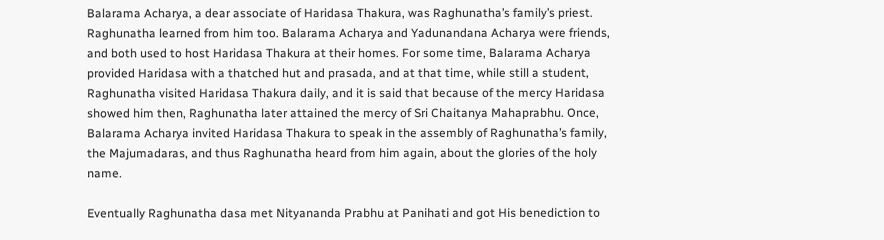Balarama Acharya, a dear associate of Haridasa Thakura, was Raghunatha’s family’s priest. Raghunatha learned from him too. Balarama Acharya and Yadunandana Acharya were friends, and both used to host Haridasa Thakura at their homes. For some time, Balarama Acharya provided Haridasa with a thatched hut and prasada, and at that time, while still a student, Raghunatha visited Haridasa Thakura daily, and it is said that because of the mercy Haridasa showed him then, Raghunatha later attained the mercy of Sri Chaitanya Mahaprabhu. Once, Balarama Acharya invited Haridasa Thakura to speak in the assembly of Raghunatha’s family, the Majumadaras, and thus Raghunatha heard from him again, about the glories of the holy name.

Eventually Raghunatha dasa met Nityananda Prabhu at Panihati and got His benediction to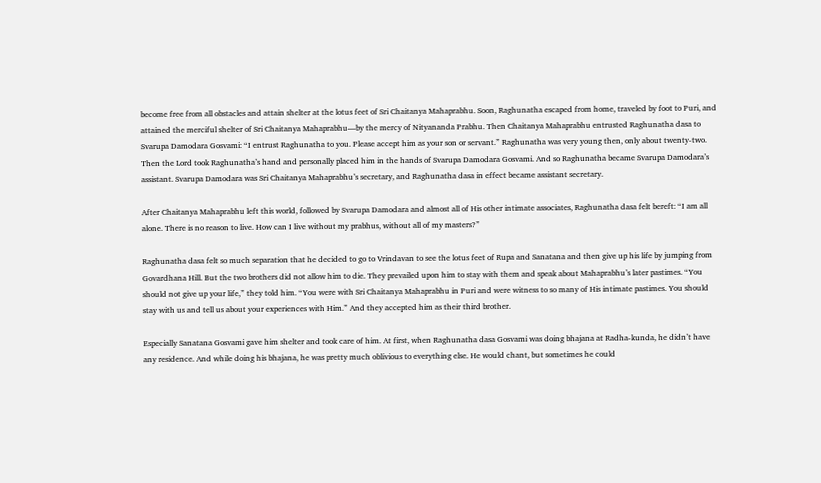become free from all obstacles and attain shelter at the lotus feet of Sri Chaitanya Mahaprabhu. Soon, Raghunatha escaped from home, traveled by foot to Puri, and attained the merciful shelter of Sri Chaitanya Mahaprabhu—by the mercy of Nityananda Prabhu. Then Chaitanya Mahaprabhu entrusted Raghunatha dasa to Svarupa Damodara Gosvami: “I entrust Raghunatha to you. Please accept him as your son or servant.” Raghunatha was very young then, only about twenty-two. Then the Lord took Raghunatha’s hand and personally placed him in the hands of Svarupa Damodara Gosvami. And so Raghunatha became Svarupa Damodara’s assistant. Svarupa Damodara was Sri Chaitanya Mahaprabhu’s secretary, and Raghunatha dasa in effect became assistant secretary.

After Chaitanya Mahaprabhu left this world, followed by Svarupa Damodara and almost all of His other intimate associates, Raghunatha dasa felt bereft: “I am all alone. There is no reason to live. How can I live without my prabhus, without all of my masters?”

Raghunatha dasa felt so much separation that he decided to go to Vrindavan to see the lotus feet of Rupa and Sanatana and then give up his life by jumping from Govardhana Hill. But the two brothers did not allow him to die. They prevailed upon him to stay with them and speak about Mahaprabhu’s later pastimes. “You should not give up your life,” they told him. “You were with Sri Chaitanya Mahaprabhu in Puri and were witness to so many of His intimate pastimes. You should stay with us and tell us about your experiences with Him.” And they accepted him as their third brother.

Especially Sanatana Gosvami gave him shelter and took care of him. At first, when Raghunatha dasa Gosvami was doing bhajana at Radha-kunda, he didn’t have any residence. And while doing his bhajana, he was pretty much oblivious to everything else. He would chant, but sometimes he could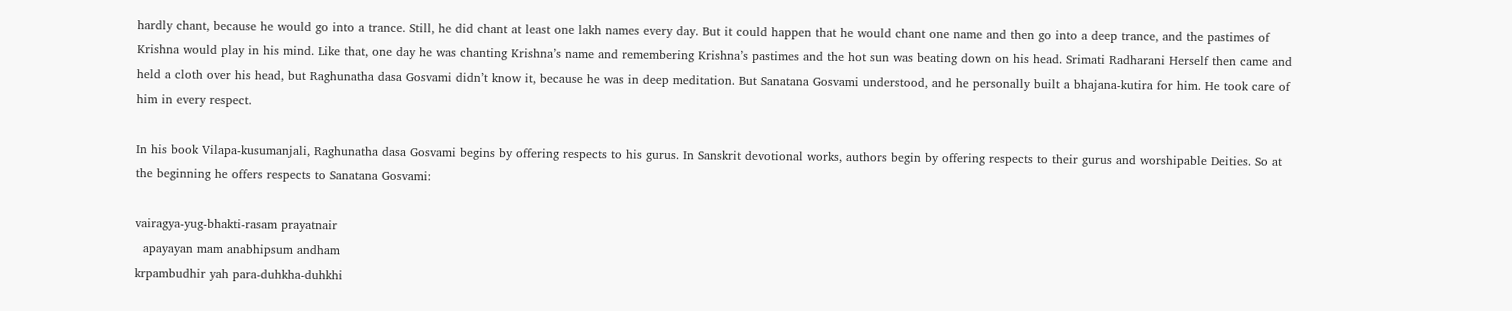hardly chant, because he would go into a trance. Still, he did chant at least one lakh names every day. But it could happen that he would chant one name and then go into a deep trance, and the pastimes of Krishna would play in his mind. Like that, one day he was chanting Krishna’s name and remembering Krishna’s pastimes and the hot sun was beating down on his head. Srimati Radharani Herself then came and held a cloth over his head, but Raghunatha dasa Gosvami didn’t know it, because he was in deep meditation. But Sanatana Gosvami understood, and he personally built a bhajana-kutira for him. He took care of him in every respect.

In his book Vilapa-kusumanjali, Raghunatha dasa Gosvami begins by offering respects to his gurus. In Sanskrit devotional works, authors begin by offering respects to their gurus and worshipable Deities. So at the beginning he offers respects to Sanatana Gosvami:

vairagya-yug-bhakti-rasam prayatnair
  apayayan mam anabhipsum andham
krpambudhir yah para-duhkha-duhkhi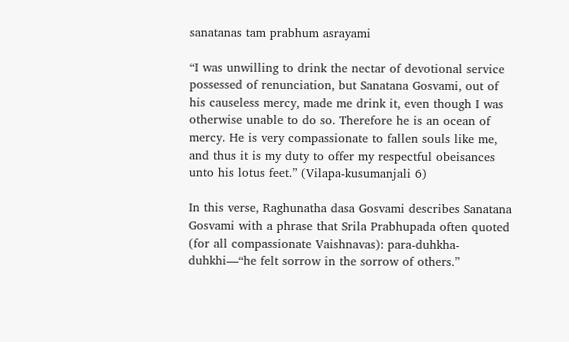sanatanas tam prabhum asrayami

“I was unwilling to drink the nectar of devotional service possessed of renunciation, but Sanatana Gosvami, out of his causeless mercy, made me drink it, even though I was otherwise unable to do so. Therefore he is an ocean of mercy. He is very compassionate to fallen souls like me, and thus it is my duty to offer my respectful obeisances unto his lotus feet.” (Vilapa-kusumanjali 6)

In this verse, Raghunatha dasa Gosvami describes Sanatana Gosvami with a phrase that Srila Prabhupada often quoted (for all compassionate Vaishnavas): para-duhkha-duhkhi—“he felt sorrow in the sorrow of others.”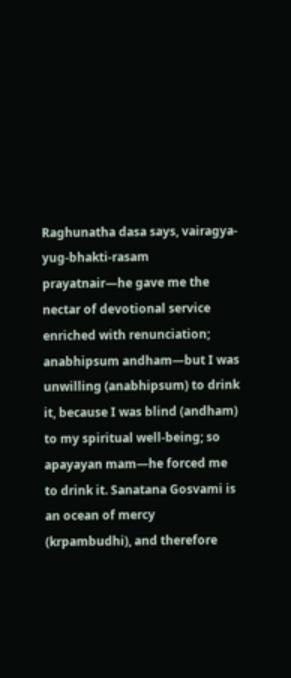Raghunatha dasa says, vairagya-yug-bhakti-rasam prayatnair—he gave me the nectar of devotional service enriched with renunciation; anabhipsum andham—but I was unwilling (anabhipsum) to drink it, because I was blind (andham) to my spiritual well-being; so apayayan mam—he forced me to drink it. Sanatana Gosvami is an ocean of mercy (krpambudhi), and therefore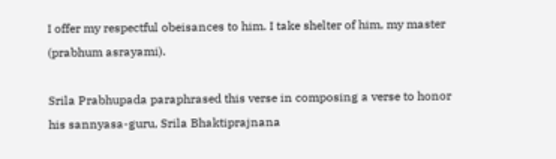I offer my respectful obeisances to him. I take shelter of him, my master (prabhum asrayami).

Srila Prabhupada paraphrased this verse in composing a verse to honor his sannyasa-guru, Srila Bhaktiprajnana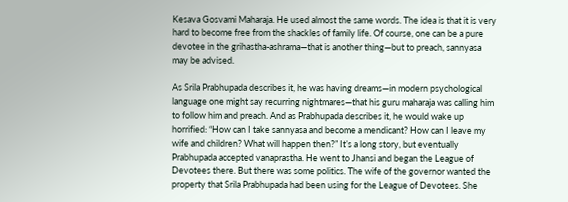Kesava Gosvami Maharaja. He used almost the same words. The idea is that it is very hard to become free from the shackles of family life. Of course, one can be a pure devotee in the grihastha-ashrama—that is another thing—but to preach, sannyasa may be advised.

As Srila Prabhupada describes it, he was having dreams—in modern psychological language one might say recurring nightmares—that his guru maharaja was calling him to follow him and preach. And as Prabhupada describes it, he would wake up horrified: “How can I take sannyasa and become a mendicant? How can I leave my wife and children? What will happen then?” It’s a long story, but eventually Prabhupada accepted vanaprastha. He went to Jhansi and began the League of Devotees there. But there was some politics. The wife of the governor wanted the property that Srila Prabhupada had been using for the League of Devotees. She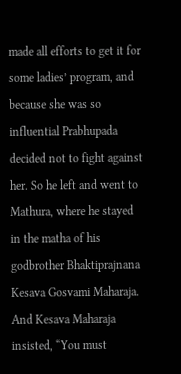made all efforts to get it for some ladies’ program, and because she was so influential Prabhupada decided not to fight against her. So he left and went to Mathura, where he stayed in the matha of his godbrother Bhaktiprajnana Kesava Gosvami Maharaja. And Kesava Maharaja insisted, “You must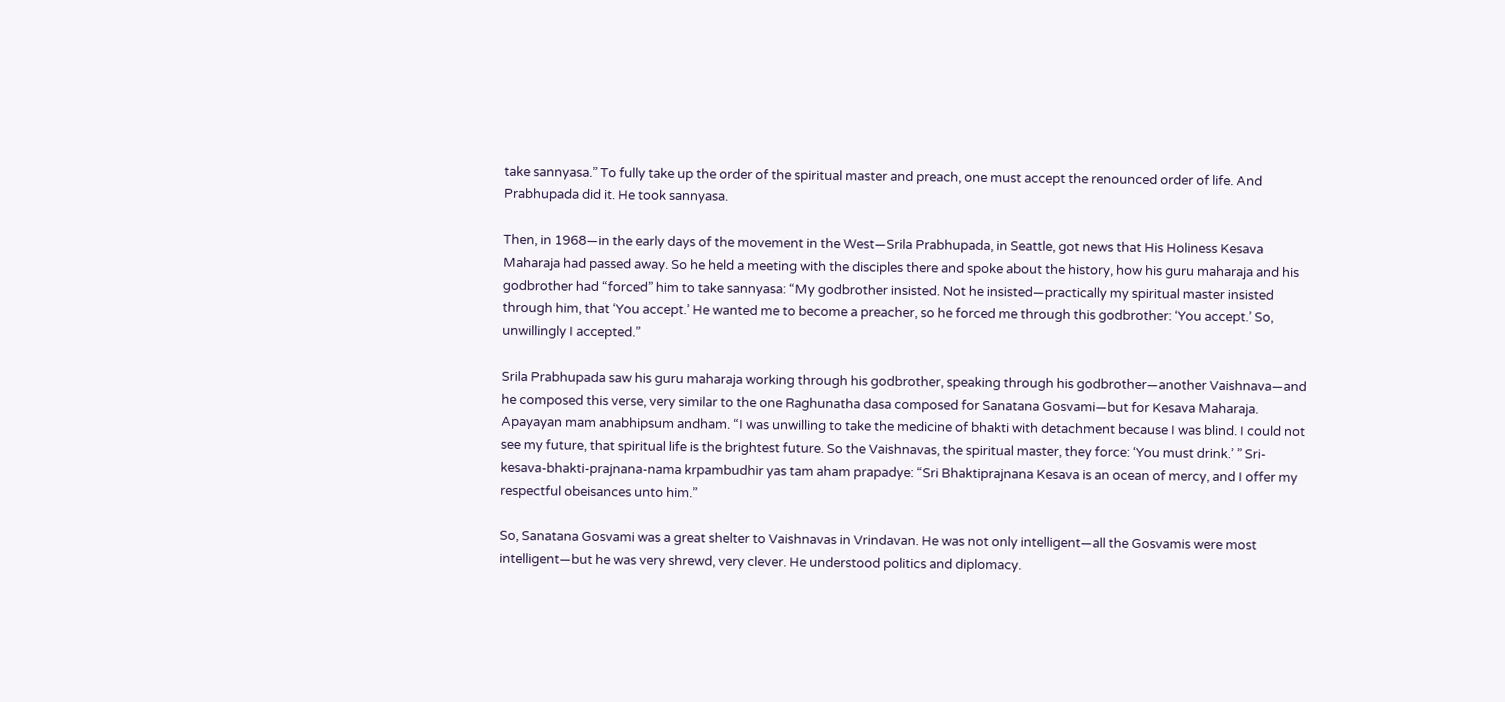take sannyasa.” To fully take up the order of the spiritual master and preach, one must accept the renounced order of life. And Prabhupada did it. He took sannyasa.

Then, in 1968—in the early days of the movement in the West—Srila Prabhupada, in Seattle, got news that His Holiness Kesava Maharaja had passed away. So he held a meeting with the disciples there and spoke about the history, how his guru maharaja and his godbrother had “forced” him to take sannyasa: “My godbrother insisted. Not he insisted—practically my spiritual master insisted through him, that ‘You accept.’ He wanted me to become a preacher, so he forced me through this godbrother: ‘You accept.’ So, unwillingly I accepted.”

Srila Prabhupada saw his guru maharaja working through his godbrother, speaking through his godbrother—another Vaishnava—and he composed this verse, very similar to the one Raghunatha dasa composed for Sanatana Gosvami—but for Kesava Maharaja. Apayayan mam anabhipsum andham. “I was unwilling to take the medicine of bhakti with detachment because I was blind. I could not see my future, that spiritual life is the brightest future. So the Vaishnavas, the spiritual master, they force: ‘You must drink.’ ” Sri-kesava-bhakti-prajnana-nama krpambudhir yas tam aham prapadye: “Sri Bhaktiprajnana Kesava is an ocean of mercy, and I offer my respectful obeisances unto him.”

So, Sanatana Gosvami was a great shelter to Vaishnavas in Vrindavan. He was not only intelligent—all the Gosvamis were most intelligent—but he was very shrewd, very clever. He understood politics and diplomacy.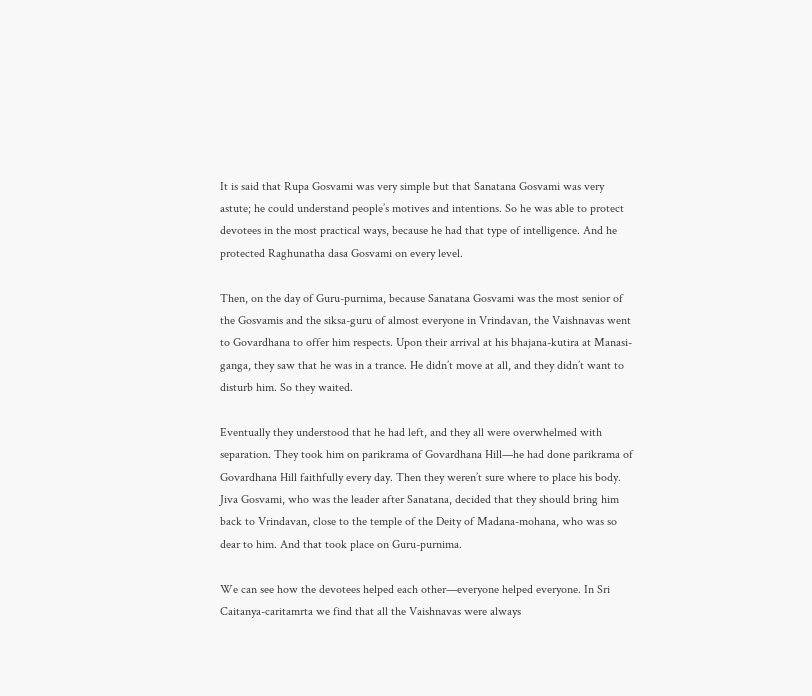It is said that Rupa Gosvami was very simple but that Sanatana Gosvami was very astute; he could understand people’s motives and intentions. So he was able to protect devotees in the most practical ways, because he had that type of intelligence. And he protected Raghunatha dasa Gosvami on every level.

Then, on the day of Guru-purnima, because Sanatana Gosvami was the most senior of the Gosvamis and the siksa-guru of almost everyone in Vrindavan, the Vaishnavas went to Govardhana to offer him respects. Upon their arrival at his bhajana-kutira at Manasi-ganga, they saw that he was in a trance. He didn’t move at all, and they didn’t want to disturb him. So they waited.

Eventually they understood that he had left, and they all were overwhelmed with separation. They took him on parikrama of Govardhana Hill—he had done parikrama of Govardhana Hill faithfully every day. Then they weren’t sure where to place his body. Jiva Gosvami, who was the leader after Sanatana, decided that they should bring him back to Vrindavan, close to the temple of the Deity of Madana-mohana, who was so dear to him. And that took place on Guru-purnima.

We can see how the devotees helped each other—everyone helped everyone. In Sri Caitanya-caritamrta we find that all the Vaishnavas were always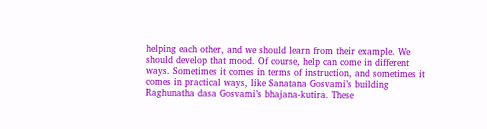helping each other, and we should learn from their example. We should develop that mood. Of course, help can come in different ways. Sometimes it comes in terms of instruction, and sometimes it comes in practical ways, like Sanatana Gosvami’s building Raghunatha dasa Gosvami’s bhajana-kutira. These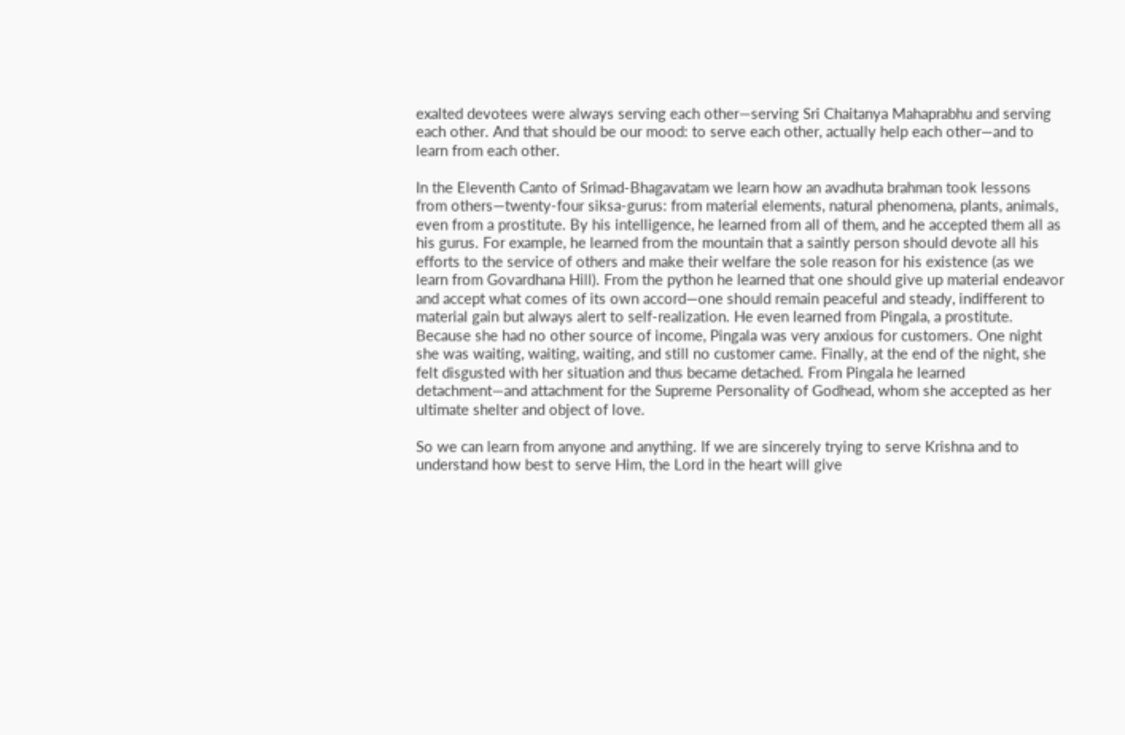exalted devotees were always serving each other—serving Sri Chaitanya Mahaprabhu and serving each other. And that should be our mood: to serve each other, actually help each other—and to learn from each other.

In the Eleventh Canto of Srimad-Bhagavatam we learn how an avadhuta brahman took lessons from others—twenty-four siksa-gurus: from material elements, natural phenomena, plants, animals, even from a prostitute. By his intelligence, he learned from all of them, and he accepted them all as his gurus. For example, he learned from the mountain that a saintly person should devote all his efforts to the service of others and make their welfare the sole reason for his existence (as we learn from Govardhana Hill). From the python he learned that one should give up material endeavor and accept what comes of its own accord—one should remain peaceful and steady, indifferent to material gain but always alert to self-realization. He even learned from Pingala, a prostitute. Because she had no other source of income, Pingala was very anxious for customers. One night she was waiting, waiting, waiting, and still no customer came. Finally, at the end of the night, she felt disgusted with her situation and thus became detached. From Pingala he learned detachment—and attachment for the Supreme Personality of Godhead, whom she accepted as her ultimate shelter and object of love.

So we can learn from anyone and anything. If we are sincerely trying to serve Krishna and to understand how best to serve Him, the Lord in the heart will give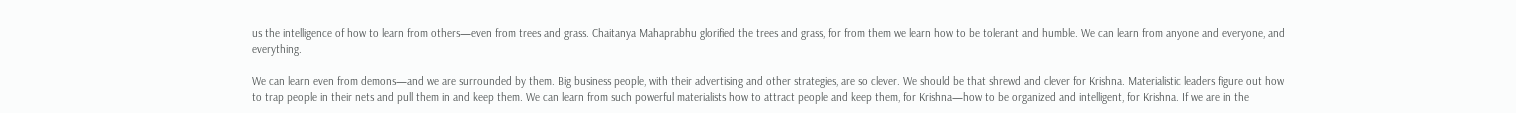us the intelligence of how to learn from others—even from trees and grass. Chaitanya Mahaprabhu glorified the trees and grass, for from them we learn how to be tolerant and humble. We can learn from anyone and everyone, and everything.

We can learn even from demons—and we are surrounded by them. Big business people, with their advertising and other strategies, are so clever. We should be that shrewd and clever for Krishna. Materialistic leaders figure out how to trap people in their nets and pull them in and keep them. We can learn from such powerful materialists how to attract people and keep them, for Krishna—how to be organized and intelligent, for Krishna. If we are in the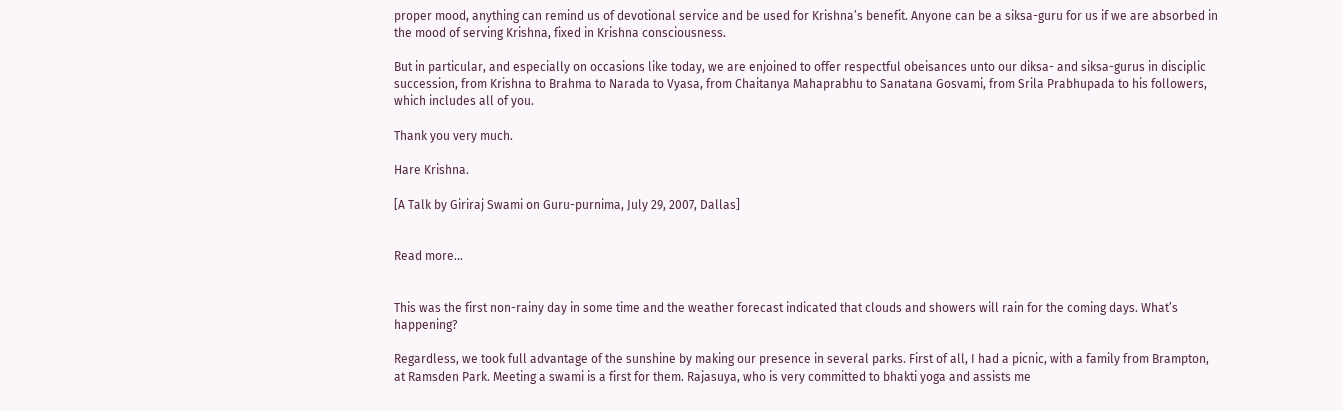proper mood, anything can remind us of devotional service and be used for Krishna’s benefit. Anyone can be a siksa-guru for us if we are absorbed in the mood of serving Krishna, fixed in Krishna consciousness.

But in particular, and especially on occasions like today, we are enjoined to offer respectful obeisances unto our diksa- and siksa-gurus in disciplic succession, from Krishna to Brahma to Narada to Vyasa, from Chaitanya Mahaprabhu to Sanatana Gosvami, from Srila Prabhupada to his followers, which includes all of you.

Thank you very much.

Hare Krishna.

[A Talk by Giriraj Swami on Guru-purnima, July 29, 2007, Dallas]


Read more…


This was the first non-rainy day in some time and the weather forecast indicated that clouds and showers will rain for the coming days. What’s happening?

Regardless, we took full advantage of the sunshine by making our presence in several parks. First of all, I had a picnic, with a family from Brampton, at Ramsden Park. Meeting a swami is a first for them. Rajasuya, who is very committed to bhakti yoga and assists me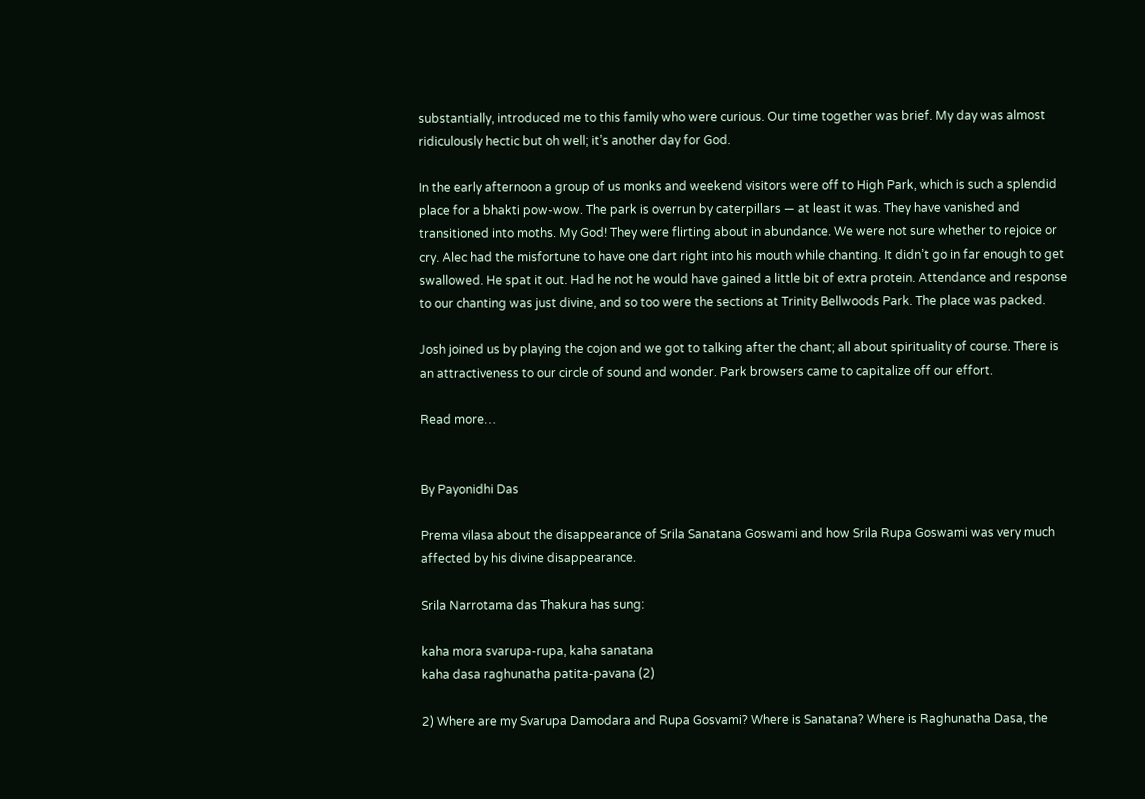substantially, introduced me to this family who were curious. Our time together was brief. My day was almost ridiculously hectic but oh well; it’s another day for God.

In the early afternoon a group of us monks and weekend visitors were off to High Park, which is such a splendid place for a bhakti pow-wow. The park is overrun by caterpillars — at least it was. They have vanished and transitioned into moths. My God! They were flirting about in abundance. We were not sure whether to rejoice or cry. Alec had the misfortune to have one dart right into his mouth while chanting. It didn’t go in far enough to get swallowed. He spat it out. Had he not he would have gained a little bit of extra protein. Attendance and response to our chanting was just divine, and so too were the sections at Trinity Bellwoods Park. The place was packed.

Josh joined us by playing the cojon and we got to talking after the chant; all about spirituality of course. There is an attractiveness to our circle of sound and wonder. Park browsers came to capitalize off our effort.

Read more…


By Payonidhi Das

Prema vilasa about the disappearance of Srila Sanatana Goswami and how Srila Rupa Goswami was very much affected by his divine disappearance.

Srila Narrotama das Thakura has sung:

kaha mora svarupa-rupa, kaha sanatana
kaha dasa raghunatha patita-pavana (2)

2) Where are my Svarupa Damodara and Rupa Gosvami? Where is Sanatana? Where is Raghunatha Dasa, the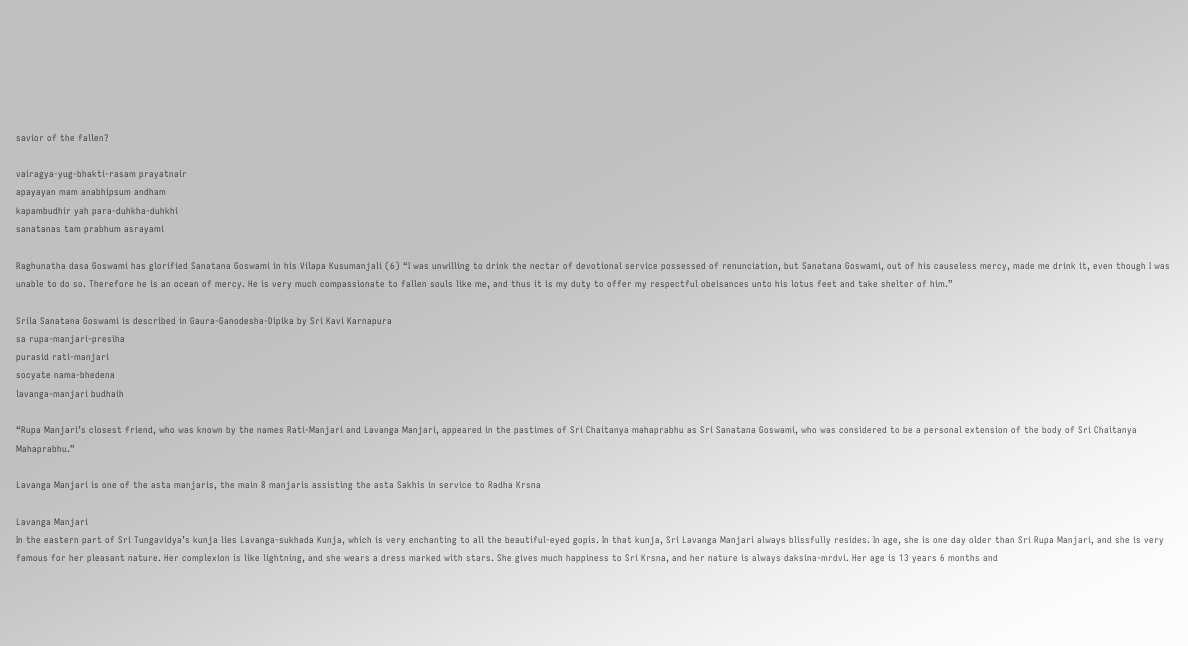savior of the fallen?

vairagya-yug-bhakti-rasam prayatnair
apayayan mam anabhipsum andham
kapambudhir yah para-duhkha-duhkhi
sanatanas tam prabhum asrayami

Raghunatha dasa Goswami has glorified Sanatana Goswami in his Vilapa Kusumanjali (6) “I was unwilling to drink the nectar of devotional service possessed of renunciation, but Sanatana Goswami, out of his causeless mercy, made me drink it, even though I was unable to do so. Therefore he is an ocean of mercy. He is very much compassionate to fallen souls like me, and thus it is my duty to offer my respectful obeisances unto his lotus feet and take shelter of him.”

Srila Sanatana Goswami is described in Gaura-Ganodesha-Dipika by Sri Kavi Karnapura
sa rupa-manjari-presiha
purasid rati-manjari
socyate nama-bhedena
lavanga-manjari budhaih

“Rupa Manjari’s closest friend, who was known by the names Rati-Manjari and Lavanga Manjari, appeared in the pastimes of Sri Chaitanya mahaprabhu as Sri Sanatana Goswami, who was considered to be a personal extension of the body of Sri Chaitanya Mahaprabhu.”

Lavanga Manjari is one of the asta manjaris, the main 8 manjaris assisting the asta Sakhis in service to Radha Krsna

Lavanga Manjari
In the eastern part of Sri Tungavidya’s kunja lies Lavanga-sukhada Kunja, which is very enchanting to all the beautiful-eyed gopis. In that kunja, Sri Lavanga Manjari always blissfully resides. In age, she is one day older than Sri Rupa Manjari, and she is very famous for her pleasant nature. Her complexion is like lightning, and she wears a dress marked with stars. She gives much happiness to Sri Krsna, and her nature is always daksina-mrdvi. Her age is 13 years 6 months and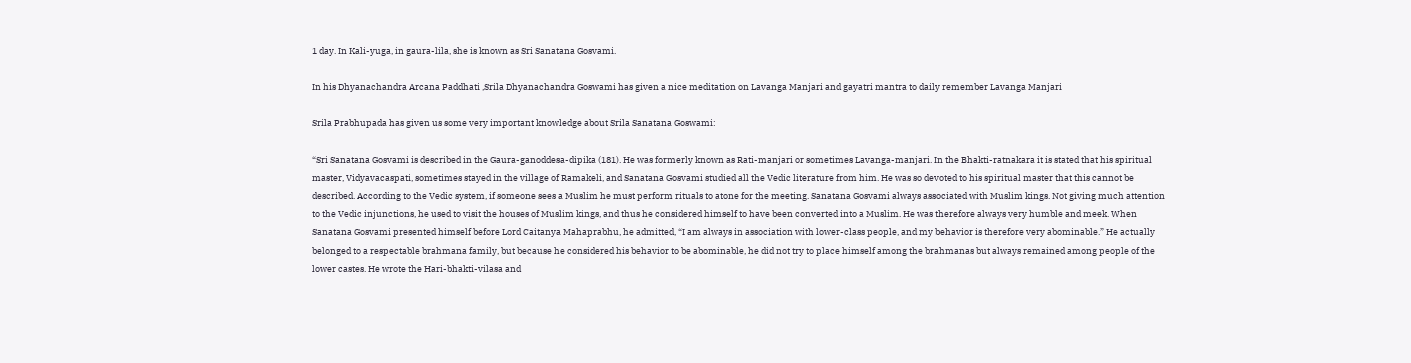1 day. In Kali-yuga, in gaura-lila, she is known as Sri Sanatana Gosvami.

In his Dhyanachandra Arcana Paddhati ,Srila Dhyanachandra Goswami has given a nice meditation on Lavanga Manjari and gayatri mantra to daily remember Lavanga Manjari

Srila Prabhupada has given us some very important knowledge about Srila Sanatana Goswami:

“Sri Sanatana Gosvami is described in the Gaura-ganoddesa-dipika (181). He was formerly known as Rati-manjari or sometimes Lavanga-manjari. In the Bhakti-ratnakara it is stated that his spiritual master, Vidyavacaspati, sometimes stayed in the village of Ramakeli, and Sanatana Gosvami studied all the Vedic literature from him. He was so devoted to his spiritual master that this cannot be described. According to the Vedic system, if someone sees a Muslim he must perform rituals to atone for the meeting. Sanatana Gosvami always associated with Muslim kings. Not giving much attention to the Vedic injunctions, he used to visit the houses of Muslim kings, and thus he considered himself to have been converted into a Muslim. He was therefore always very humble and meek. When Sanatana Gosvami presented himself before Lord Caitanya Mahaprabhu, he admitted, “I am always in association with lower-class people, and my behavior is therefore very abominable.” He actually belonged to a respectable brahmana family, but because he considered his behavior to be abominable, he did not try to place himself among the brahmanas but always remained among people of the lower castes. He wrote the Hari-bhakti-vilasa and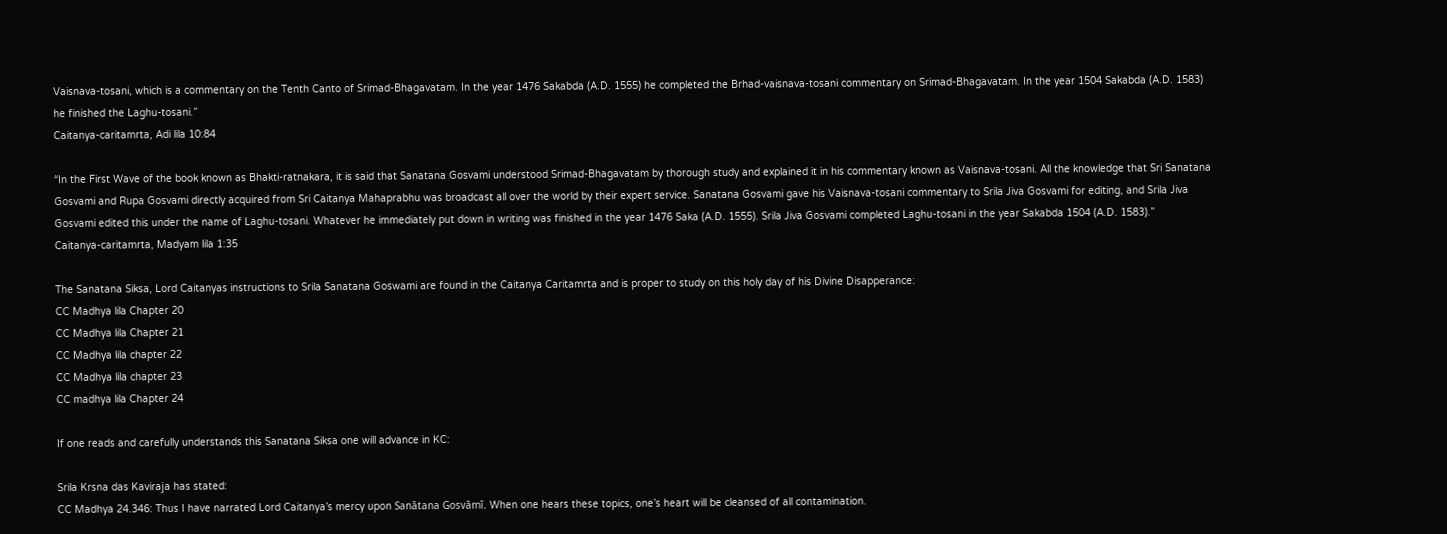Vaisnava-tosani, which is a commentary on the Tenth Canto of Srimad-Bhagavatam. In the year 1476 Sakabda (A.D. 1555) he completed the Brhad-vaisnava-tosani commentary on Srimad-Bhagavatam. In the year 1504 Sakabda (A.D. 1583) he finished the Laghu-tosani.”
Caitanya-caritamrta, Adi lila 10:84

“In the First Wave of the book known as Bhakti-ratnakara, it is said that Sanatana Gosvami understood Srimad-Bhagavatam by thorough study and explained it in his commentary known as Vaisnava-tosani. All the knowledge that Sri Sanatana Gosvami and Rupa Gosvami directly acquired from Sri Caitanya Mahaprabhu was broadcast all over the world by their expert service. Sanatana Gosvami gave his Vaisnava-tosani commentary to Srila Jiva Gosvami for editing, and Srila Jiva Gosvami edited this under the name of Laghu-tosani. Whatever he immediately put down in writing was finished in the year 1476 Saka (A.D. 1555). Srila Jiva Gosvami completed Laghu-tosani in the year Sakabda 1504 (A.D. 1583).”
Caitanya-caritamrta, Madyam lila 1:35

The Sanatana Siksa, Lord Caitanyas instructions to Srila Sanatana Goswami are found in the Caitanya Caritamrta and is proper to study on this holy day of his Divine Disapperance:
CC Madhya lila Chapter 20
CC Madhya lila Chapter 21
CC Madhya lila chapter 22
CC Madhya lila chapter 23
CC madhya lila Chapter 24

If one reads and carefully understands this Sanatana Siksa one will advance in KC:

Srila Krsna das Kaviraja has stated:
CC Madhya 24.346: Thus I have narrated Lord Caitanya’s mercy upon Sanātana Gosvāmī. When one hears these topics, one’s heart will be cleansed of all contamination.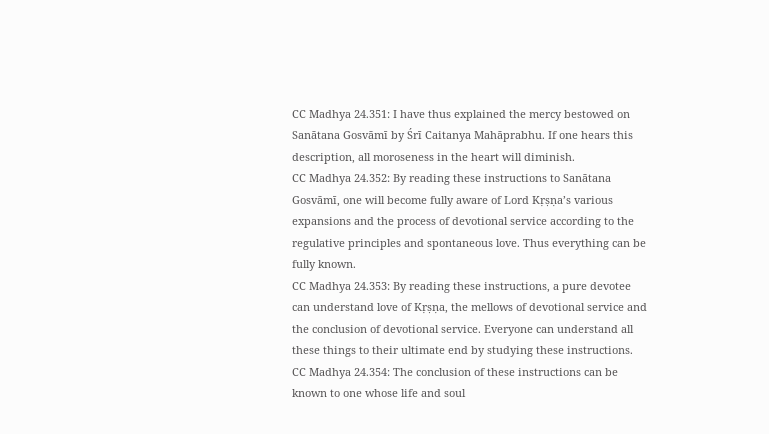CC Madhya 24.351: I have thus explained the mercy bestowed on Sanātana Gosvāmī by Śrī Caitanya Mahāprabhu. If one hears this description, all moroseness in the heart will diminish.
CC Madhya 24.352: By reading these instructions to Sanātana Gosvāmī, one will become fully aware of Lord Kṛṣṇa’s various expansions and the process of devotional service according to the regulative principles and spontaneous love. Thus everything can be fully known.
CC Madhya 24.353: By reading these instructions, a pure devotee can understand love of Kṛṣṇa, the mellows of devotional service and the conclusion of devotional service. Everyone can understand all these things to their ultimate end by studying these instructions.
CC Madhya 24.354: The conclusion of these instructions can be known to one whose life and soul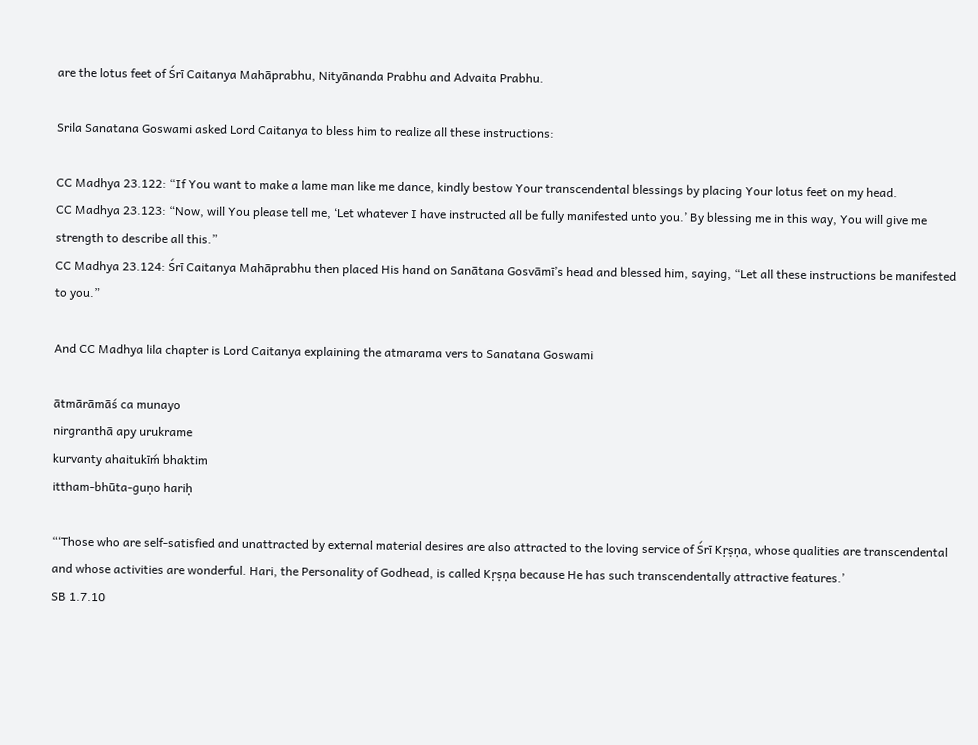are the lotus feet of Śrī Caitanya Mahāprabhu, Nityānanda Prabhu and Advaita Prabhu.

Srila Sanatana Goswami asked Lord Caitanya to bless him to realize all these instructions:

CC Madhya 23.122: “If You want to make a lame man like me dance, kindly bestow Your transcendental blessings by placing Your lotus feet on my head.
CC Madhya 23.123: “Now, will You please tell me, ‘Let whatever I have instructed all be fully manifested unto you.’ By blessing me in this way, You will give me strength to describe all this.”
CC Madhya 23.124: Śrī Caitanya Mahāprabhu then placed His hand on Sanātana Gosvāmī’s head and blessed him, saying, “Let all these instructions be manifested to you.”

And CC Madhya lila chapter is Lord Caitanya explaining the atmarama vers to Sanatana Goswami

ātmārāmāś ca munayo
nirgranthā apy urukrame
kurvanty ahaitukīḿ bhaktim
ittham-bhūta-guṇo hariḥ

“‘Those who are self-satisfied and unattracted by external material desires are also attracted to the loving service of Śrī Kṛṣṇa, whose qualities are transcendental and whose activities are wonderful. Hari, the Personality of Godhead, is called Kṛṣṇa because He has such transcendentally attractive features.’
SB 1.7.10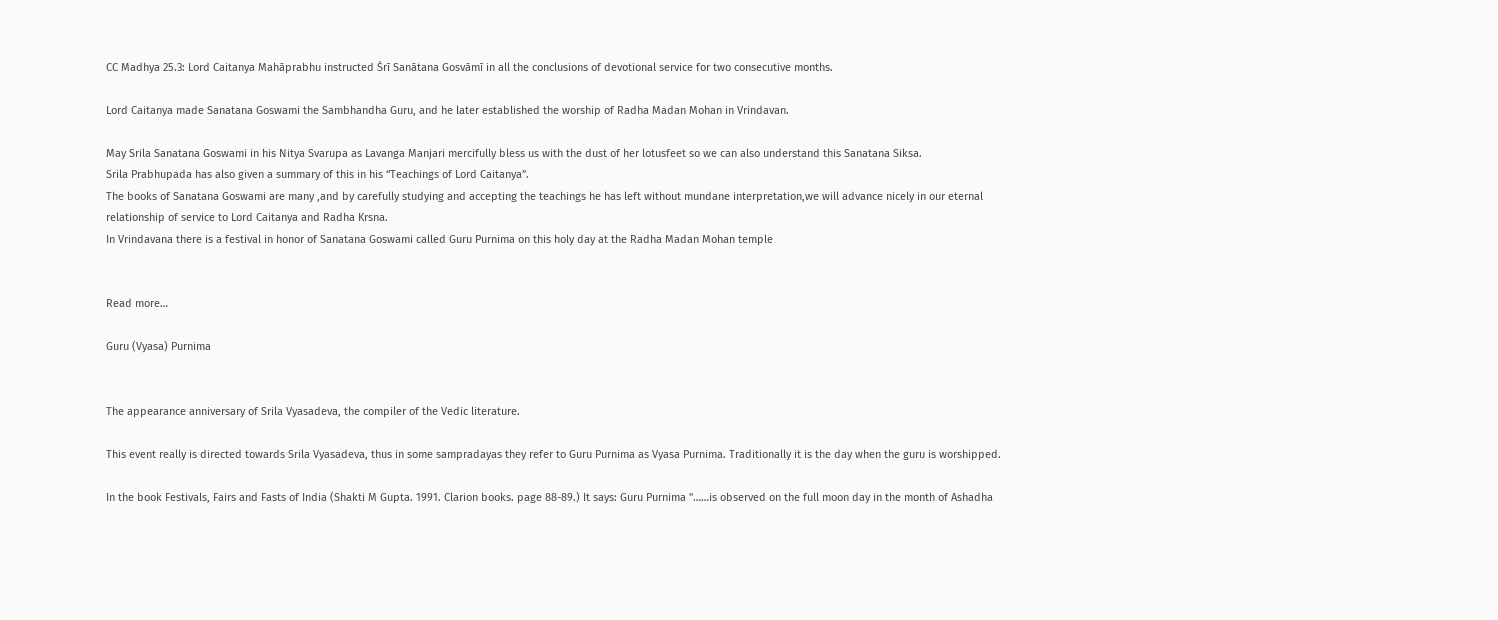CC Madhya 25.3: Lord Caitanya Mahāprabhu instructed Śrī Sanātana Gosvāmī in all the conclusions of devotional service for two consecutive months.

Lord Caitanya made Sanatana Goswami the Sambhandha Guru, and he later established the worship of Radha Madan Mohan in Vrindavan.

May Srila Sanatana Goswami in his Nitya Svarupa as Lavanga Manjari mercifully bless us with the dust of her lotusfeet so we can also understand this Sanatana Siksa.
Srila Prabhupada has also given a summary of this in his “Teachings of Lord Caitanya”.
The books of Sanatana Goswami are many ,and by carefully studying and accepting the teachings he has left without mundane interpretation,we will advance nicely in our eternal relationship of service to Lord Caitanya and Radha Krsna.
In Vrindavana there is a festival in honor of Sanatana Goswami called Guru Purnima on this holy day at the Radha Madan Mohan temple


Read more…

Guru (Vyasa) Purnima


The appearance anniversary of Srila Vyasadeva, the compiler of the Vedic literature.

This event really is directed towards Srila Vyasadeva, thus in some sampradayas they refer to Guru Purnima as Vyasa Purnima. Traditionally it is the day when the guru is worshipped.

In the book Festivals, Fairs and Fasts of India (Shakti M Gupta. 1991. Clarion books. page 88-89.) It says: Guru Purnima "……is observed on the full moon day in the month of Ashadha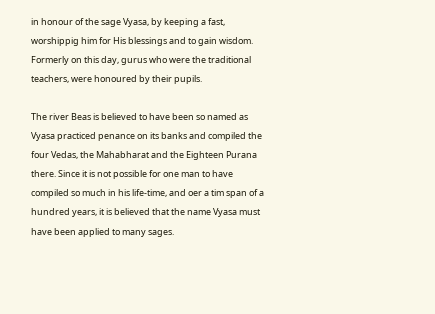in honour of the sage Vyasa, by keeping a fast, worshippig him for His blessings and to gain wisdom. Formerly on this day, gurus who were the traditional teachers, were honoured by their pupils.

The river Beas is believed to have been so named as Vyasa practiced penance on its banks and compiled the four Vedas, the Mahabharat and the Eighteen Purana there. Since it is not possible for one man to have compiled so much in his life-time, and oer a tim span of a hundred years, it is believed that the name Vyasa must have been applied to many sages.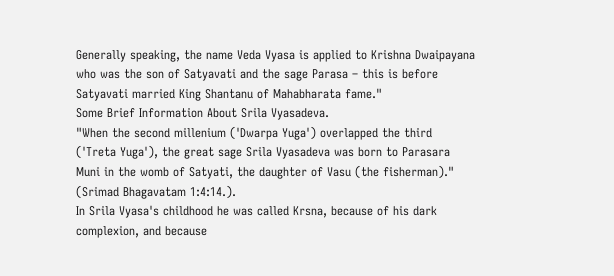Generally speaking, the name Veda Vyasa is applied to Krishna Dwaipayana who was the son of Satyavati and the sage Parasa – this is before Satyavati married King Shantanu of Mahabharata fame."
Some Brief Information About Srila Vyasadeva.
"When the second millenium ('Dwarpa Yuga') overlapped the third ('Treta Yuga'), the great sage Srila Vyasadeva was born to Parasara Muni in the womb of Satyati, the daughter of Vasu (the fisherman)."
(Srimad Bhagavatam 1:4:14.).
In Srila Vyasa's childhood he was called Krsna, because of his dark complexion, and because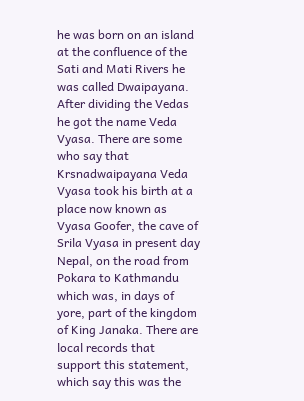he was born on an island at the confluence of the Sati and Mati Rivers he was called Dwaipayana. After dividing the Vedas he got the name Veda Vyasa. There are some who say that Krsnadwaipayana Veda Vyasa took his birth at a place now known as Vyasa Goofer, the cave of Srila Vyasa in present day Nepal, on the road from Pokara to Kathmandu which was, in days of yore, part of the kingdom of King Janaka. There are local records that support this statement, which say this was the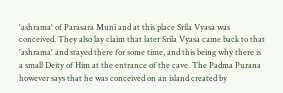'ashrama' of Parasara Muni and at this place Srila Vyasa was conceived. They also lay claim that later Srila Vyasa came back to that 'ashrama' and stayed there for some time, and this being why there is a small Deity of Him at the entrance of the cave. The Padma Purana however says that he was conceived on an island created by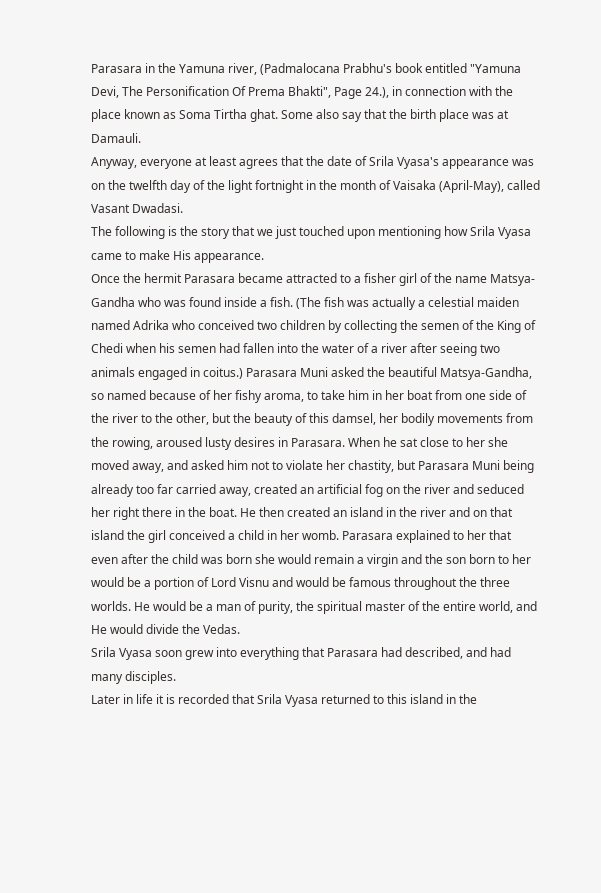Parasara in the Yamuna river, (Padmalocana Prabhu's book entitled "Yamuna Devi, The Personification Of Prema Bhakti", Page 24.), in connection with the place known as Soma Tirtha ghat. Some also say that the birth place was at Damauli.
Anyway, everyone at least agrees that the date of Srila Vyasa's appearance was on the twelfth day of the light fortnight in the month of Vaisaka (April-May), called Vasant Dwadasi.
The following is the story that we just touched upon mentioning how Srila Vyasa came to make His appearance.
Once the hermit Parasara became attracted to a fisher girl of the name Matsya-Gandha who was found inside a fish. (The fish was actually a celestial maiden named Adrika who conceived two children by collecting the semen of the King of Chedi when his semen had fallen into the water of a river after seeing two animals engaged in coitus.) Parasara Muni asked the beautiful Matsya-Gandha, so named because of her fishy aroma, to take him in her boat from one side of the river to the other, but the beauty of this damsel, her bodily movements from the rowing, aroused lusty desires in Parasara. When he sat close to her she moved away, and asked him not to violate her chastity, but Parasara Muni being already too far carried away, created an artificial fog on the river and seduced her right there in the boat. He then created an island in the river and on that island the girl conceived a child in her womb. Parasara explained to her that even after the child was born she would remain a virgin and the son born to her would be a portion of Lord Visnu and would be famous throughout the three worlds. He would be a man of purity, the spiritual master of the entire world, and He would divide the Vedas.
Srila Vyasa soon grew into everything that Parasara had described, and had many disciples.
Later in life it is recorded that Srila Vyasa returned to this island in the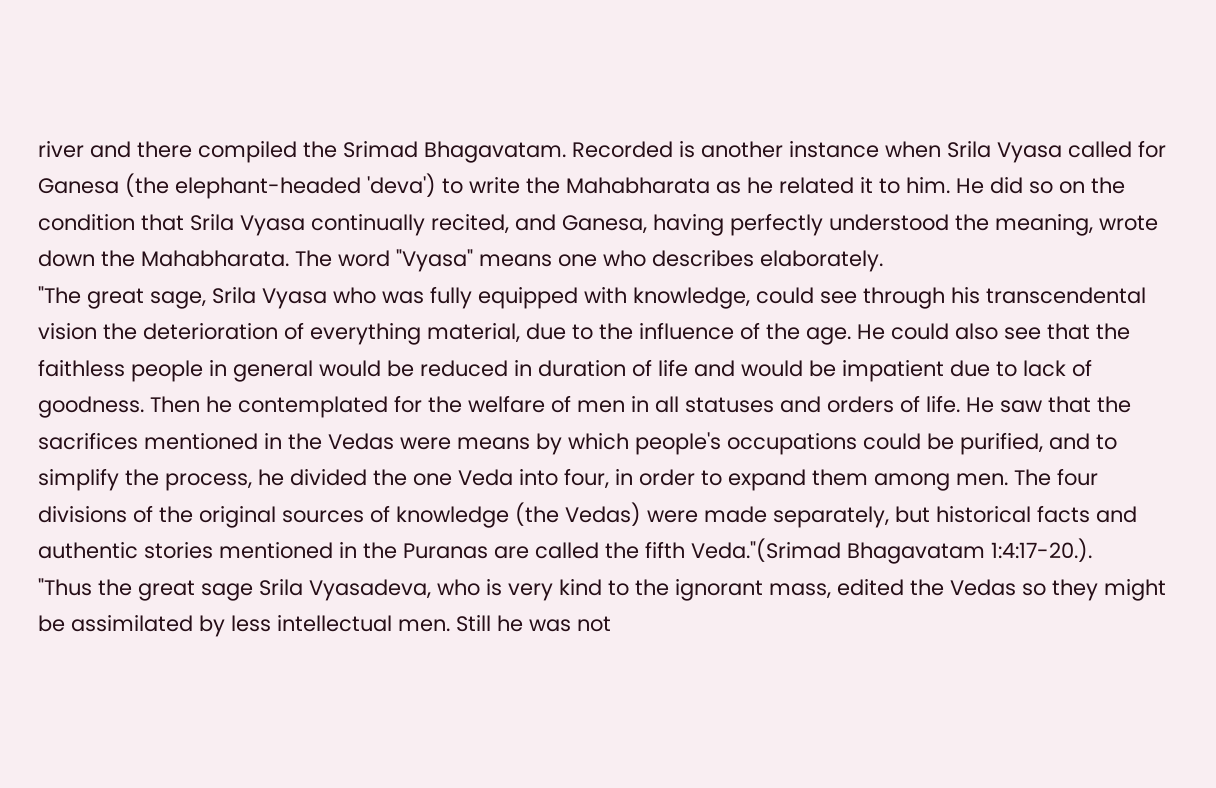river and there compiled the Srimad Bhagavatam. Recorded is another instance when Srila Vyasa called for Ganesa (the elephant-headed 'deva') to write the Mahabharata as he related it to him. He did so on the condition that Srila Vyasa continually recited, and Ganesa, having perfectly understood the meaning, wrote down the Mahabharata. The word "Vyasa" means one who describes elaborately.
"The great sage, Srila Vyasa who was fully equipped with knowledge, could see through his transcendental vision the deterioration of everything material, due to the influence of the age. He could also see that the faithless people in general would be reduced in duration of life and would be impatient due to lack of goodness. Then he contemplated for the welfare of men in all statuses and orders of life. He saw that the sacrifices mentioned in the Vedas were means by which people's occupations could be purified, and to simplify the process, he divided the one Veda into four, in order to expand them among men. The four divisions of the original sources of knowledge (the Vedas) were made separately, but historical facts and authentic stories mentioned in the Puranas are called the fifth Veda."(Srimad Bhagavatam 1:4:17-20.).
"Thus the great sage Srila Vyasadeva, who is very kind to the ignorant mass, edited the Vedas so they might be assimilated by less intellectual men. Still he was not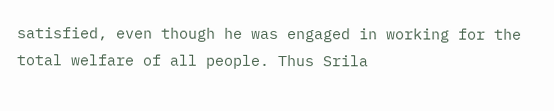satisfied, even though he was engaged in working for the total welfare of all people. Thus Srila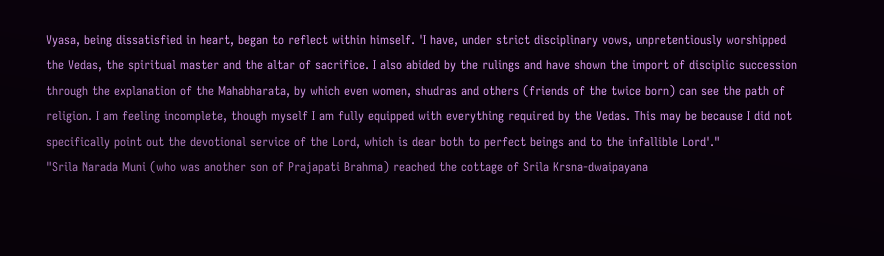Vyasa, being dissatisfied in heart, began to reflect within himself. 'I have, under strict disciplinary vows, unpretentiously worshipped the Vedas, the spiritual master and the altar of sacrifice. I also abided by the rulings and have shown the import of disciplic succession through the explanation of the Mahabharata, by which even women, shudras and others (friends of the twice born) can see the path of religion. I am feeling incomplete, though myself I am fully equipped with everything required by the Vedas. This may be because I did not specifically point out the devotional service of the Lord, which is dear both to perfect beings and to the infallible Lord'."
"Srila Narada Muni (who was another son of Prajapati Brahma) reached the cottage of Srila Krsna-dwaipayana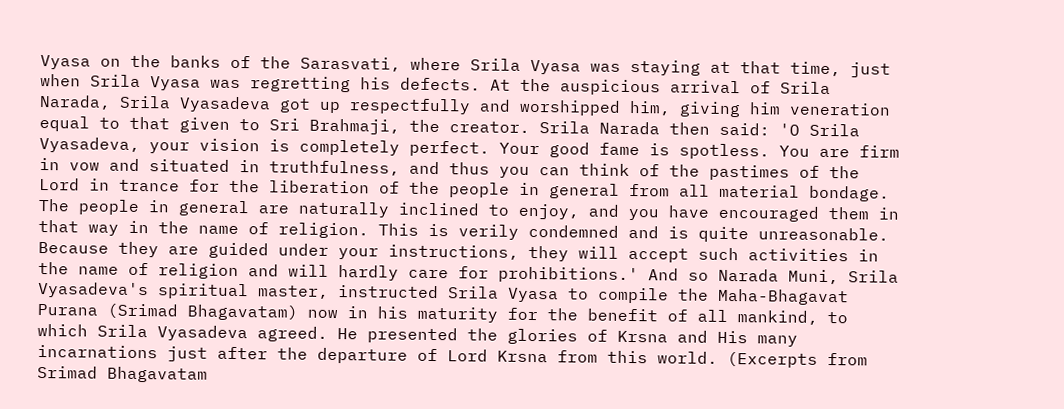Vyasa on the banks of the Sarasvati, where Srila Vyasa was staying at that time, just when Srila Vyasa was regretting his defects. At the auspicious arrival of Srila Narada, Srila Vyasadeva got up respectfully and worshipped him, giving him veneration equal to that given to Sri Brahmaji, the creator. Srila Narada then said: 'O Srila Vyasadeva, your vision is completely perfect. Your good fame is spotless. You are firm in vow and situated in truthfulness, and thus you can think of the pastimes of the Lord in trance for the liberation of the people in general from all material bondage. The people in general are naturally inclined to enjoy, and you have encouraged them in that way in the name of religion. This is verily condemned and is quite unreasonable. Because they are guided under your instructions, they will accept such activities in the name of religion and will hardly care for prohibitions.' And so Narada Muni, Srila Vyasadeva's spiritual master, instructed Srila Vyasa to compile the Maha-Bhagavat Purana (Srimad Bhagavatam) now in his maturity for the benefit of all mankind, to which Srila Vyasadeva agreed. He presented the glories of Krsna and His many incarnations just after the departure of Lord Krsna from this world. (Excerpts from Srimad Bhagavatam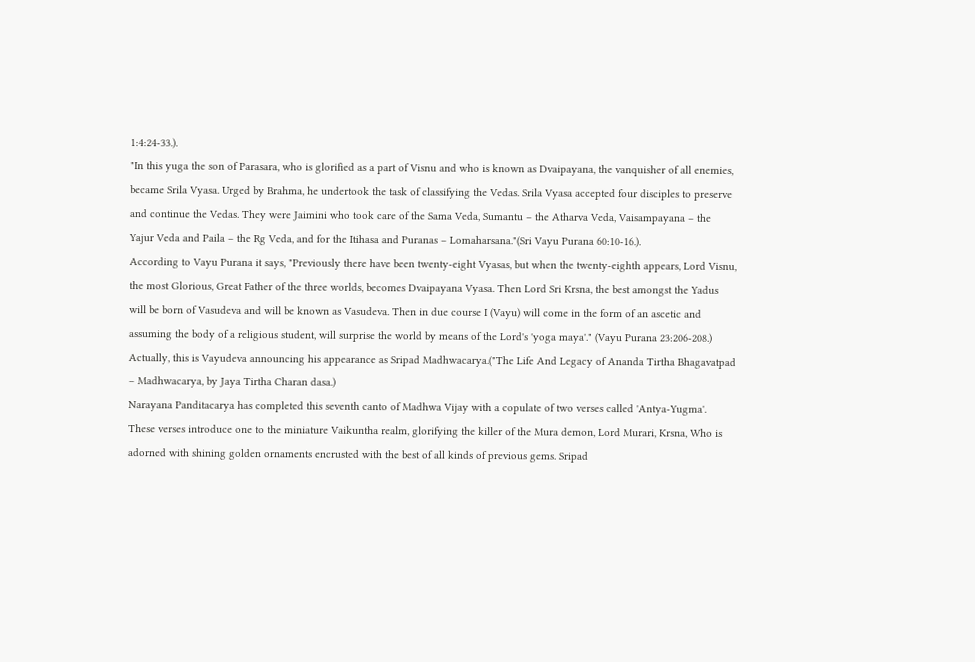1:4:24-33.).
"In this yuga the son of Parasara, who is glorified as a part of Visnu and who is known as Dvaipayana, the vanquisher of all enemies, became Srila Vyasa. Urged by Brahma, he undertook the task of classifying the Vedas. Srila Vyasa accepted four disciples to preserve and continue the Vedas. They were Jaimini who took care of the Sama Veda, Sumantu – the Atharva Veda, Vaisampayana – the Yajur Veda and Paila – the Rg Veda, and for the Itihasa and Puranas – Lomaharsana."(Sri Vayu Purana 60:10-16.).
According to Vayu Purana it says, "Previously there have been twenty-eight Vyasas, but when the twenty-eighth appears, Lord Visnu, the most Glorious, Great Father of the three worlds, becomes Dvaipayana Vyasa. Then Lord Sri Krsna, the best amongst the Yadus will be born of Vasudeva and will be known as Vasudeva. Then in due course I (Vayu) will come in the form of an ascetic and assuming the body of a religious student, will surprise the world by means of the Lord's 'yoga maya'." (Vayu Purana 23:206-208.) Actually, this is Vayudeva announcing his appearance as Sripad Madhwacarya.("The Life And Legacy of Ananda Tirtha Bhagavatpad – Madhwacarya, by Jaya Tirtha Charan dasa.)
Narayana Panditacarya has completed this seventh canto of Madhwa Vijay with a copulate of two verses called 'Antya-Yugma'. These verses introduce one to the miniature Vaikuntha realm, glorifying the killer of the Mura demon, Lord Murari, Krsna, Who is adorned with shining golden ornaments encrusted with the best of all kinds of previous gems. Sripad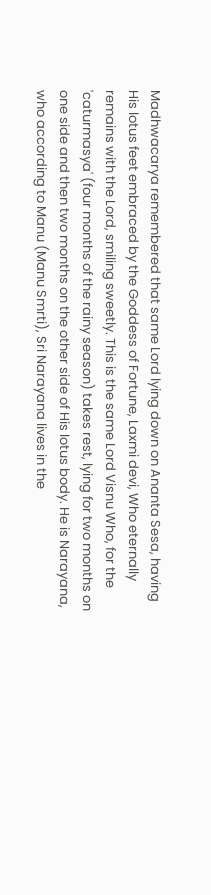Madhwacarya remembered that same Lord lying down on Ananta Sesa, having His lotus feet embraced by the Goddess of Fortune, Laxmi devi, Who eternally remains with the Lord, smiling sweetly. This is the same Lord Visnu Who, for the 'caturmasya' (four months of the rainy season) takes rest, lying for two months on one side and then two months on the other side of His lotus body. He is Narayana, who according to Manu (Manu Smrti), Sri Narayana lives in the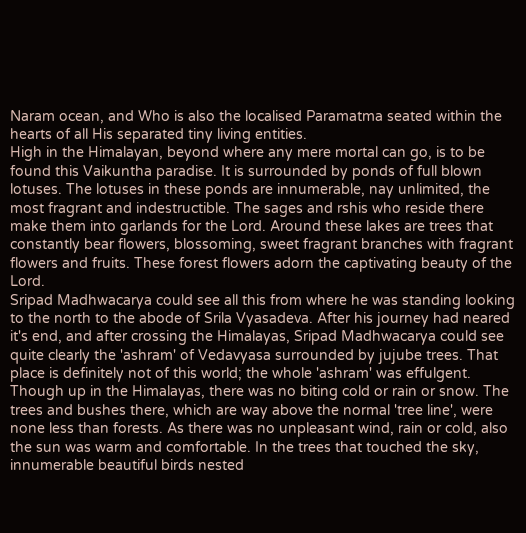Naram ocean, and Who is also the localised Paramatma seated within the hearts of all His separated tiny living entities.
High in the Himalayan, beyond where any mere mortal can go, is to be found this Vaikuntha paradise. It is surrounded by ponds of full blown lotuses. The lotuses in these ponds are innumerable, nay unlimited, the most fragrant and indestructible. The sages and rshis who reside there make them into garlands for the Lord. Around these lakes are trees that constantly bear flowers, blossoming, sweet fragrant branches with fragrant flowers and fruits. These forest flowers adorn the captivating beauty of the Lord.
Sripad Madhwacarya could see all this from where he was standing looking to the north to the abode of Srila Vyasadeva. After his journey had neared it's end, and after crossing the Himalayas, Sripad Madhwacarya could see quite clearly the 'ashram' of Vedavyasa surrounded by jujube trees. That place is definitely not of this world; the whole 'ashram' was effulgent. Though up in the Himalayas, there was no biting cold or rain or snow. The trees and bushes there, which are way above the normal 'tree line', were none less than forests. As there was no unpleasant wind, rain or cold, also the sun was warm and comfortable. In the trees that touched the sky, innumerable beautiful birds nested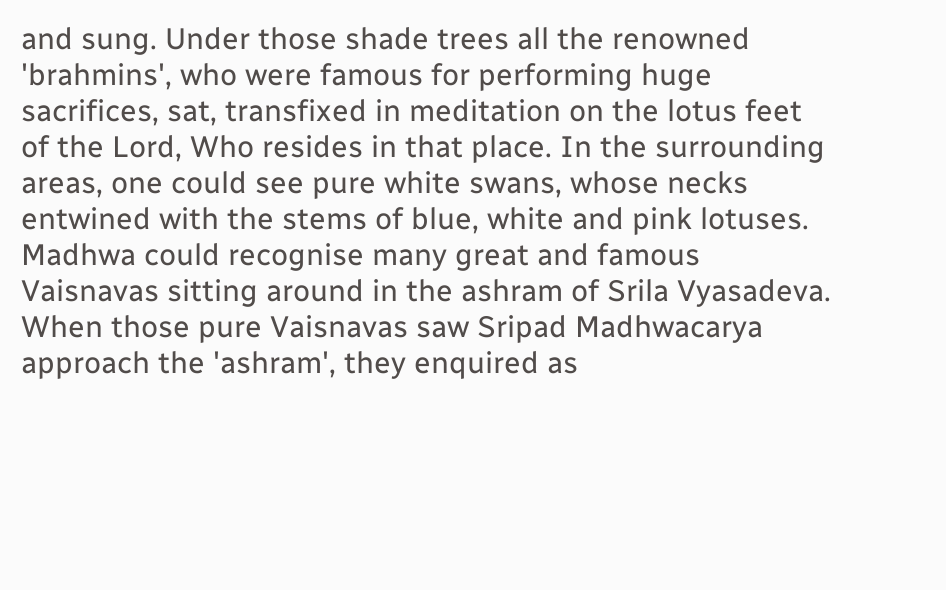and sung. Under those shade trees all the renowned 'brahmins', who were famous for performing huge sacrifices, sat, transfixed in meditation on the lotus feet of the Lord, Who resides in that place. In the surrounding areas, one could see pure white swans, whose necks entwined with the stems of blue, white and pink lotuses.
Madhwa could recognise many great and famous Vaisnavas sitting around in the ashram of Srila Vyasadeva. When those pure Vaisnavas saw Sripad Madhwacarya approach the 'ashram', they enquired as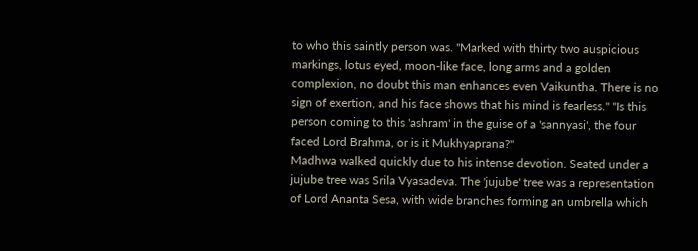to who this saintly person was. "Marked with thirty two auspicious markings, lotus eyed, moon-like face, long arms and a golden complexion, no doubt this man enhances even Vaikuntha. There is no sign of exertion, and his face shows that his mind is fearless." "Is this person coming to this 'ashram' in the guise of a 'sannyasi', the four faced Lord Brahma, or is it Mukhyaprana?"
Madhwa walked quickly due to his intense devotion. Seated under a jujube tree was Srila Vyasadeva. The 'jujube' tree was a representation of Lord Ananta Sesa, with wide branches forming an umbrella which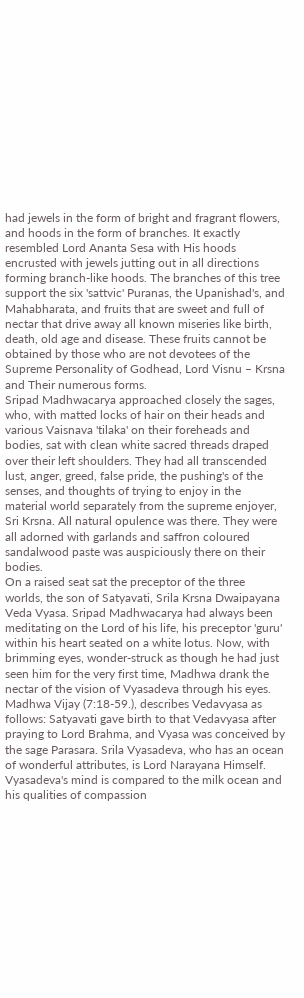had jewels in the form of bright and fragrant flowers, and hoods in the form of branches. It exactly resembled Lord Ananta Sesa with His hoods encrusted with jewels jutting out in all directions forming branch-like hoods. The branches of this tree support the six 'sattvic' Puranas, the Upanishad's, and Mahabharata, and fruits that are sweet and full of nectar that drive away all known miseries like birth, death, old age and disease. These fruits cannot be obtained by those who are not devotees of the Supreme Personality of Godhead, Lord Visnu – Krsna and Their numerous forms.
Sripad Madhwacarya approached closely the sages, who, with matted locks of hair on their heads and various Vaisnava 'tilaka' on their foreheads and bodies, sat with clean white sacred threads draped over their left shoulders. They had all transcended lust, anger, greed, false pride, the pushing's of the senses, and thoughts of trying to enjoy in the material world separately from the supreme enjoyer, Sri Krsna. All natural opulence was there. They were all adorned with garlands and saffron coloured sandalwood paste was auspiciously there on their bodies.
On a raised seat sat the preceptor of the three worlds, the son of Satyavati, Srila Krsna Dwaipayana Veda Vyasa. Sripad Madhwacarya had always been meditating on the Lord of his life, his preceptor 'guru' within his heart seated on a white lotus. Now, with brimming eyes, wonder-struck as though he had just seen him for the very first time, Madhwa drank the nectar of the vision of Vyasadeva through his eyes.
Madhwa Vijay (7:18-59.), describes Vedavyasa as follows: Satyavati gave birth to that Vedavyasa after praying to Lord Brahma, and Vyasa was conceived by the sage Parasara. Srila Vyasadeva, who has an ocean of wonderful attributes, is Lord Narayana Himself. Vyasadeva's mind is compared to the milk ocean and his qualities of compassion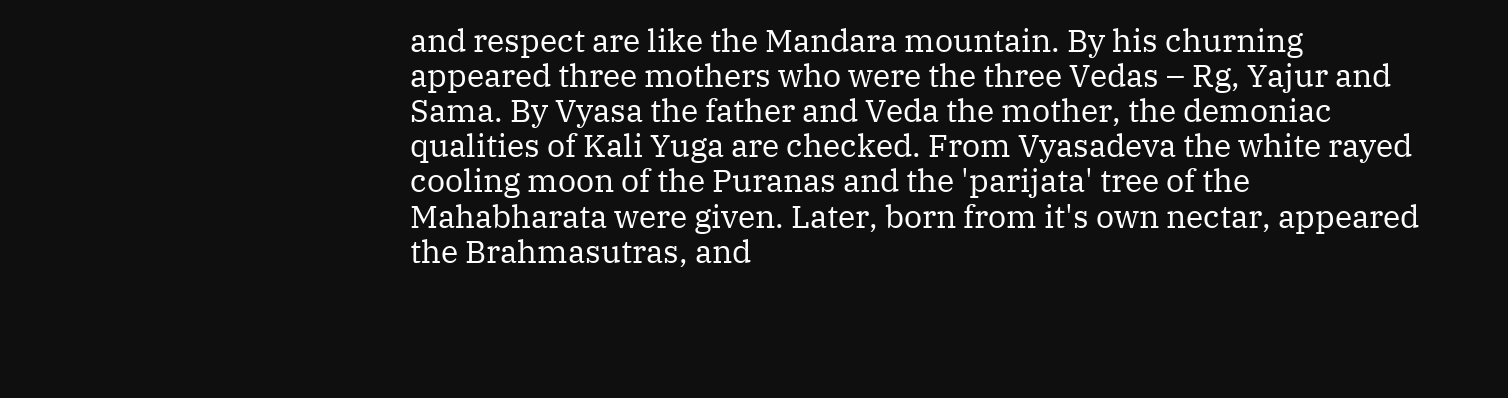and respect are like the Mandara mountain. By his churning appeared three mothers who were the three Vedas – Rg, Yajur and Sama. By Vyasa the father and Veda the mother, the demoniac qualities of Kali Yuga are checked. From Vyasadeva the white rayed cooling moon of the Puranas and the 'parijata' tree of the Mahabharata were given. Later, born from it's own nectar, appeared the Brahmasutras, and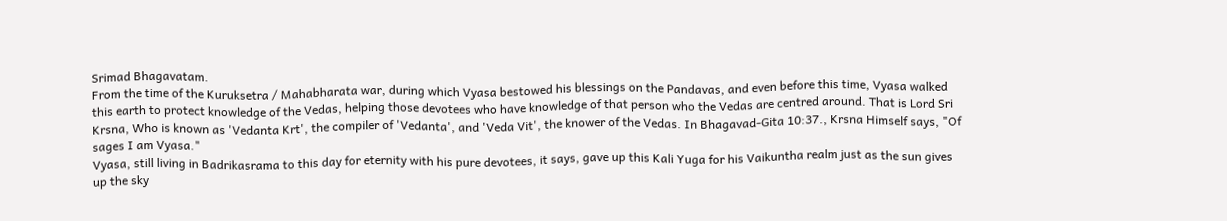Srimad Bhagavatam.
From the time of the Kuruksetra / Mahabharata war, during which Vyasa bestowed his blessings on the Pandavas, and even before this time, Vyasa walked this earth to protect knowledge of the Vedas, helping those devotees who have knowledge of that person who the Vedas are centred around. That is Lord Sri Krsna, Who is known as 'Vedanta Krt', the compiler of 'Vedanta', and 'Veda Vit', the knower of the Vedas. In Bhagavad-Gita 10:37., Krsna Himself says, "Of sages I am Vyasa."
Vyasa, still living in Badrikasrama to this day for eternity with his pure devotees, it says, gave up this Kali Yuga for his Vaikuntha realm just as the sun gives up the sky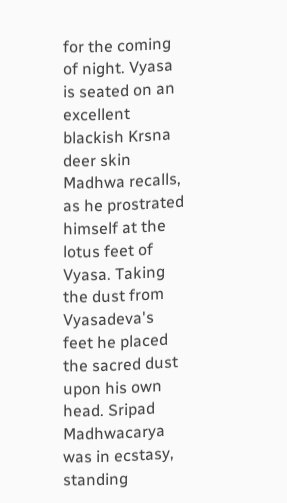for the coming of night. Vyasa is seated on an excellent blackish Krsna deer skin Madhwa recalls, as he prostrated himself at the lotus feet of Vyasa. Taking the dust from Vyasadeva's feet he placed the sacred dust upon his own head. Sripad Madhwacarya was in ecstasy, standing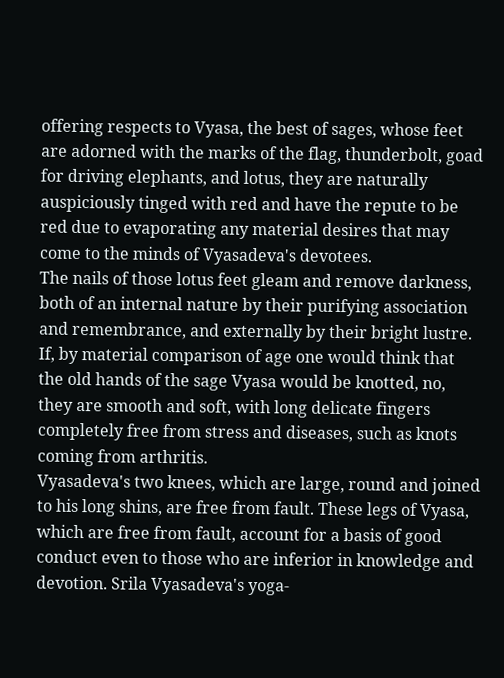offering respects to Vyasa, the best of sages, whose feet are adorned with the marks of the flag, thunderbolt, goad for driving elephants, and lotus, they are naturally auspiciously tinged with red and have the repute to be red due to evaporating any material desires that may come to the minds of Vyasadeva's devotees.
The nails of those lotus feet gleam and remove darkness, both of an internal nature by their purifying association and remembrance, and externally by their bright lustre. If, by material comparison of age one would think that the old hands of the sage Vyasa would be knotted, no, they are smooth and soft, with long delicate fingers completely free from stress and diseases, such as knots coming from arthritis.
Vyasadeva's two knees, which are large, round and joined to his long shins, are free from fault. These legs of Vyasa, which are free from fault, account for a basis of good conduct even to those who are inferior in knowledge and devotion. Srila Vyasadeva's yoga-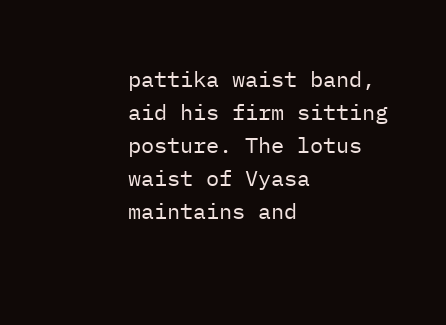pattika waist band, aid his firm sitting posture. The lotus waist of Vyasa maintains and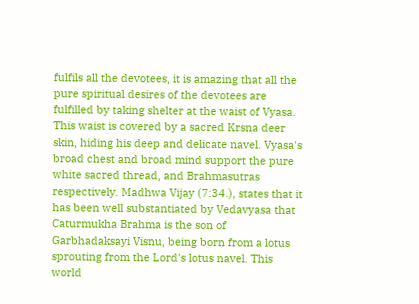fulfils all the devotees, it is amazing that all the pure spiritual desires of the devotees are fulfilled by taking shelter at the waist of Vyasa. This waist is covered by a sacred Krsna deer skin, hiding his deep and delicate navel. Vyasa's broad chest and broad mind support the pure white sacred thread, and Brahmasutras respectively. Madhwa Vijay (7:34.), states that it has been well substantiated by Vedavyasa that Caturmukha Brahma is the son of Garbhadaksayi Visnu, being born from a lotus sprouting from the Lord's lotus navel. This world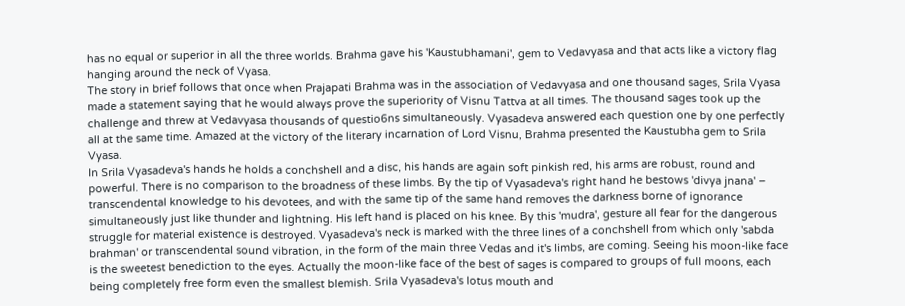has no equal or superior in all the three worlds. Brahma gave his 'Kaustubhamani', gem to Vedavyasa and that acts like a victory flag hanging around the neck of Vyasa.
The story in brief follows that once when Prajapati Brahma was in the association of Vedavyasa and one thousand sages, Srila Vyasa made a statement saying that he would always prove the superiority of Visnu Tattva at all times. The thousand sages took up the challenge and threw at Vedavyasa thousands of questio6ns simultaneously. Vyasadeva answered each question one by one perfectly all at the same time. Amazed at the victory of the literary incarnation of Lord Visnu, Brahma presented the Kaustubha gem to Srila Vyasa.
In Srila Vyasadeva's hands he holds a conchshell and a disc, his hands are again soft pinkish red, his arms are robust, round and powerful. There is no comparison to the broadness of these limbs. By the tip of Vyasadeva's right hand he bestows 'divya jnana' – transcendental knowledge to his devotees, and with the same tip of the same hand removes the darkness borne of ignorance simultaneously just like thunder and lightning. His left hand is placed on his knee. By this 'mudra', gesture all fear for the dangerous struggle for material existence is destroyed. Vyasadeva's neck is marked with the three lines of a conchshell from which only 'sabda brahman' or transcendental sound vibration, in the form of the main three Vedas and it's limbs, are coming. Seeing his moon-like face is the sweetest benediction to the eyes. Actually the moon-like face of the best of sages is compared to groups of full moons, each being completely free form even the smallest blemish. Srila Vyasadeva's lotus mouth and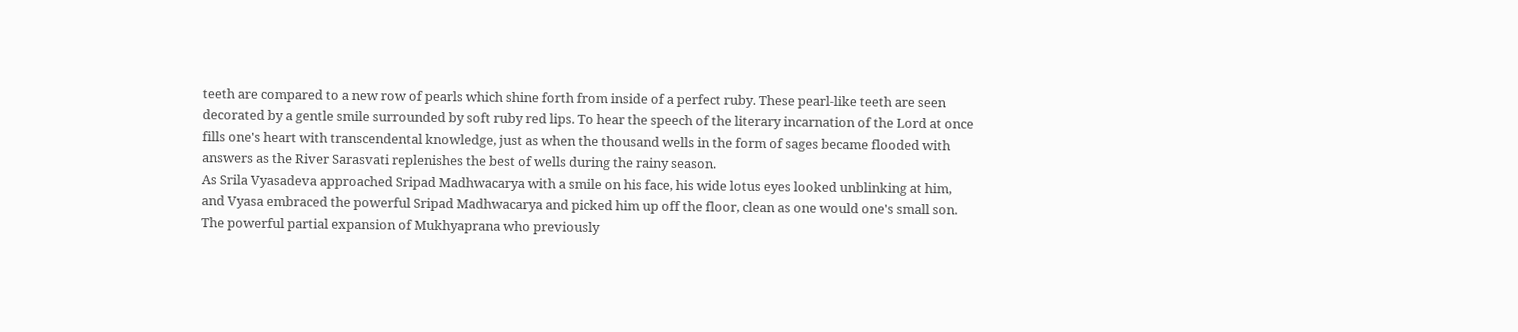teeth are compared to a new row of pearls which shine forth from inside of a perfect ruby. These pearl-like teeth are seen decorated by a gentle smile surrounded by soft ruby red lips. To hear the speech of the literary incarnation of the Lord at once fills one's heart with transcendental knowledge, just as when the thousand wells in the form of sages became flooded with answers as the River Sarasvati replenishes the best of wells during the rainy season.
As Srila Vyasadeva approached Sripad Madhwacarya with a smile on his face, his wide lotus eyes looked unblinking at him, and Vyasa embraced the powerful Sripad Madhwacarya and picked him up off the floor, clean as one would one's small son. The powerful partial expansion of Mukhyaprana who previously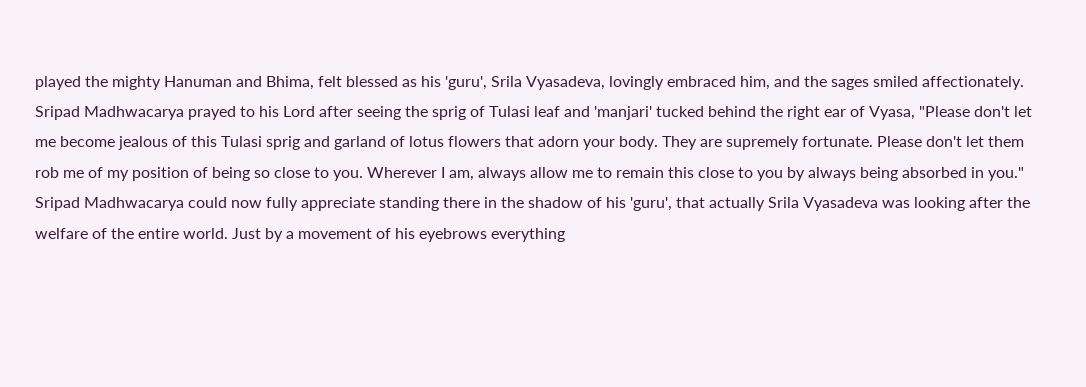played the mighty Hanuman and Bhima, felt blessed as his 'guru', Srila Vyasadeva, lovingly embraced him, and the sages smiled affectionately.
Sripad Madhwacarya prayed to his Lord after seeing the sprig of Tulasi leaf and 'manjari' tucked behind the right ear of Vyasa, "Please don't let me become jealous of this Tulasi sprig and garland of lotus flowers that adorn your body. They are supremely fortunate. Please don't let them rob me of my position of being so close to you. Wherever I am, always allow me to remain this close to you by always being absorbed in you."
Sripad Madhwacarya could now fully appreciate standing there in the shadow of his 'guru', that actually Srila Vyasadeva was looking after the welfare of the entire world. Just by a movement of his eyebrows everything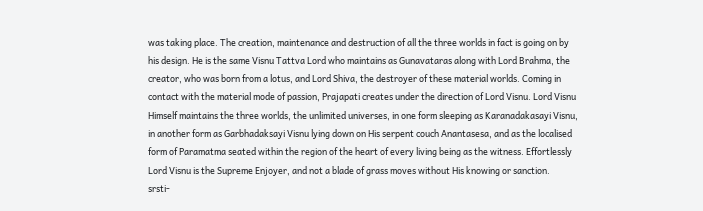was taking place. The creation, maintenance and destruction of all the three worlds in fact is going on by his design. He is the same Visnu Tattva Lord who maintains as Gunavataras along with Lord Brahma, the creator, who was born from a lotus, and Lord Shiva, the destroyer of these material worlds. Coming in contact with the material mode of passion, Prajapati creates under the direction of Lord Visnu. Lord Visnu Himself maintains the three worlds, the unlimited universes, in one form sleeping as Karanadakasayi Visnu, in another form as Garbhadaksayi Visnu lying down on His serpent couch Anantasesa, and as the localised form of Paramatma seated within the region of the heart of every living being as the witness. Effortlessly Lord Visnu is the Supreme Enjoyer, and not a blade of grass moves without His knowing or sanction.
srsti-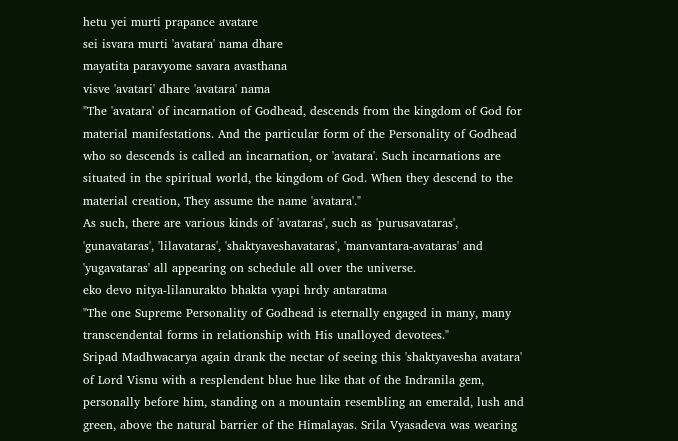hetu yei murti prapance avatare
sei isvara murti 'avatara' nama dhare
mayatita paravyome savara avasthana
visve 'avatari' dhare 'avatara' nama
"The 'avatara' of incarnation of Godhead, descends from the kingdom of God for material manifestations. And the particular form of the Personality of Godhead who so descends is called an incarnation, or 'avatara'. Such incarnations are situated in the spiritual world, the kingdom of God. When they descend to the material creation, They assume the name 'avatara'."
As such, there are various kinds of 'avataras', such as 'purusavataras', 'gunavataras', 'lilavataras', 'shaktyaveshavataras', 'manvantara-avataras' and 'yugavataras' all appearing on schedule all over the universe.
eko devo nitya-lilanurakto bhakta vyapi hrdy antaratma
"The one Supreme Personality of Godhead is eternally engaged in many, many transcendental forms in relationship with His unalloyed devotees."
Sripad Madhwacarya again drank the nectar of seeing this 'shaktyavesha avatara' of Lord Visnu with a resplendent blue hue like that of the Indranila gem, personally before him, standing on a mountain resembling an emerald, lush and green, above the natural barrier of the Himalayas. Srila Vyasadeva was wearing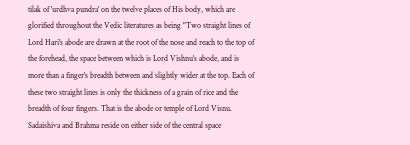tilak of 'urdhva pundra' on the twelve places of His body, which are glorified throughout the Vedic literatures as being "Two straight lines of Lord Hari's abode are drawn at the root of the nose and reach to the top of the forehead, the space between which is Lord Vishnu's abode, and is more than a finger's breadth between and slightly wider at the top. Each of these two straight lines is only the thickness of a grain of rice and the breadth of four fingers. That is the abode or temple of Lord Visnu. Sadaishiva and Brahma reside on either side of the central space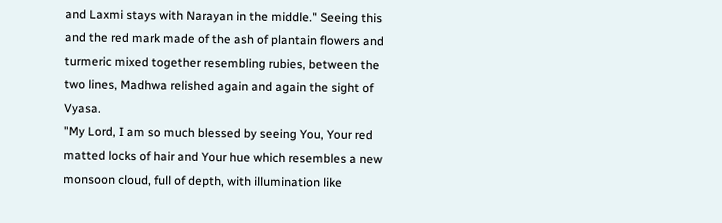and Laxmi stays with Narayan in the middle." Seeing this and the red mark made of the ash of plantain flowers and turmeric mixed together resembling rubies, between the two lines, Madhwa relished again and again the sight of Vyasa.
"My Lord, I am so much blessed by seeing You, Your red matted locks of hair and Your hue which resembles a new monsoon cloud, full of depth, with illumination like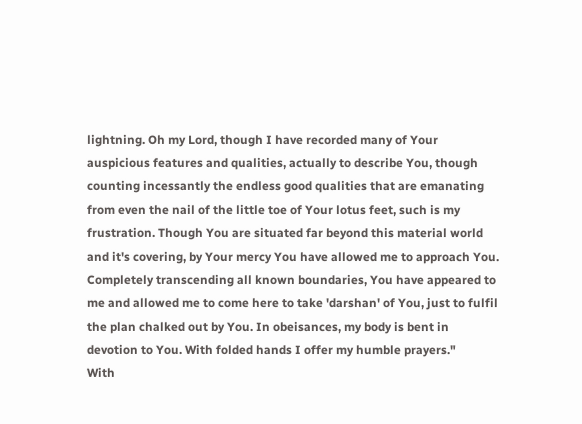lightning. Oh my Lord, though I have recorded many of Your auspicious features and qualities, actually to describe You, though counting incessantly the endless good qualities that are emanating from even the nail of the little toe of Your lotus feet, such is my frustration. Though You are situated far beyond this material world and it's covering, by Your mercy You have allowed me to approach You. Completely transcending all known boundaries, You have appeared to me and allowed me to come here to take 'darshan' of You, just to fulfil the plan chalked out by You. In obeisances, my body is bent in devotion to You. With folded hands I offer my humble prayers."
With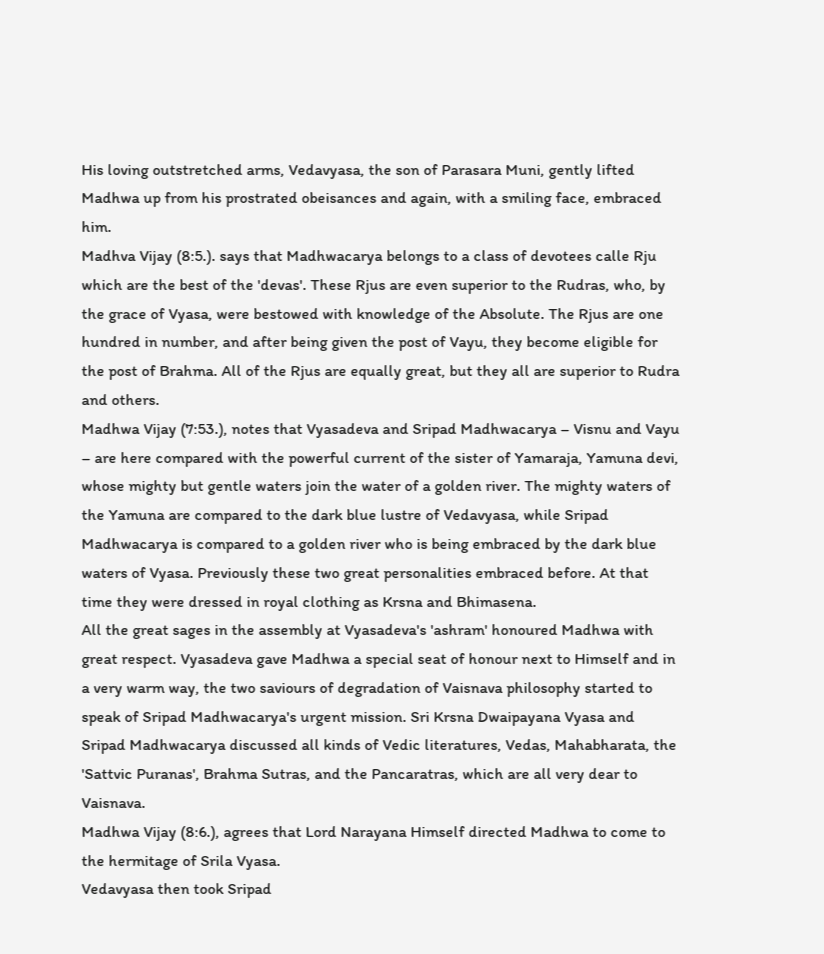His loving outstretched arms, Vedavyasa, the son of Parasara Muni, gently lifted Madhwa up from his prostrated obeisances and again, with a smiling face, embraced him.
Madhva Vijay (8:5.). says that Madhwacarya belongs to a class of devotees calle Rju which are the best of the 'devas'. These Rjus are even superior to the Rudras, who, by the grace of Vyasa, were bestowed with knowledge of the Absolute. The Rjus are one hundred in number, and after being given the post of Vayu, they become eligible for the post of Brahma. All of the Rjus are equally great, but they all are superior to Rudra and others.
Madhwa Vijay (7:53.), notes that Vyasadeva and Sripad Madhwacarya – Visnu and Vayu – are here compared with the powerful current of the sister of Yamaraja, Yamuna devi, whose mighty but gentle waters join the water of a golden river. The mighty waters of the Yamuna are compared to the dark blue lustre of Vedavyasa, while Sripad Madhwacarya is compared to a golden river who is being embraced by the dark blue waters of Vyasa. Previously these two great personalities embraced before. At that time they were dressed in royal clothing as Krsna and Bhimasena.
All the great sages in the assembly at Vyasadeva's 'ashram' honoured Madhwa with great respect. Vyasadeva gave Madhwa a special seat of honour next to Himself and in a very warm way, the two saviours of degradation of Vaisnava philosophy started to speak of Sripad Madhwacarya's urgent mission. Sri Krsna Dwaipayana Vyasa and Sripad Madhwacarya discussed all kinds of Vedic literatures, Vedas, Mahabharata, the 'Sattvic Puranas', Brahma Sutras, and the Pancaratras, which are all very dear to Vaisnava.
Madhwa Vijay (8:6.), agrees that Lord Narayana Himself directed Madhwa to come to the hermitage of Srila Vyasa.
Vedavyasa then took Sripad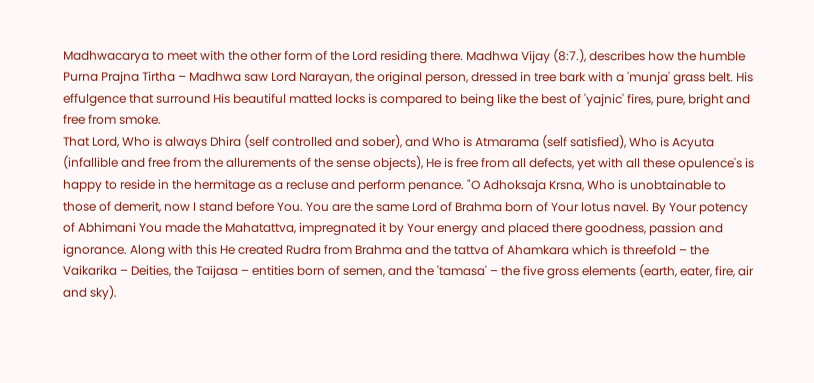Madhwacarya to meet with the other form of the Lord residing there. Madhwa Vijay (8:7.), describes how the humble Purna Prajna Tirtha – Madhwa saw Lord Narayan, the original person, dressed in tree bark with a 'munja' grass belt. His effulgence that surround His beautiful matted locks is compared to being like the best of 'yajnic' fires, pure, bright and free from smoke.
That Lord, Who is always Dhira (self controlled and sober), and Who is Atmarama (self satisfied), Who is Acyuta (infallible and free from the allurements of the sense objects), He is free from all defects, yet with all these opulence's is happy to reside in the hermitage as a recluse and perform penance. "O Adhoksaja Krsna, Who is unobtainable to those of demerit, now I stand before You. You are the same Lord of Brahma born of Your lotus navel. By Your potency of Abhimani You made the Mahatattva, impregnated it by Your energy and placed there goodness, passion and ignorance. Along with this He created Rudra from Brahma and the tattva of Ahamkara which is threefold – the Vaikarika – Deities, the Taijasa – entities born of semen, and the 'tamasa' – the five gross elements (earth, eater, fire, air and sky).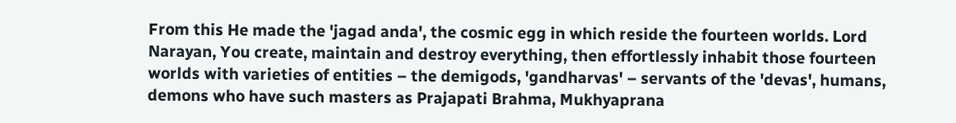From this He made the 'jagad anda', the cosmic egg in which reside the fourteen worlds. Lord Narayan, You create, maintain and destroy everything, then effortlessly inhabit those fourteen worlds with varieties of entities – the demigods, 'gandharvas' – servants of the 'devas', humans, demons who have such masters as Prajapati Brahma, Mukhyaprana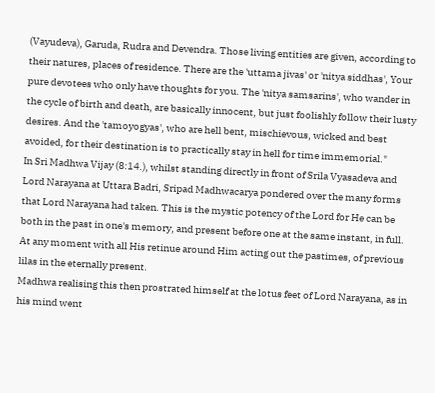(Vayudeva), Garuda, Rudra and Devendra. Those living entities are given, according to their natures, places of residence. There are the 'uttama jivas' or 'nitya siddhas', Your pure devotees who only have thoughts for you. The 'nitya samsarins', who wander in the cycle of birth and death, are basically innocent, but just foolishly follow their lusty desires. And the 'tamoyogyas', who are hell bent, mischievous, wicked and best avoided, for their destination is to practically stay in hell for time immemorial."
In Sri Madhwa Vijay (8:14.), whilst standing directly in front of Srila Vyasadeva and Lord Narayana at Uttara Badri, Sripad Madhwacarya pondered over the many forms that Lord Narayana had taken. This is the mystic potency of the Lord for He can be both in the past in one's memory, and present before one at the same instant, in full. At any moment with all His retinue around Him acting out the pastimes, of previous lilas in the eternally present.
Madhwa realising this then prostrated himself at the lotus feet of Lord Narayana, as in his mind went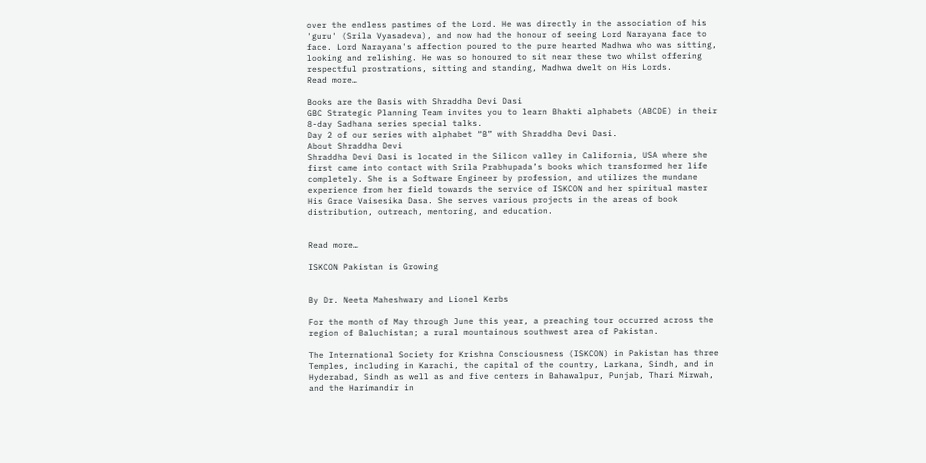over the endless pastimes of the Lord. He was directly in the association of his 'guru' (Srila Vyasadeva), and now had the honour of seeing Lord Narayana face to face. Lord Narayana's affection poured to the pure hearted Madhwa who was sitting, looking and relishing. He was so honoured to sit near these two whilst offering respectful prostrations, sitting and standing, Madhwa dwelt on His Lords.
Read more…

Books are the Basis with Shraddha Devi Dasi
GBC Strategic Planning Team invites you to learn Bhakti alphabets (ABCDE) in their 8-day Sadhana series special talks.
Day 2 of our series with alphabet “B” with Shraddha Devi Dasi.
About Shraddha Devi
Shraddha Devi Dasi is located in the Silicon valley in California, USA where she first came into contact with Srila Prabhupada’s books which transformed her life completely. She is a Software Engineer by profession, and utilizes the mundane experience from her field towards the service of ISKCON and her spiritual master His Grace Vaisesika Dasa. She serves various projects in the areas of book distribution, outreach, mentoring, and education.


Read more…

ISKCON Pakistan is Growing


By Dr. Neeta Maheshwary and Lionel Kerbs

For the month of May through June this year, a preaching tour occurred across the region of Baluchistan; a rural mountainous southwest area of Pakistan.

The International Society for Krishna Consciousness (ISKCON) in Pakistan has three Temples, including in Karachi, the capital of the country, Larkana, Sindh, and in Hyderabad, Sindh as well as and five centers in Bahawalpur, Punjab, Thari Mirwah, and the Harimandir in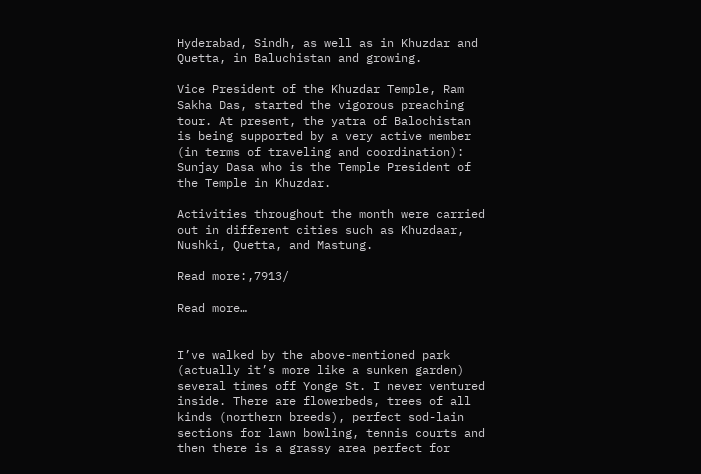Hyderabad, Sindh, as well as in Khuzdar and Quetta, in Baluchistan and growing.

Vice President of the Khuzdar Temple, Ram Sakha Das, started the vigorous preaching tour. At present, the yatra of Balochistan is being supported by a very active member (in terms of traveling and coordination): Sunjay Dasa who is the Temple President of the Temple in Khuzdar.

Activities throughout the month were carried out in different cities such as Khuzdaar, Nushki, Quetta, and Mastung.

Read more:,7913/

Read more…


I’ve walked by the above-mentioned park (actually it’s more like a sunken garden) several times off Yonge St. I never ventured inside. There are flowerbeds, trees of all kinds (northern breeds), perfect sod-lain sections for lawn bowling, tennis courts and then there is a grassy area perfect for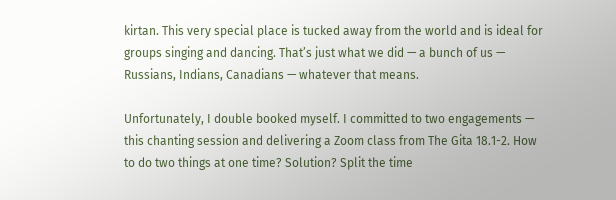kirtan. This very special place is tucked away from the world and is ideal for groups singing and dancing. That’s just what we did — a bunch of us — Russians, Indians, Canadians — whatever that means.

Unfortunately, I double booked myself. I committed to two engagements — this chanting session and delivering a Zoom class from The Gita 18.1-2. How to do two things at one time? Solution? Split the time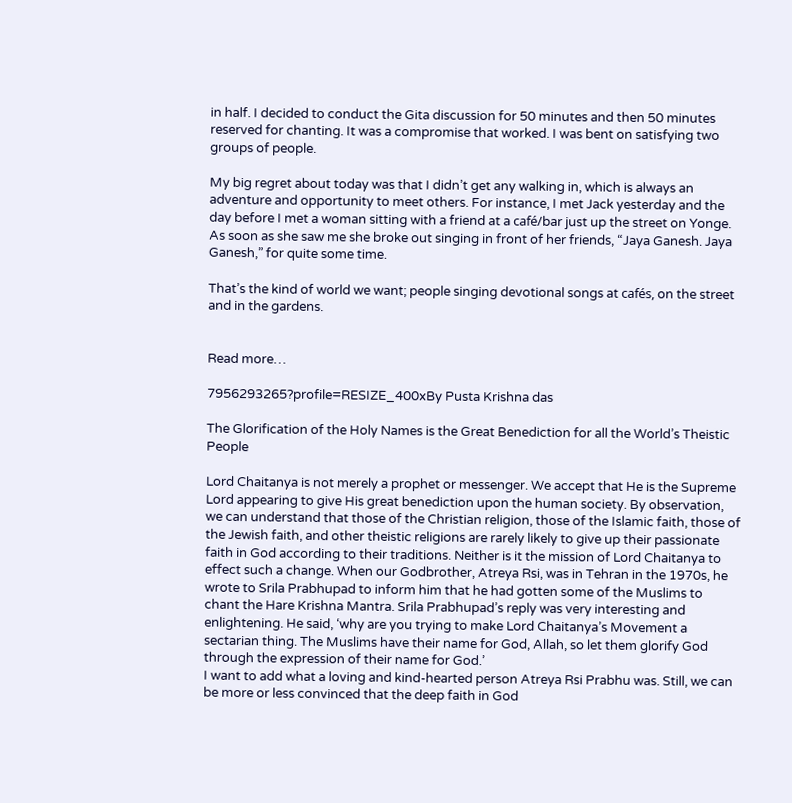in half. I decided to conduct the Gita discussion for 50 minutes and then 50 minutes reserved for chanting. It was a compromise that worked. I was bent on satisfying two groups of people.

My big regret about today was that I didn’t get any walking in, which is always an adventure and opportunity to meet others. For instance, I met Jack yesterday and the day before I met a woman sitting with a friend at a café/bar just up the street on Yonge. As soon as she saw me she broke out singing in front of her friends, “Jaya Ganesh. Jaya Ganesh,” for quite some time.

That’s the kind of world we want; people singing devotional songs at cafés, on the street and in the gardens.


Read more…

7956293265?profile=RESIZE_400xBy Pusta Krishna das

The Glorification of the Holy Names is the Great Benediction for all the World’s Theistic People

Lord Chaitanya is not merely a prophet or messenger. We accept that He is the Supreme Lord appearing to give His great benediction upon the human society. By observation, we can understand that those of the Christian religion, those of the Islamic faith, those of the Jewish faith, and other theistic religions are rarely likely to give up their passionate faith in God according to their traditions. Neither is it the mission of Lord Chaitanya to effect such a change. When our Godbrother, Atreya Rsi, was in Tehran in the 1970s, he wrote to Srila Prabhupad to inform him that he had gotten some of the Muslims to chant the Hare Krishna Mantra. Srila Prabhupad’s reply was very interesting and enlightening. He said, ‘why are you trying to make Lord Chaitanya’s Movement a sectarian thing. The Muslims have their name for God, Allah, so let them glorify God through the expression of their name for God.’
I want to add what a loving and kind-hearted person Atreya Rsi Prabhu was. Still, we can be more or less convinced that the deep faith in God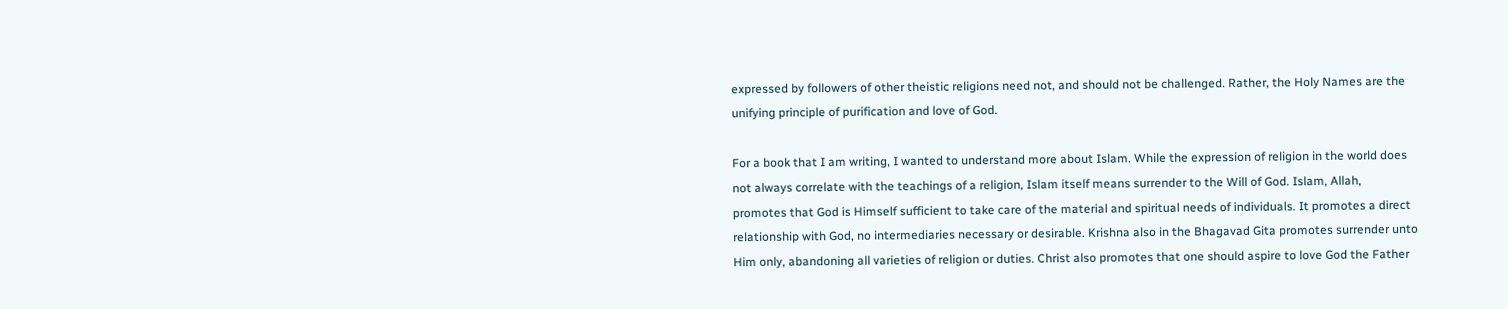expressed by followers of other theistic religions need not, and should not be challenged. Rather, the Holy Names are the unifying principle of purification and love of God.

For a book that I am writing, I wanted to understand more about Islam. While the expression of religion in the world does not always correlate with the teachings of a religion, Islam itself means surrender to the Will of God. Islam, Allah, promotes that God is Himself sufficient to take care of the material and spiritual needs of individuals. It promotes a direct relationship with God, no intermediaries necessary or desirable. Krishna also in the Bhagavad Gita promotes surrender unto Him only, abandoning all varieties of religion or duties. Christ also promotes that one should aspire to love God the Father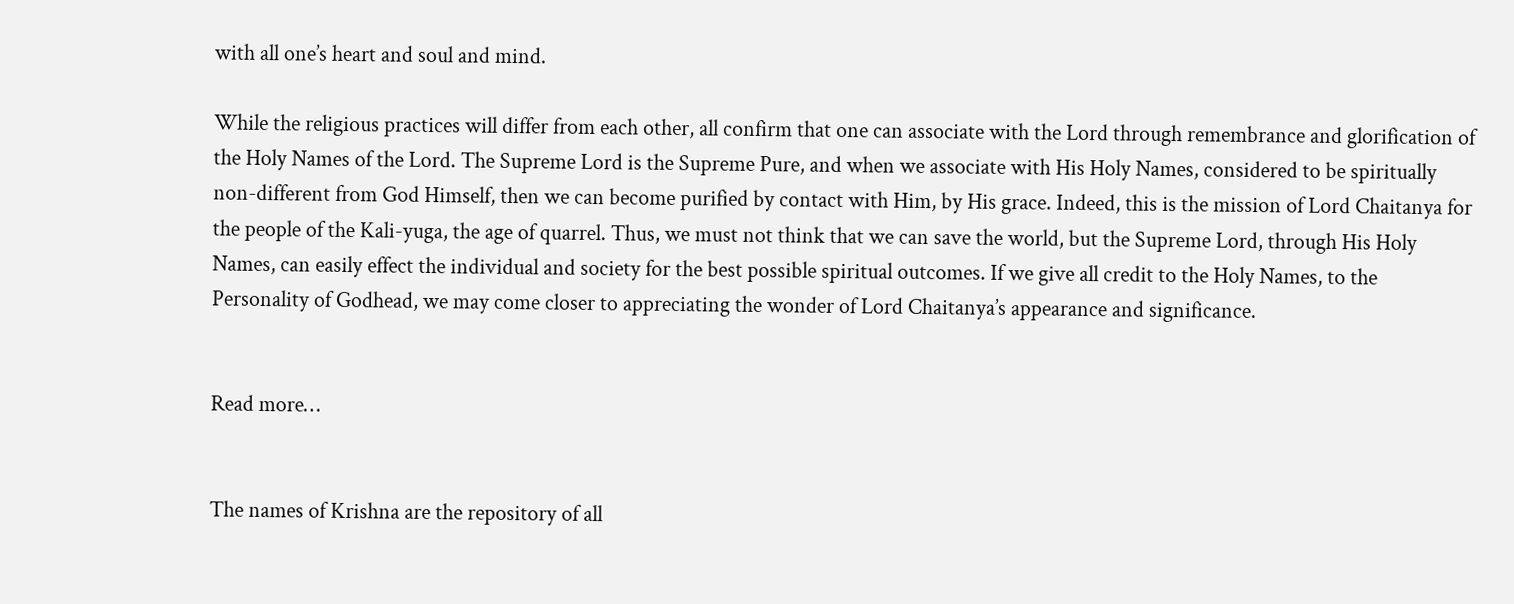with all one’s heart and soul and mind.

While the religious practices will differ from each other, all confirm that one can associate with the Lord through remembrance and glorification of the Holy Names of the Lord. The Supreme Lord is the Supreme Pure, and when we associate with His Holy Names, considered to be spiritually non-different from God Himself, then we can become purified by contact with Him, by His grace. Indeed, this is the mission of Lord Chaitanya for the people of the Kali-yuga, the age of quarrel. Thus, we must not think that we can save the world, but the Supreme Lord, through His Holy Names, can easily effect the individual and society for the best possible spiritual outcomes. If we give all credit to the Holy Names, to the Personality of Godhead, we may come closer to appreciating the wonder of Lord Chaitanya’s appearance and significance.


Read more…


The names of Krishna are the repository of all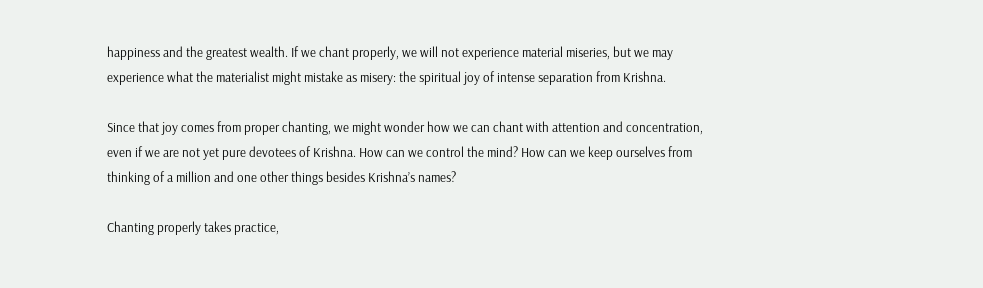happiness and the greatest wealth. If we chant properly, we will not experience material miseries, but we may experience what the materialist might mistake as misery: the spiritual joy of intense separation from Krishna.

Since that joy comes from proper chanting, we might wonder how we can chant with attention and concentration, even if we are not yet pure devotees of Krishna. How can we control the mind? How can we keep ourselves from thinking of a million and one other things besides Krishna’s names?

Chanting properly takes practice,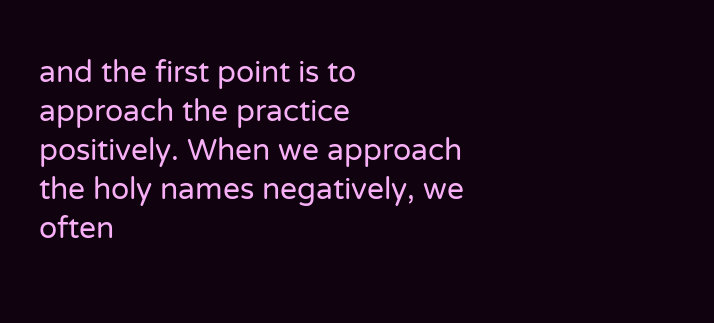and the first point is to approach the practice positively. When we approach the holy names negatively, we often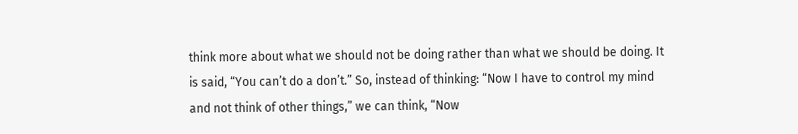think more about what we should not be doing rather than what we should be doing. It is said, “You can’t do a don’t.” So, instead of thinking: “Now I have to control my mind and not think of other things,” we can think, “Now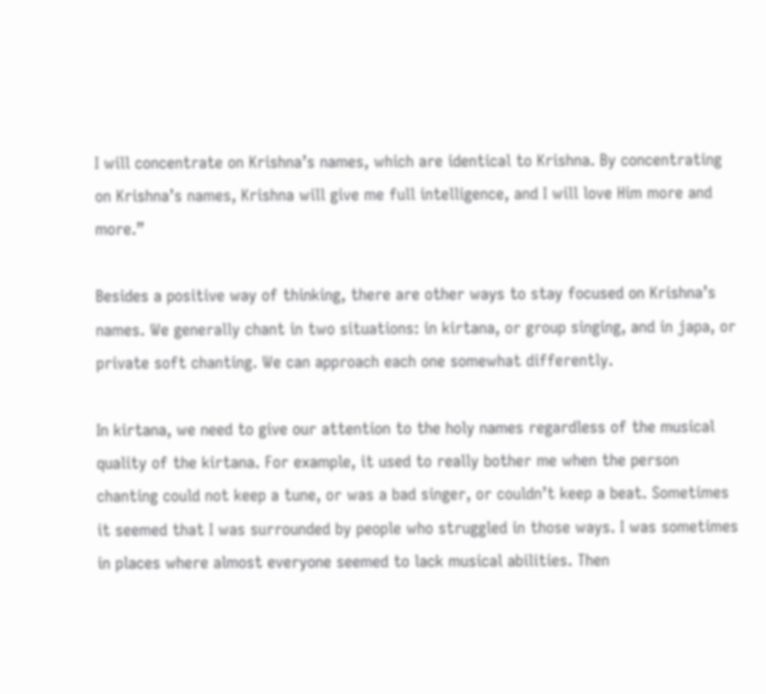I will concentrate on Krishna’s names, which are identical to Krishna. By concentrating on Krishna’s names, Krishna will give me full intelligence, and I will love Him more and more.”

Besides a positive way of thinking, there are other ways to stay focused on Krishna’s names. We generally chant in two situations: in kirtana, or group singing, and in japa, or private soft chanting. We can approach each one somewhat differently.

In kirtana, we need to give our attention to the holy names regardless of the musical quality of the kirtana. For example, it used to really bother me when the person chanting could not keep a tune, or was a bad singer, or couldn’t keep a beat. Sometimes it seemed that I was surrounded by people who struggled in those ways. I was sometimes in places where almost everyone seemed to lack musical abilities. Then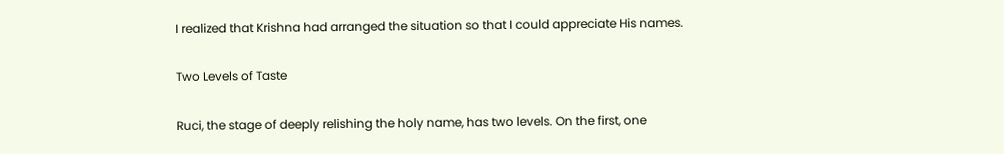I realized that Krishna had arranged the situation so that I could appreciate His names.

Two Levels of Taste

Ruci, the stage of deeply relishing the holy name, has two levels. On the first, one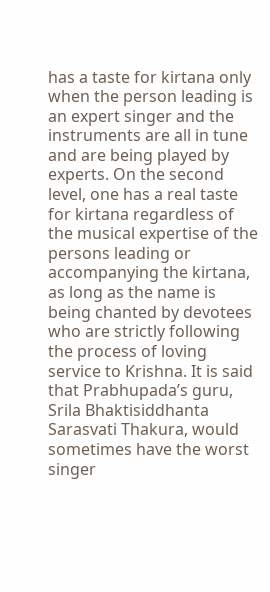has a taste for kirtana only when the person leading is an expert singer and the instruments are all in tune and are being played by experts. On the second level, one has a real taste for kirtana regardless of the musical expertise of the persons leading or accompanying the kirtana, as long as the name is being chanted by devotees who are strictly following the process of loving service to Krishna. It is said that Prabhupada’s guru, Srila Bhaktisiddhanta Sarasvati Thakura, would sometimes have the worst singer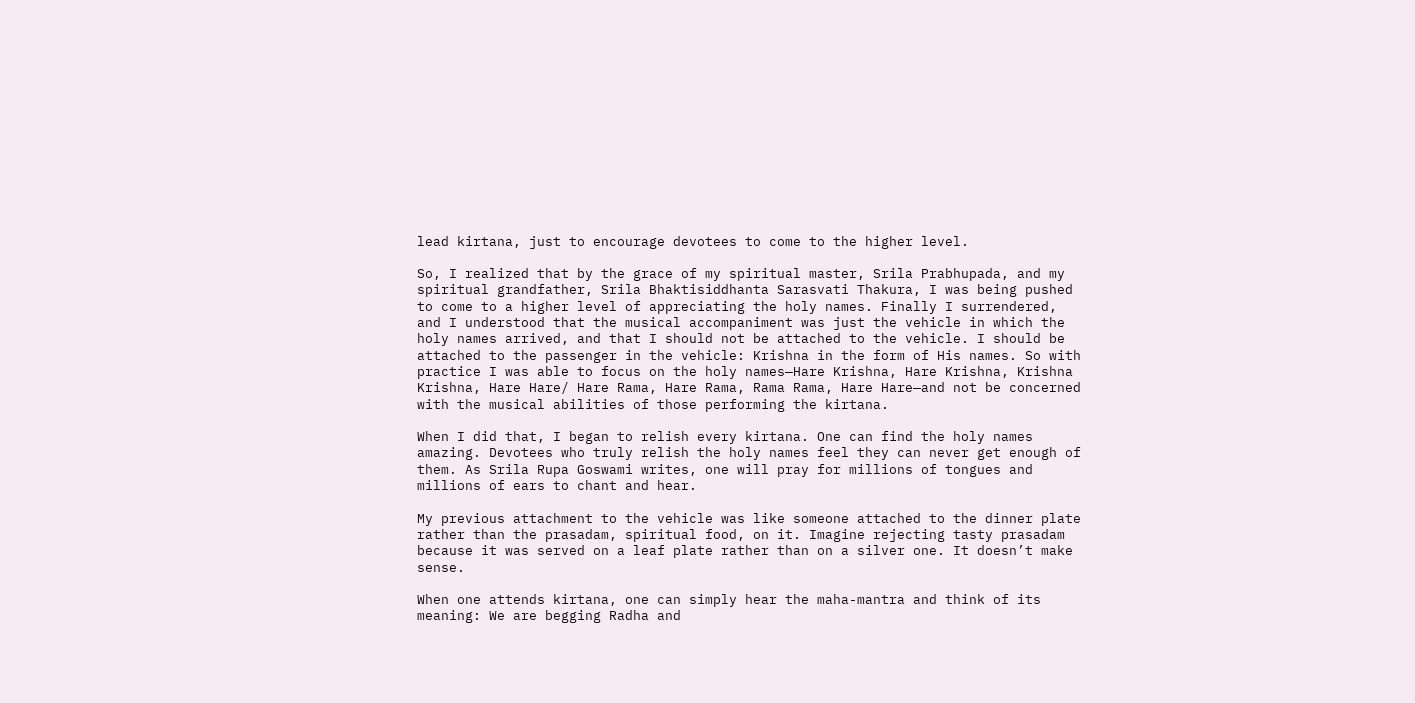lead kirtana, just to encourage devotees to come to the higher level.

So, I realized that by the grace of my spiritual master, Srila Prabhupada, and my spiritual grandfather, Srila Bhaktisiddhanta Sarasvati Thakura, I was being pushed to come to a higher level of appreciating the holy names. Finally I surrendered, and I understood that the musical accompaniment was just the vehicle in which the holy names arrived, and that I should not be attached to the vehicle. I should be attached to the passenger in the vehicle: Krishna in the form of His names. So with practice I was able to focus on the holy names—Hare Krishna, Hare Krishna, Krishna Krishna, Hare Hare/ Hare Rama, Hare Rama, Rama Rama, Hare Hare—and not be concerned with the musical abilities of those performing the kirtana.

When I did that, I began to relish every kirtana. One can find the holy names amazing. Devotees who truly relish the holy names feel they can never get enough of them. As Srila Rupa Goswami writes, one will pray for millions of tongues and millions of ears to chant and hear.

My previous attachment to the vehicle was like someone attached to the dinner plate rather than the prasadam, spiritual food, on it. Imagine rejecting tasty prasadam because it was served on a leaf plate rather than on a silver one. It doesn’t make sense.

When one attends kirtana, one can simply hear the maha-mantra and think of its meaning: We are begging Radha and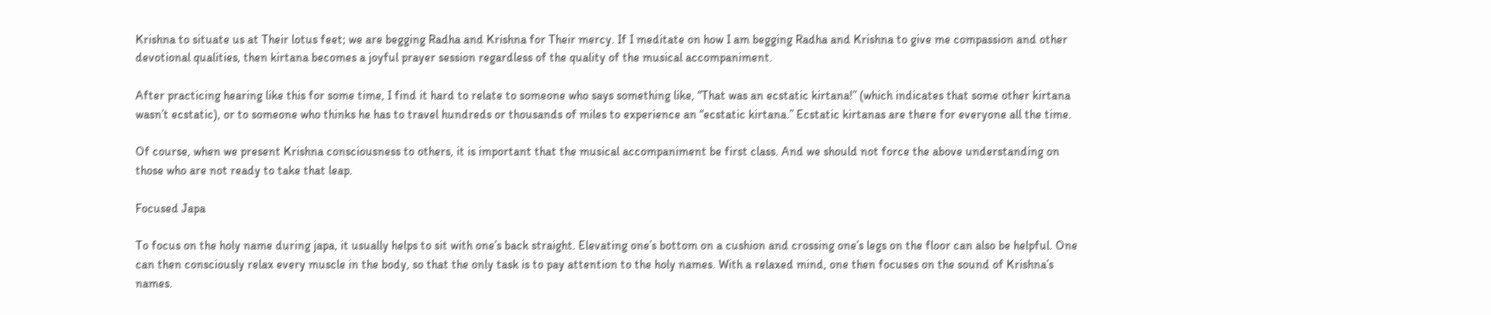Krishna to situate us at Their lotus feet; we are begging Radha and Krishna for Their mercy. If I meditate on how I am begging Radha and Krishna to give me compassion and other devotional qualities, then kirtana becomes a joyful prayer session regardless of the quality of the musical accompaniment.

After practicing hearing like this for some time, I find it hard to relate to someone who says something like, “That was an ecstatic kirtana!” (which indicates that some other kirtana wasn’t ecstatic), or to someone who thinks he has to travel hundreds or thousands of miles to experience an “ecstatic kirtana.” Ecstatic kirtanas are there for everyone all the time.

Of course, when we present Krishna consciousness to others, it is important that the musical accompaniment be first class. And we should not force the above understanding on those who are not ready to take that leap.

Focused Japa

To focus on the holy name during japa, it usually helps to sit with one’s back straight. Elevating one’s bottom on a cushion and crossing one’s legs on the floor can also be helpful. One can then consciously relax every muscle in the body, so that the only task is to pay attention to the holy names. With a relaxed mind, one then focuses on the sound of Krishna’s names.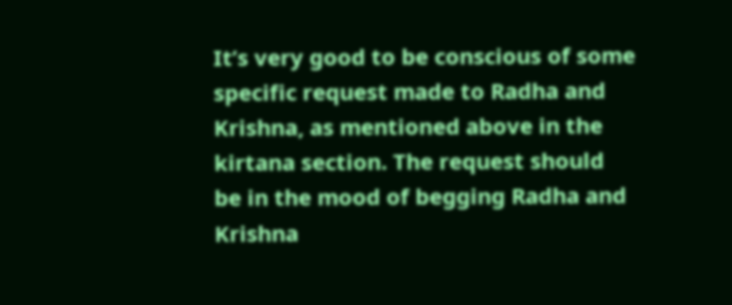It’s very good to be conscious of some specific request made to Radha and Krishna, as mentioned above in the kirtana section. The request should be in the mood of begging Radha and Krishna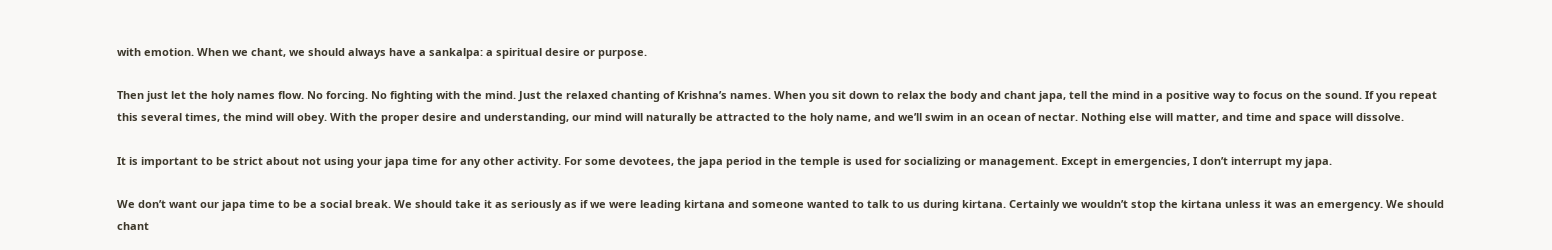with emotion. When we chant, we should always have a sankalpa: a spiritual desire or purpose.

Then just let the holy names flow. No forcing. No fighting with the mind. Just the relaxed chanting of Krishna’s names. When you sit down to relax the body and chant japa, tell the mind in a positive way to focus on the sound. If you repeat this several times, the mind will obey. With the proper desire and understanding, our mind will naturally be attracted to the holy name, and we’ll swim in an ocean of nectar. Nothing else will matter, and time and space will dissolve.

It is important to be strict about not using your japa time for any other activity. For some devotees, the japa period in the temple is used for socializing or management. Except in emergencies, I don’t interrupt my japa.

We don’t want our japa time to be a social break. We should take it as seriously as if we were leading kirtana and someone wanted to talk to us during kirtana. Certainly we wouldn’t stop the kirtana unless it was an emergency. We should chant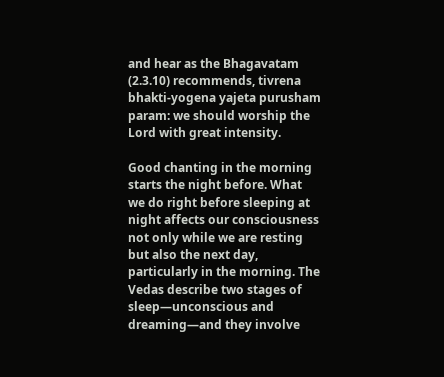and hear as the Bhagavatam (2.3.10) recommends, tivrena bhakti-yogena yajeta purusham param: we should worship the Lord with great intensity.

Good chanting in the morning starts the night before. What we do right before sleeping at night affects our consciousness not only while we are resting but also the next day, particularly in the morning. The Vedas describe two stages of sleep—unconscious and dreaming—and they involve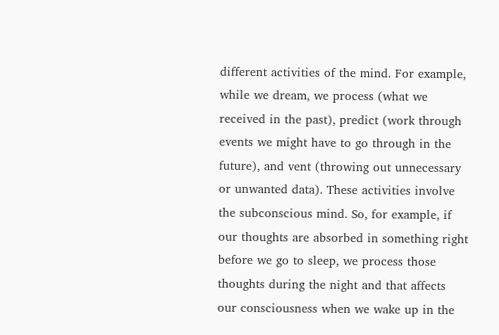different activities of the mind. For example, while we dream, we process (what we received in the past), predict (work through events we might have to go through in the future), and vent (throwing out unnecessary or unwanted data). These activities involve the subconscious mind. So, for example, if our thoughts are absorbed in something right before we go to sleep, we process those thoughts during the night and that affects our consciousness when we wake up in the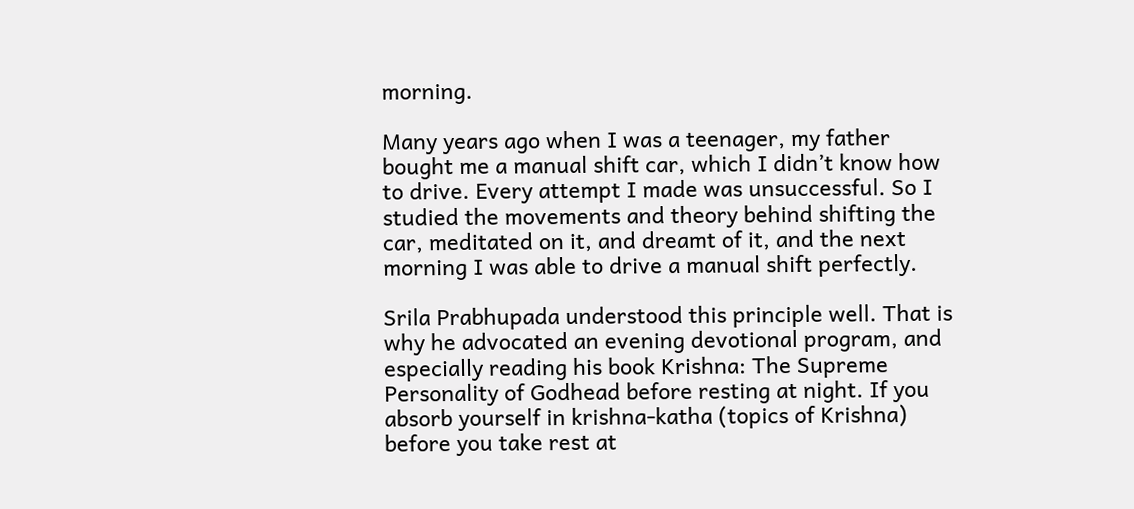morning.

Many years ago when I was a teenager, my father bought me a manual shift car, which I didn’t know how to drive. Every attempt I made was unsuccessful. So I studied the movements and theory behind shifting the car, meditated on it, and dreamt of it, and the next morning I was able to drive a manual shift perfectly.

Srila Prabhupada understood this principle well. That is why he advocated an evening devotional program, and especially reading his book Krishna: The Supreme Personality of Godhead before resting at night. If you absorb yourself in krishna-katha (topics of Krishna) before you take rest at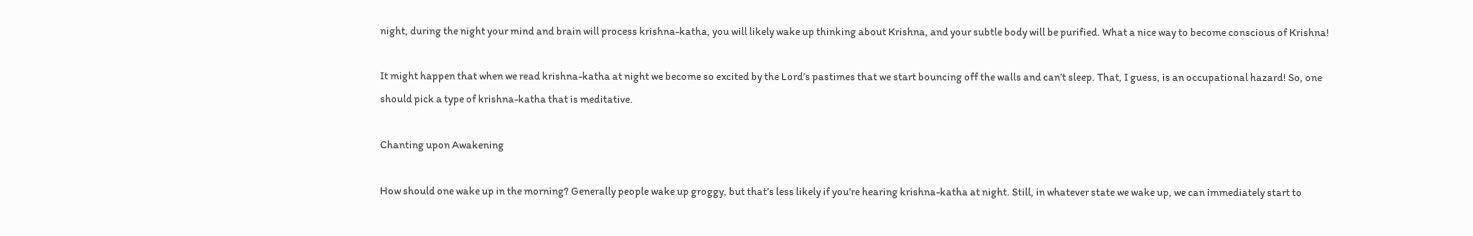night, during the night your mind and brain will process krishna-katha, you will likely wake up thinking about Krishna, and your subtle body will be purified. What a nice way to become conscious of Krishna!

It might happen that when we read krishna-katha at night we become so excited by the Lord’s pastimes that we start bouncing off the walls and can’t sleep. That, I guess, is an occupational hazard! So, one should pick a type of krishna-katha that is meditative.

Chanting upon Awakening

How should one wake up in the morning? Generally people wake up groggy, but that’s less likely if you’re hearing krishna-katha at night. Still, in whatever state we wake up, we can immediately start to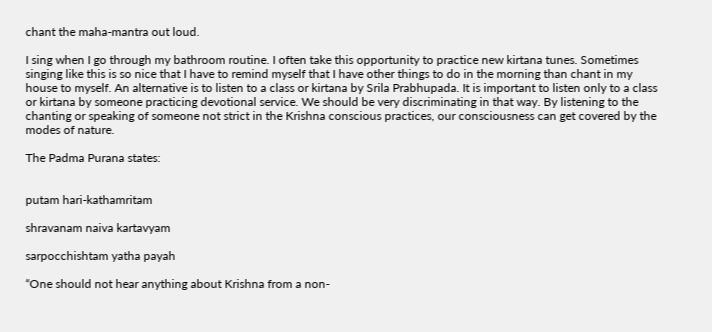chant the maha-mantra out loud.

I sing when I go through my bathroom routine. I often take this opportunity to practice new kirtana tunes. Sometimes singing like this is so nice that I have to remind myself that I have other things to do in the morning than chant in my house to myself. An alternative is to listen to a class or kirtana by Srila Prabhupada. It is important to listen only to a class or kirtana by someone practicing devotional service. We should be very discriminating in that way. By listening to the chanting or speaking of someone not strict in the Krishna conscious practices, our consciousness can get covered by the modes of nature.

The Padma Purana states:


putam hari-kathamritam

shravanam naiva kartavyam

sarpocchishtam yatha payah

“One should not hear anything about Krishna from a non-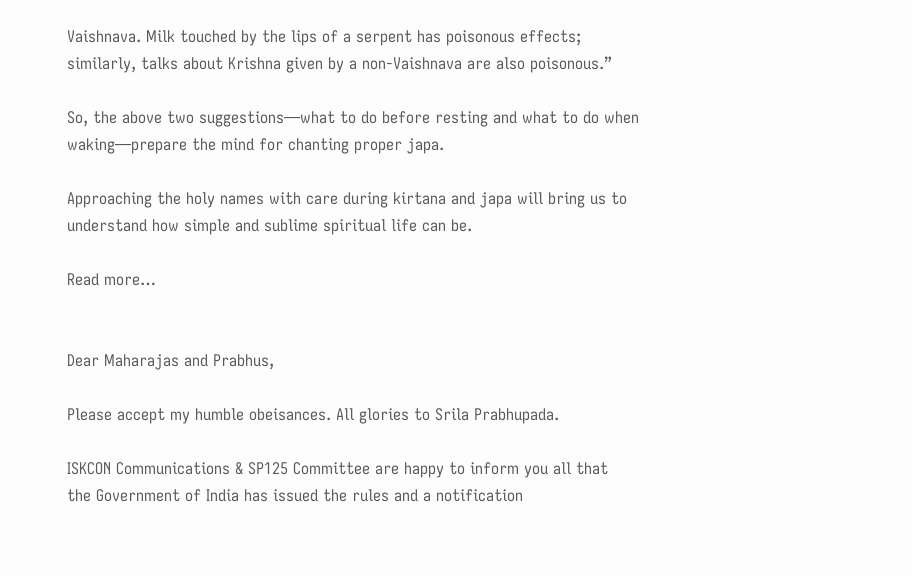Vaishnava. Milk touched by the lips of a serpent has poisonous effects; similarly, talks about Krishna given by a non-Vaishnava are also poisonous.”

So, the above two suggestions—what to do before resting and what to do when waking—prepare the mind for chanting proper japa.

Approaching the holy names with care during kirtana and japa will bring us to understand how simple and sublime spiritual life can be.

Read more…


Dear Maharajas and Prabhus,

Please accept my humble obeisances. All glories to Srila Prabhupada.

ISKCON Communications & SP125 Committee are happy to inform you all that
the Government of India has issued the rules and a notification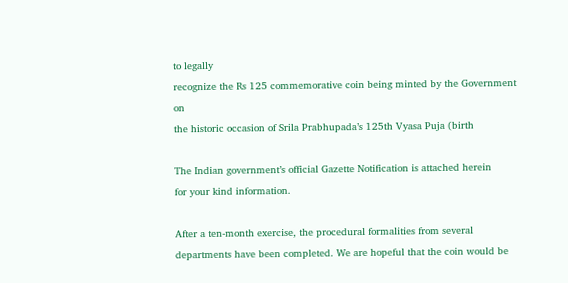to legally
recognize the Rs 125 commemorative coin being minted by the Government on
the historic occasion of Srila Prabhupada’s 125th Vyasa Puja (birth

The Indian government’s official Gazette Notification is attached herein
for your kind information.

After a ten-month exercise, the procedural formalities from several
departments have been completed. We are hopeful that the coin would be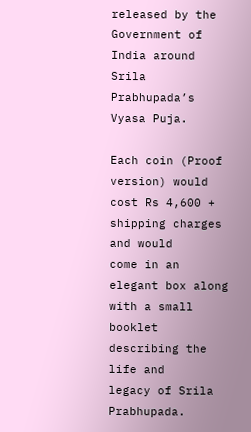released by the Government of India around Srila Prabhupada’s Vyasa Puja.

Each coin (Proof version) would cost Rs 4,600 + shipping charges and would
come in an elegant box along with a small booklet describing the life and
legacy of Srila Prabhupada.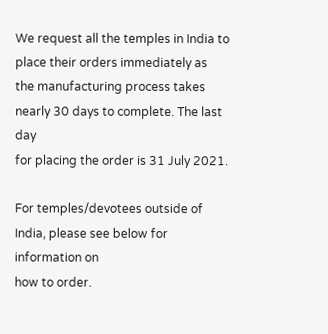We request all the temples in India to place their orders immediately as
the manufacturing process takes nearly 30 days to complete. The last day
for placing the order is 31 July 2021.

For temples/devotees outside of India, please see below for information on
how to order.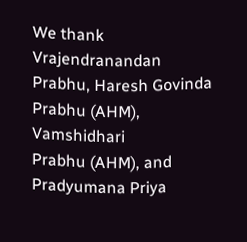We thank Vrajendranandan Prabhu, Haresh Govinda Prabhu (AHM), Vamshidhari
Prabhu (AHM), and Pradyumana Priya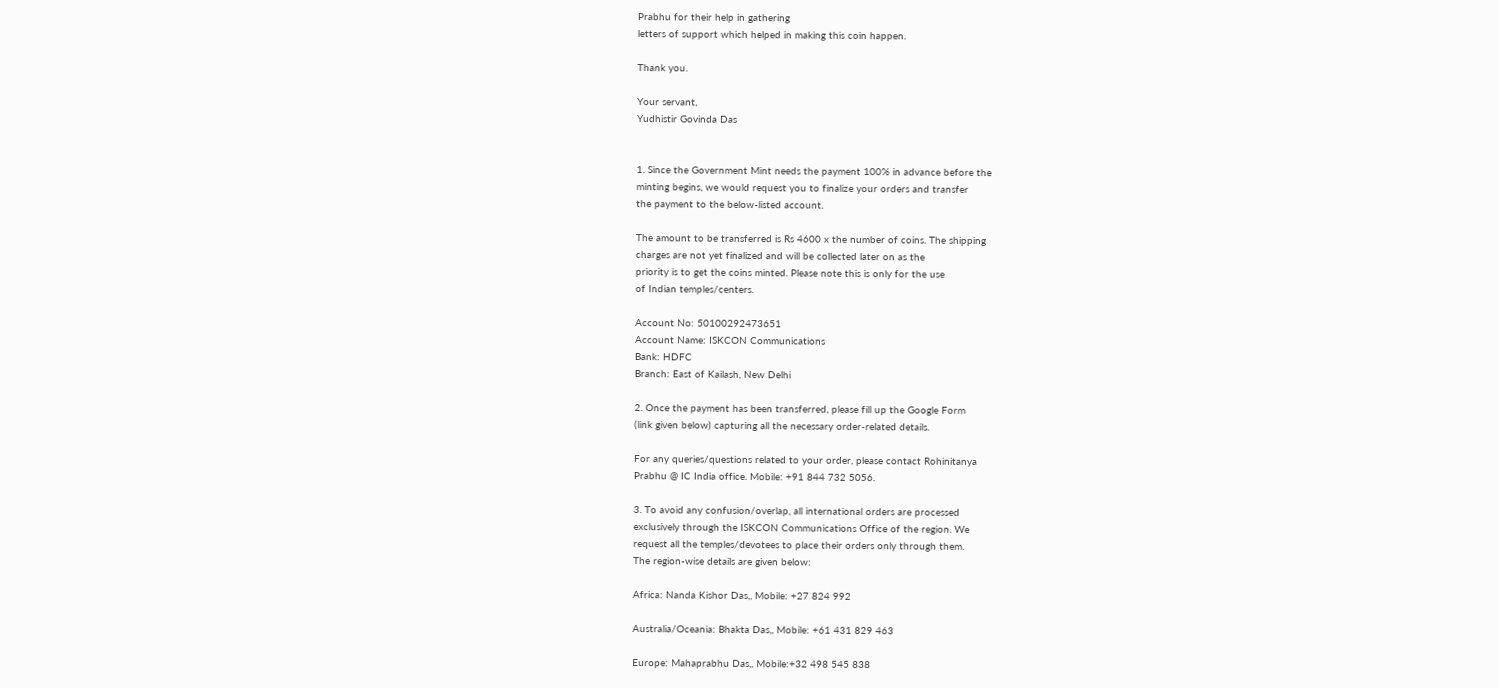Prabhu for their help in gathering
letters of support which helped in making this coin happen.

Thank you.

Your servant,
Yudhistir Govinda Das


1. Since the Government Mint needs the payment 100% in advance before the
minting begins, we would request you to finalize your orders and transfer
the payment to the below-listed account.

The amount to be transferred is Rs 4600 x the number of coins. The shipping
charges are not yet finalized and will be collected later on as the
priority is to get the coins minted. Please note this is only for the use
of Indian temples/centers.

Account No: 50100292473651
Account Name: ISKCON Communications
Bank: HDFC
Branch: East of Kailash, New Delhi

2. Once the payment has been transferred, please fill up the Google Form
(link given below) capturing all the necessary order-related details.

For any queries/questions related to your order, please contact Rohinitanya
Prabhu @ IC India office. Mobile: +91 844 732 5056.

3. To avoid any confusion/overlap, all international orders are processed
exclusively through the ISKCON Communications Office of the region. We
request all the temples/devotees to place their orders only through them.
The region-wise details are given below:

Africa: Nanda Kishor Das,, Mobile: +27 824 992

Australia/Oceania: Bhakta Das,, Mobile: +61 431 829 463

Europe: Mahaprabhu Das,, Mobile:+32 498 545 838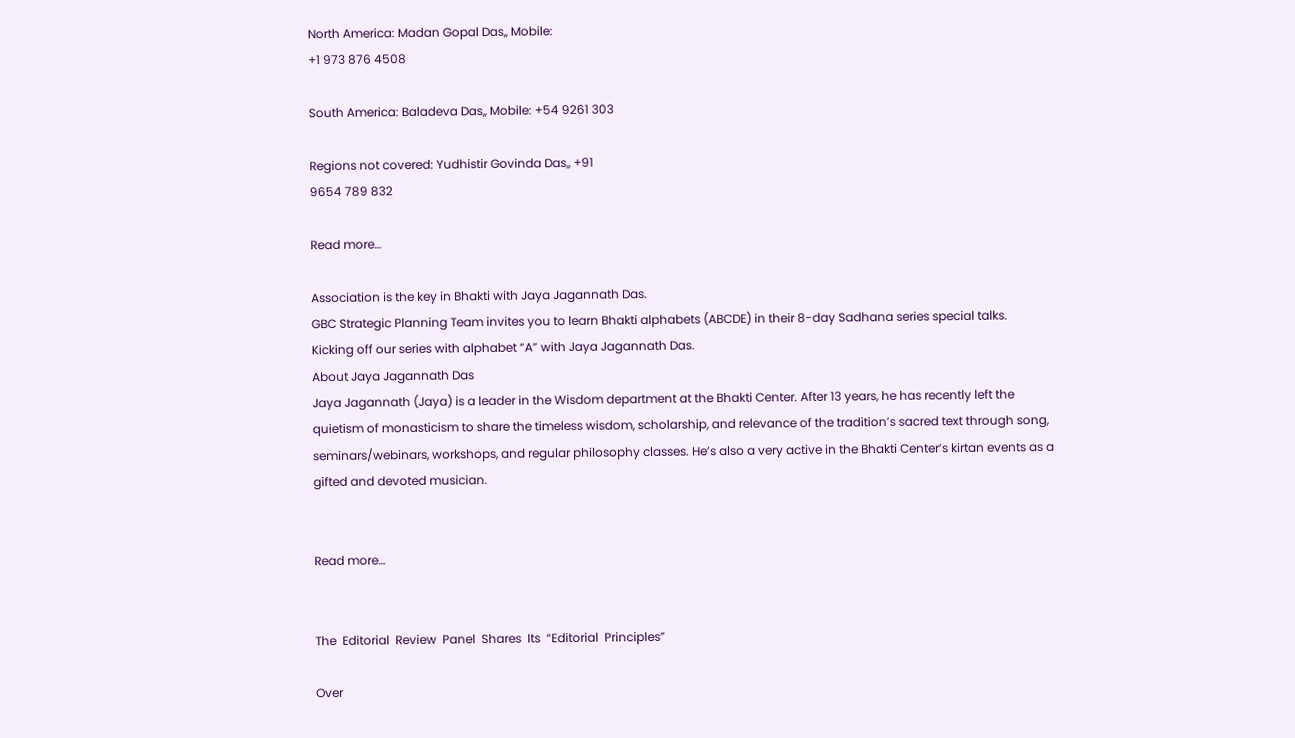North America: Madan Gopal Das,, Mobile:
+1 973 876 4508

South America: Baladeva Das,, Mobile: +54 9261 303

Regions not covered: Yudhistir Govinda Das,, +91
9654 789 832

Read more…

Association is the key in Bhakti with Jaya Jagannath Das.
GBC Strategic Planning Team invites you to learn Bhakti alphabets (ABCDE) in their 8-day Sadhana series special talks.
Kicking off our series with alphabet “A” with Jaya Jagannath Das.
About Jaya Jagannath Das
Jaya Jagannath (Jaya) is a leader in the Wisdom department at the Bhakti Center. After 13 years, he has recently left the quietism of monasticism to share the timeless wisdom, scholarship, and relevance of the tradition’s sacred text through song, seminars/webinars, workshops, and regular philosophy classes. He’s also a very active in the Bhakti Center’s kirtan events as a gifted and devoted musician.


Read more…


The  Editorial  Review  Panel  Shares  Its  “Editorial  Principles”

Over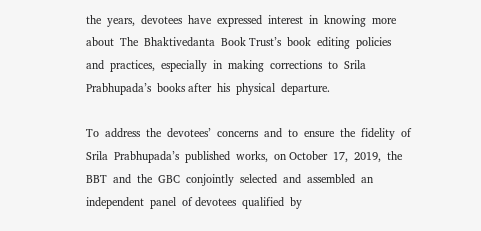the  years,  devotees  have  expressed  interest  in  knowing  more  about  The  Bhaktivedanta  Book Trust’s  book  editing  policies  and  practices,  especially  in  making  corrections  to  Srila  Prabhupada’s  books after  his  physical  departure.

To  address  the  devotees’  concerns  and  to  ensure  the  fidelity  of  Srila  Prabhupada’s  published  works,  on October  17,  2019,  the  BBT  and  the  GBC  conjointly  selected  and  assembled  an  independent  panel  of devotees  qualified  by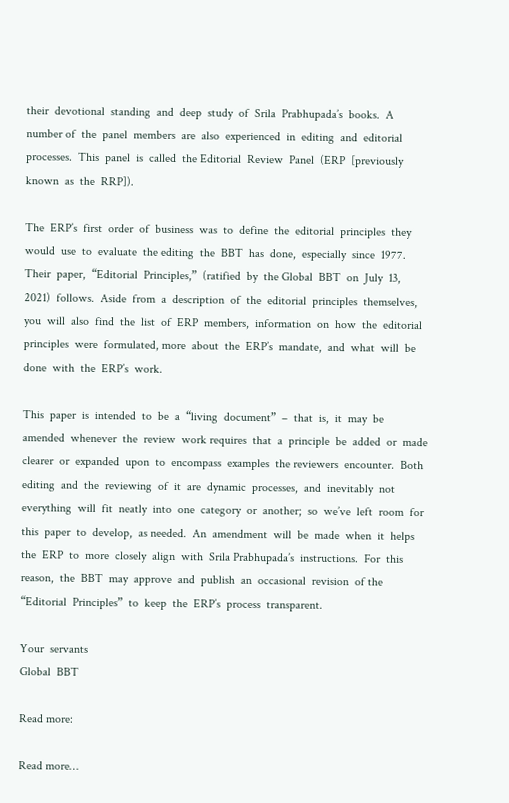their  devotional  standing  and  deep  study  of  Srila  Prabhupada’s  books.  A  number of  the  panel  members  are  also  experienced  in  editing  and  editorial  processes.  This  panel  is  called  the Editorial  Review  Panel  (ERP  [previously  known  as  the  RRP]).

The  ERP’s  first  order  of  business  was  to  define  the  editorial  principles  they  would  use  to  evaluate  the editing  the  BBT  has  done,  especially  since  1977.  Their  paper,  “Editorial  Principles,”  (ratified  by  the Global  BBT  on  July  13,  2021)  follows.  Aside  from  a  description  of  the  editorial  principles  themselves, you  will  also  find  the  list  of  ERP  members,  information  on  how  the  editorial  principles  were  formulated, more  about  the  ERP’s  mandate,  and  what  will  be  done  with  the  ERP’s  work.

This  paper  is  intended  to  be  a  “living  document”  –  that  is,  it  may  be  amended  whenever  the  review  work requires  that  a  principle  be  added  or  made  clearer  or  expanded  upon  to  encompass  examples  the reviewers  encounter.  Both  editing  and  the  reviewing  of  it  are  dynamic  processes,  and  inevitably  not everything  will  fit  neatly  into  one  category  or  another;  so  we’ve  left  room  for  this  paper  to  develop,  as needed.  An  amendment  will  be  made  when  it  helps  the  ERP  to  more  closely  align  with  Srila Prabhupada’s  instructions.  For  this  reason,  the  BBT  may  approve  and  publish  an  occasional  revision  of the  “Editorial  Principles”  to  keep  the  ERP’s  process  transparent.

Your  servants
Global  BBT

Read more:

Read more…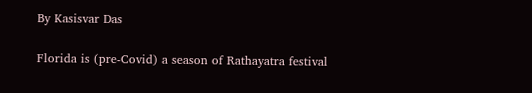By Kasisvar Das

Florida is (pre-Covid) a season of Rathayatra festival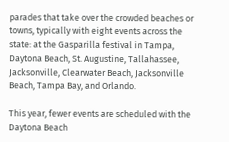parades that take over the crowded beaches or towns, typically with eight events across the state: at the Gasparilla festival in Tampa, Daytona Beach, St. Augustine, Tallahassee, Jacksonville, Clearwater Beach, Jacksonville Beach, Tampa Bay, and Orlando.

This year, fewer events are scheduled with the Daytona Beach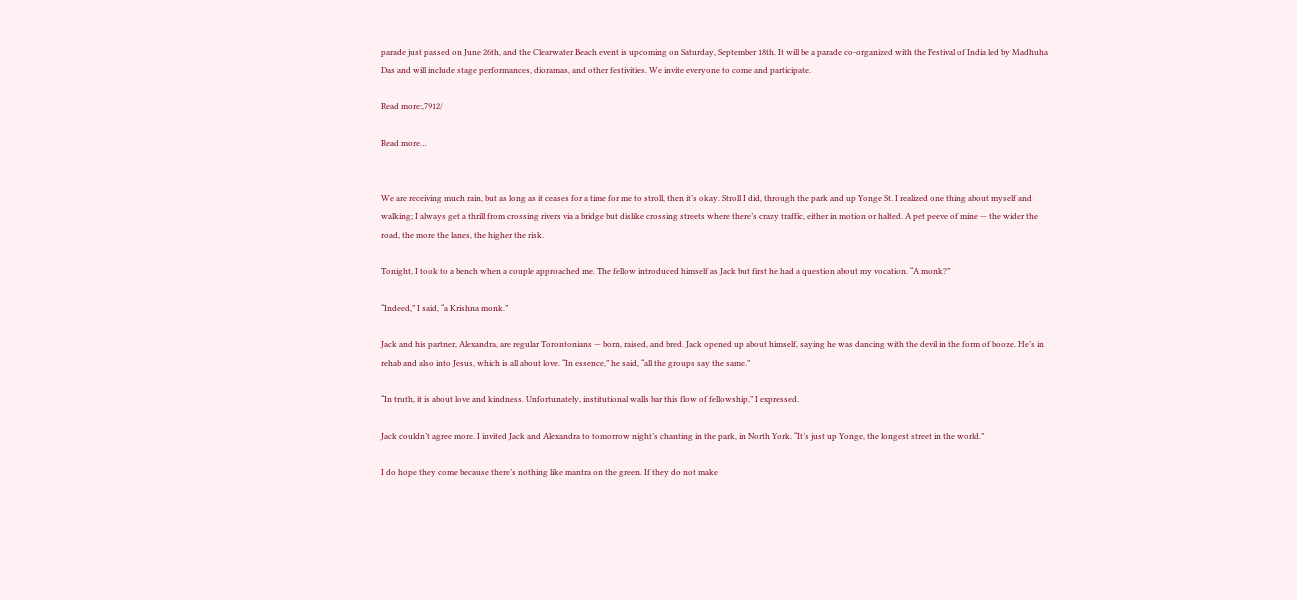parade just passed on June 26th, and the Clearwater Beach event is upcoming on Saturday, September 18th. It will be a parade co-organized with the Festival of India led by Madhuha Das and will include stage performances, dioramas, and other festivities. We invite everyone to come and participate.

Read more:,7912/

Read more…


We are receiving much rain, but as long as it ceases for a time for me to stroll, then it’s okay. Stroll I did, through the park and up Yonge St. I realized one thing about myself and walking; I always get a thrill from crossing rivers via a bridge but dislike crossing streets where there’s crazy traffic, either in motion or halted. A pet peeve of mine — the wider the road, the more the lanes, the higher the risk.

Tonight, I took to a bench when a couple approached me. The fellow introduced himself as Jack but first he had a question about my vocation. “A monk?”

“Indeed,” I said, “a Krishna monk.”

Jack and his partner, Alexandra, are regular Torontonians — born, raised, and bred. Jack opened up about himself, saying he was dancing with the devil in the form of booze. He’s in rehab and also into Jesus, which is all about love. “In essence,” he said, “all the groups say the same.”

“In truth, it is about love and kindness. Unfortunately, institutional walls bar this flow of fellowship,” I expressed.

Jack couldn’t agree more. I invited Jack and Alexandra to tomorrow night’s chanting in the park, in North York. “It’s just up Yonge, the longest street in the world.”

I do hope they come because there’s nothing like mantra on the green. If they do not make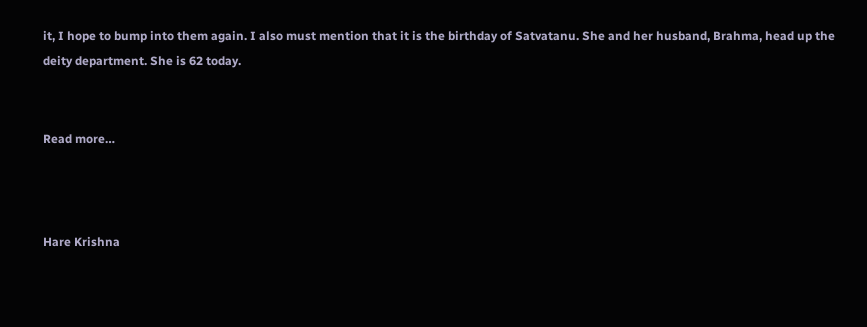it, I hope to bump into them again. I also must mention that it is the birthday of Satvatanu. She and her husband, Brahma, head up the deity department. She is 62 today.


Read more…



Hare Krishna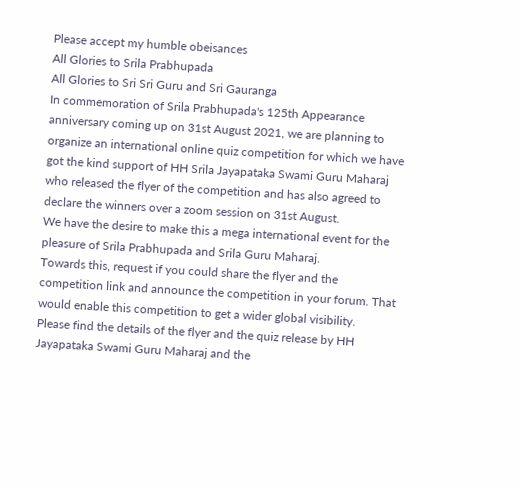Please accept my humble obeisances
All Glories to Srila Prabhupada
All Glories to Sri Sri Guru and Sri Gauranga
In commemoration of Srila Prabhupada's 125th Appearance anniversary coming up on 31st August 2021, we are planning to organize an international online quiz competition for which we have got the kind support of HH Srila Jayapataka Swami Guru Maharaj who released the flyer of the competition and has also agreed to declare the winners over a zoom session on 31st August.
We have the desire to make this a mega international event for the pleasure of Srila Prabhupada and Srila Guru Maharaj.
Towards this, request if you could share the flyer and the competition link and announce the competition in your forum. That would enable this competition to get a wider global visibility.
Please find the details of the flyer and the quiz release by HH Jayapataka Swami Guru Maharaj and the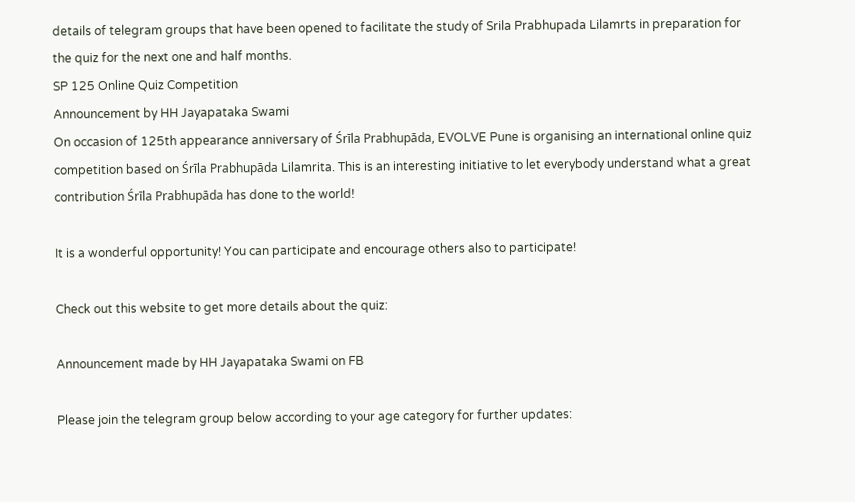details of telegram groups that have been opened to facilitate the study of Srila Prabhupada Lilamrts in preparation for the quiz for the next one and half months.
SP 125 Online Quiz Competition
Announcement by HH Jayapataka Swami
On occasion of 125th appearance anniversary of Śrīla Prabhupāda, EVOLVE Pune is organising an international online quiz competition based on Śrīla Prabhupāda Lilamrita. This is an interesting initiative to let everybody understand what a great contribution Śrīla Prabhupāda has done to the world!

It is a wonderful opportunity! You can participate and encourage others also to participate!

Check out this website to get more details about the quiz:

Announcement made by HH Jayapataka Swami on FB

Please join the telegram group below according to your age category for further updates: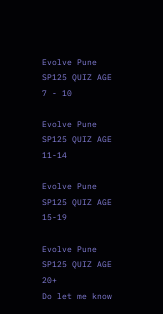Evolve Pune SP125 QUIZ AGE 7 - 10

Evolve Pune SP125 QUIZ AGE 11-14

Evolve Pune SP125 QUIZ AGE 15-19

Evolve Pune SP125 QUIZ AGE 20+
Do let me know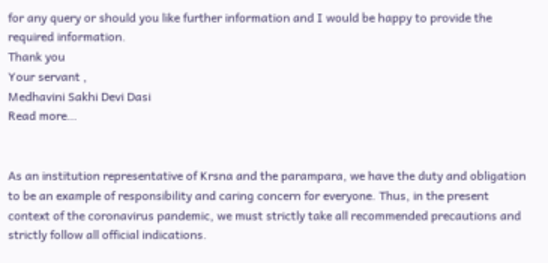for any query or should you like further information and I would be happy to provide the required information.
Thank you
Your servant ,
Medhavini Sakhi Devi Dasi
Read more…


As an institution representative of Krsna and the parampara, we have the duty and obligation to be an example of responsibility and caring concern for everyone. Thus, in the present context of the coronavirus pandemic, we must strictly take all recommended precautions and strictly follow all official indications.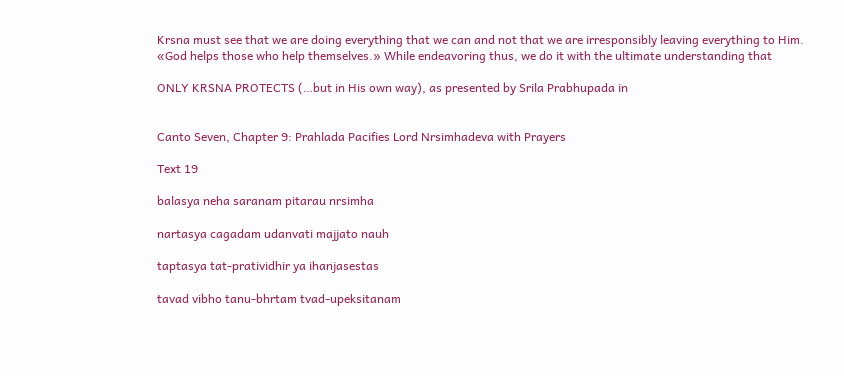Krsna must see that we are doing everything that we can and not that we are irresponsibly leaving everything to Him. «God helps those who help themselves.» While endeavoring thus, we do it with the ultimate understanding that

ONLY KRSNA PROTECTS (…but in His own way), as presented by Srila Prabhupada in


Canto Seven, Chapter 9: Prahlada Pacifies Lord Nrsimhadeva with Prayers

Text 19

balasya neha saranam pitarau nrsimha

nartasya cagadam udanvati majjato nauh

taptasya tat-pratividhir ya ihanjasestas

tavad vibho tanu-bhrtam tvad-upeksitanam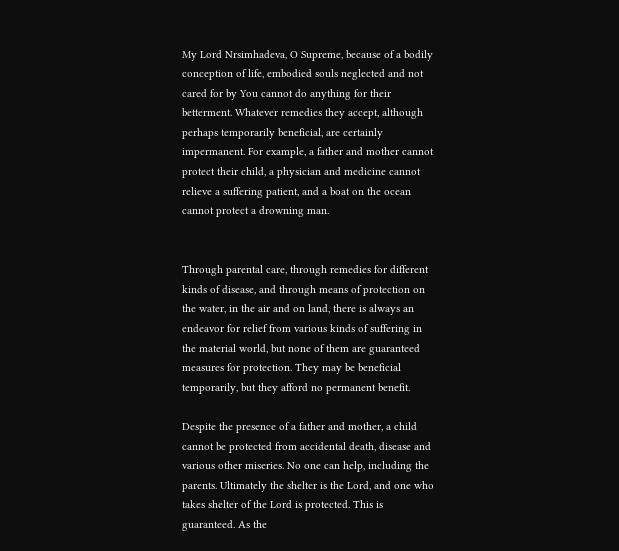My Lord Nrsimhadeva, O Supreme, because of a bodily conception of life, embodied souls neglected and not cared for by You cannot do anything for their betterment. Whatever remedies they accept, although perhaps temporarily beneficial, are certainly impermanent. For example, a father and mother cannot protect their child, a physician and medicine cannot relieve a suffering patient, and a boat on the ocean cannot protect a drowning man.


Through parental care, through remedies for different kinds of disease, and through means of protection on the water, in the air and on land, there is always an endeavor for relief from various kinds of suffering in the material world, but none of them are guaranteed measures for protection. They may be beneficial temporarily, but they afford no permanent benefit.

Despite the presence of a father and mother, a child cannot be protected from accidental death, disease and various other miseries. No one can help, including the parents. Ultimately the shelter is the Lord, and one who takes shelter of the Lord is protected. This is guaranteed. As the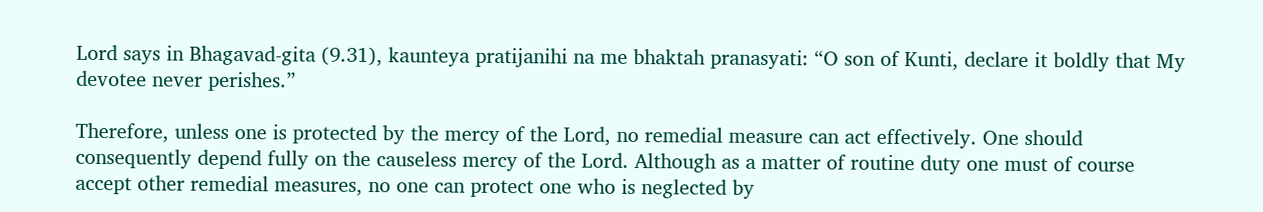Lord says in Bhagavad-gita (9.31), kaunteya pratijanihi na me bhaktah pranasyati: “O son of Kunti, declare it boldly that My devotee never perishes.”

Therefore, unless one is protected by the mercy of the Lord, no remedial measure can act effectively. One should consequently depend fully on the causeless mercy of the Lord. Although as a matter of routine duty one must of course accept other remedial measures, no one can protect one who is neglected by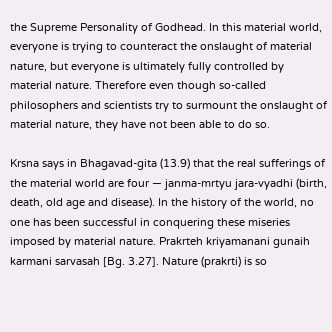the Supreme Personality of Godhead. In this material world, everyone is trying to counteract the onslaught of material nature, but everyone is ultimately fully controlled by material nature. Therefore even though so-called philosophers and scientists try to surmount the onslaught of material nature, they have not been able to do so.

Krsna says in Bhagavad-gita (13.9) that the real sufferings of the material world are four — janma-mrtyu jara-vyadhi (birth, death, old age and disease). In the history of the world, no one has been successful in conquering these miseries imposed by material nature. Prakrteh kriyamanani gunaih karmani sarvasah [Bg. 3.27]. Nature (prakrti) is so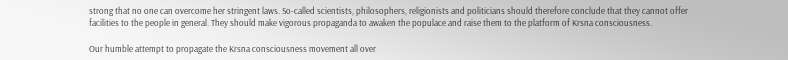strong that no one can overcome her stringent laws. So-called scientists, philosophers, religionists and politicians should therefore conclude that they cannot offer facilities to the people in general. They should make vigorous propaganda to awaken the populace and raise them to the platform of Krsna consciousness.

Our humble attempt to propagate the Krsna consciousness movement all over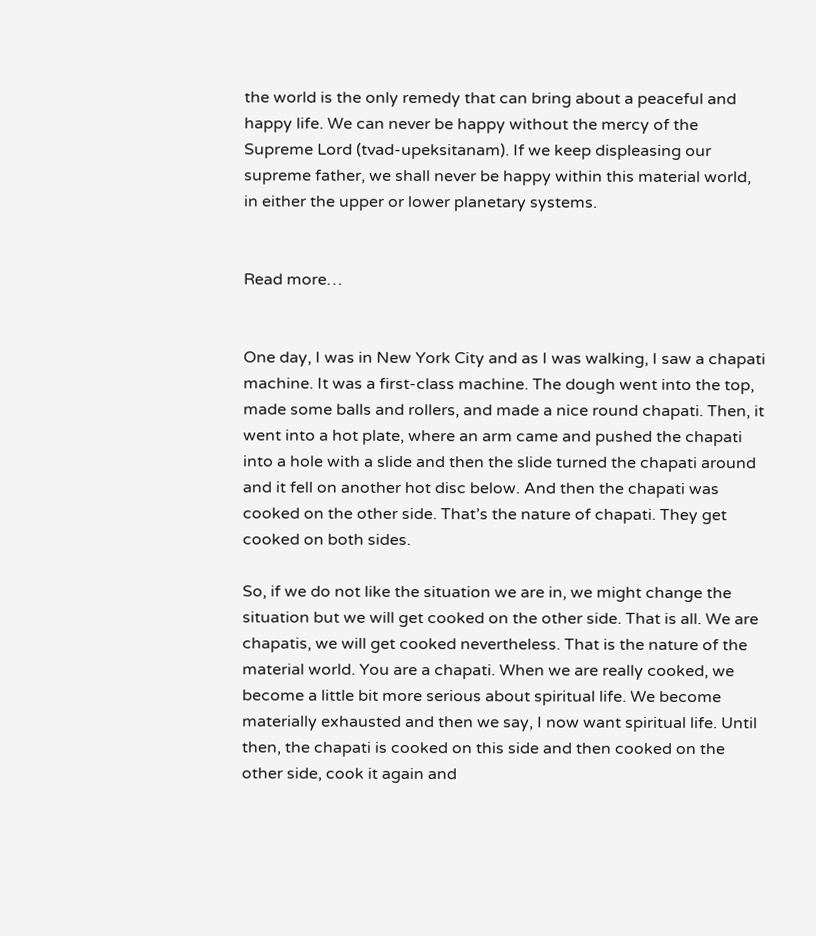the world is the only remedy that can bring about a peaceful and happy life. We can never be happy without the mercy of the Supreme Lord (tvad-upeksitanam). If we keep displeasing our supreme father, we shall never be happy within this material world, in either the upper or lower planetary systems.


Read more…


One day, I was in New York City and as I was walking, I saw a chapati machine. It was a first-class machine. The dough went into the top, made some balls and rollers, and made a nice round chapati. Then, it went into a hot plate, where an arm came and pushed the chapati into a hole with a slide and then the slide turned the chapati around and it fell on another hot disc below. And then the chapati was cooked on the other side. That’s the nature of chapati. They get cooked on both sides.

So, if we do not like the situation we are in, we might change the situation but we will get cooked on the other side. That is all. We are chapatis, we will get cooked nevertheless. That is the nature of the material world. You are a chapati. When we are really cooked, we become a little bit more serious about spiritual life. We become materially exhausted and then we say, I now want spiritual life. Until then, the chapati is cooked on this side and then cooked on the other side, cook it again and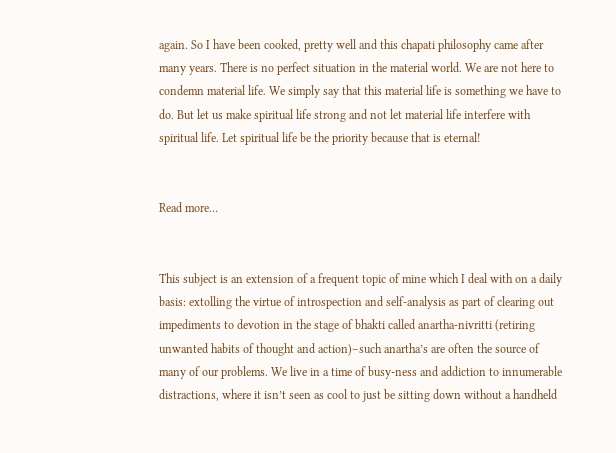again. So I have been cooked, pretty well and this chapati philosophy came after many years. There is no perfect situation in the material world. We are not here to condemn material life. We simply say that this material life is something we have to do. But let us make spiritual life strong and not let material life interfere with spiritual life. Let spiritual life be the priority because that is eternal!


Read more…


This subject is an extension of a frequent topic of mine which I deal with on a daily basis: extolling the virtue of introspection and self-analysis as part of clearing out impediments to devotion in the stage of bhakti called anartha-nivritti (retiring unwanted habits of thought and action)–such anartha’s are often the source of many of our problems. We live in a time of busy-ness and addiction to innumerable distractions, where it isn’t seen as cool to just be sitting down without a handheld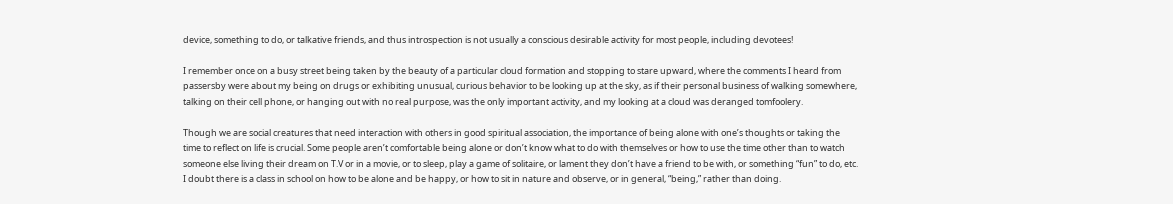device, something to do, or talkative friends, and thus introspection is not usually a conscious desirable activity for most people, including devotees!

I remember once on a busy street being taken by the beauty of a particular cloud formation and stopping to stare upward, where the comments I heard from passersby were about my being on drugs or exhibiting unusual, curious behavior to be looking up at the sky, as if their personal business of walking somewhere, talking on their cell phone, or hanging out with no real purpose, was the only important activity, and my looking at a cloud was deranged tomfoolery.

Though we are social creatures that need interaction with others in good spiritual association, the importance of being alone with one’s thoughts or taking the time to reflect on life is crucial. Some people aren’t comfortable being alone or don’t know what to do with themselves or how to use the time other than to watch someone else living their dream on T.V or in a movie, or to sleep, play a game of solitaire, or lament they don’t have a friend to be with, or something “fun” to do, etc. I doubt there is a class in school on how to be alone and be happy, or how to sit in nature and observe, or in general, “being,” rather than doing.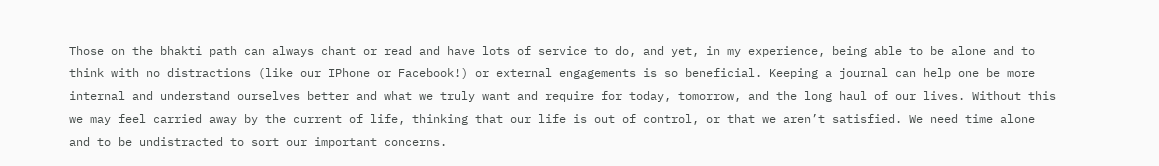Those on the bhakti path can always chant or read and have lots of service to do, and yet, in my experience, being able to be alone and to think with no distractions (like our IPhone or Facebook!) or external engagements is so beneficial. Keeping a journal can help one be more internal and understand ourselves better and what we truly want and require for today, tomorrow, and the long haul of our lives. Without this we may feel carried away by the current of life, thinking that our life is out of control, or that we aren’t satisfied. We need time alone and to be undistracted to sort our important concerns.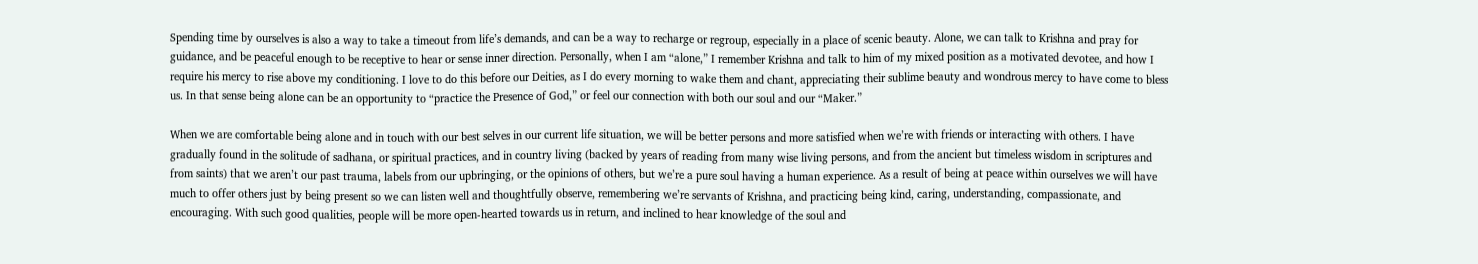Spending time by ourselves is also a way to take a timeout from life’s demands, and can be a way to recharge or regroup, especially in a place of scenic beauty. Alone, we can talk to Krishna and pray for guidance, and be peaceful enough to be receptive to hear or sense inner direction. Personally, when I am “alone,” I remember Krishna and talk to him of my mixed position as a motivated devotee, and how I require his mercy to rise above my conditioning. I love to do this before our Deities, as I do every morning to wake them and chant, appreciating their sublime beauty and wondrous mercy to have come to bless us. In that sense being alone can be an opportunity to “practice the Presence of God,” or feel our connection with both our soul and our “Maker.”

When we are comfortable being alone and in touch with our best selves in our current life situation, we will be better persons and more satisfied when we’re with friends or interacting with others. I have gradually found in the solitude of sadhana, or spiritual practices, and in country living (backed by years of reading from many wise living persons, and from the ancient but timeless wisdom in scriptures and from saints) that we aren’t our past trauma, labels from our upbringing, or the opinions of others, but we’re a pure soul having a human experience. As a result of being at peace within ourselves we will have much to offer others just by being present so we can listen well and thoughtfully observe, remembering we’re servants of Krishna, and practicing being kind, caring, understanding, compassionate, and encouraging. With such good qualities, people will be more open-hearted towards us in return, and inclined to hear knowledge of the soul and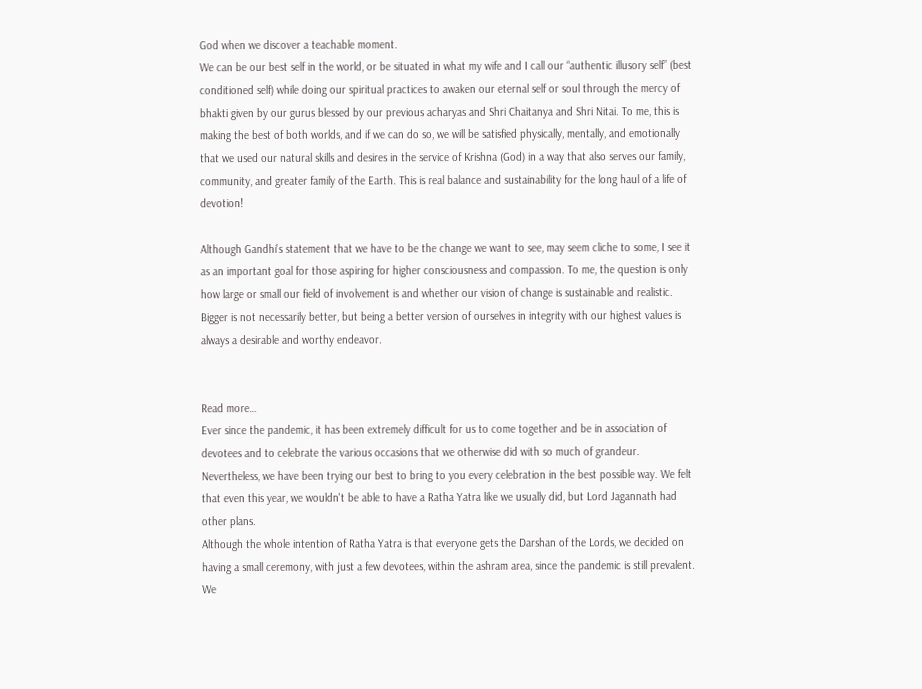God when we discover a teachable moment.
We can be our best self in the world, or be situated in what my wife and I call our “authentic illusory self” (best conditioned self) while doing our spiritual practices to awaken our eternal self or soul through the mercy of bhakti given by our gurus blessed by our previous acharyas and Shri Chaitanya and Shri Nitai. To me, this is making the best of both worlds, and if we can do so, we will be satisfied physically, mentally, and emotionally that we used our natural skills and desires in the service of Krishna (God) in a way that also serves our family, community, and greater family of the Earth. This is real balance and sustainability for the long haul of a life of devotion!

Although Gandhi’s statement that we have to be the change we want to see, may seem cliche to some, I see it as an important goal for those aspiring for higher consciousness and compassion. To me, the question is only how large or small our field of involvement is and whether our vision of change is sustainable and realistic. Bigger is not necessarily better, but being a better version of ourselves in integrity with our highest values is always a desirable and worthy endeavor.


Read more…
Ever since the pandemic, it has been extremely difficult for us to come together and be in association of devotees and to celebrate the various occasions that we otherwise did with so much of grandeur. Nevertheless, we have been trying our best to bring to you every celebration in the best possible way. We felt that even this year, we wouldn't be able to have a Ratha Yatra like we usually did, but Lord Jagannath had other plans.
Although the whole intention of Ratha Yatra is that everyone gets the Darshan of the Lords, we decided on having a small ceremony, with just a few devotees, within the ashram area, since the pandemic is still prevalent. We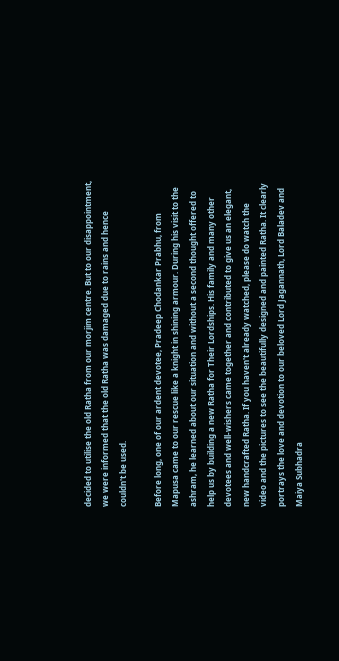decided to utilise the old Ratha from our morjim centre. But to our disappointment, we were informed that the old Ratha was damaged due to rains and hence couldn't be used.

Before long, one of our ardent devotee, Pradeep Chodankar Prabhu, from Mapusa came to our rescue like a knight in shining armour. During his visit to the ashram, he learned about our situation and without a second thought offered to help us by building a new Ratha for Their Lordships. His family and many other devotees and well-wishers came together and contributed to give us an elegant, new handcrafted Ratha. If you haven't already watched, please do watch the video and the pictures to see the beautifully designed and painted Ratha. It clearly portrays the love and devotion to our beloved Lord Jagannath, Lord Baladev and Maiya Subhadra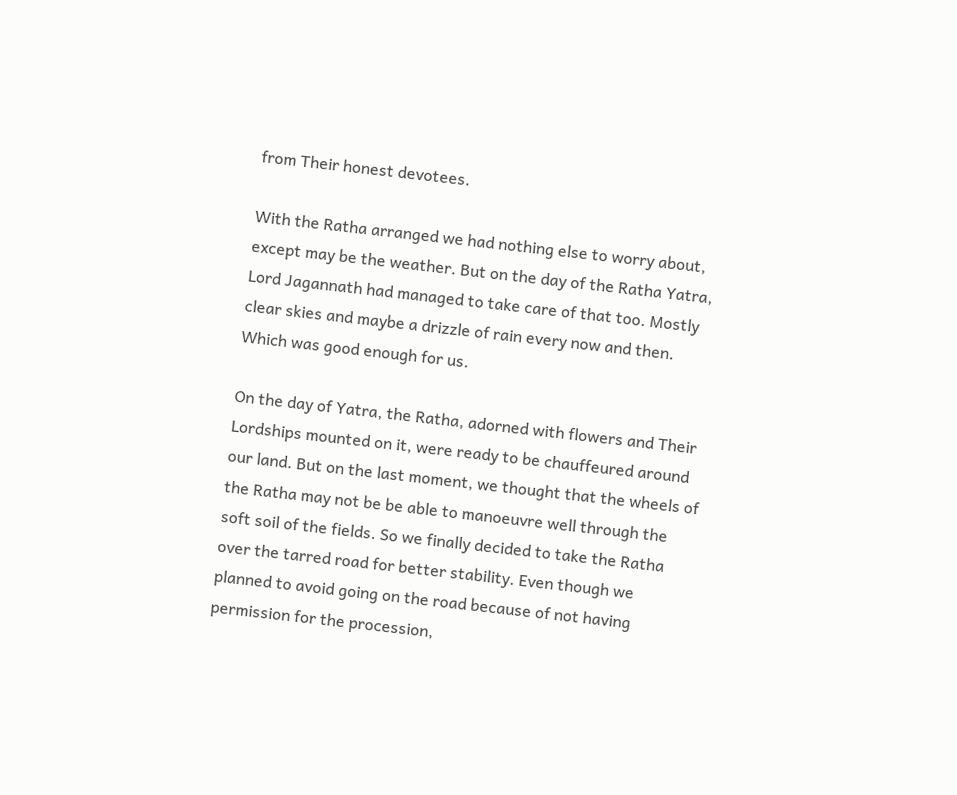from Their honest devotees.

With the Ratha arranged we had nothing else to worry about, except may be the weather. But on the day of the Ratha Yatra, Lord Jagannath had managed to take care of that too. Mostly clear skies and maybe a drizzle of rain every now and then. Which was good enough for us.

On the day of Yatra, the Ratha, adorned with flowers and Their Lordships mounted on it, were ready to be chauffeured around our land. But on the last moment, we thought that the wheels of the Ratha may not be be able to manoeuvre well through the soft soil of the fields. So we finally decided to take the Ratha over the tarred road for better stability. Even though we planned to avoid going on the road because of not having permission for the procession,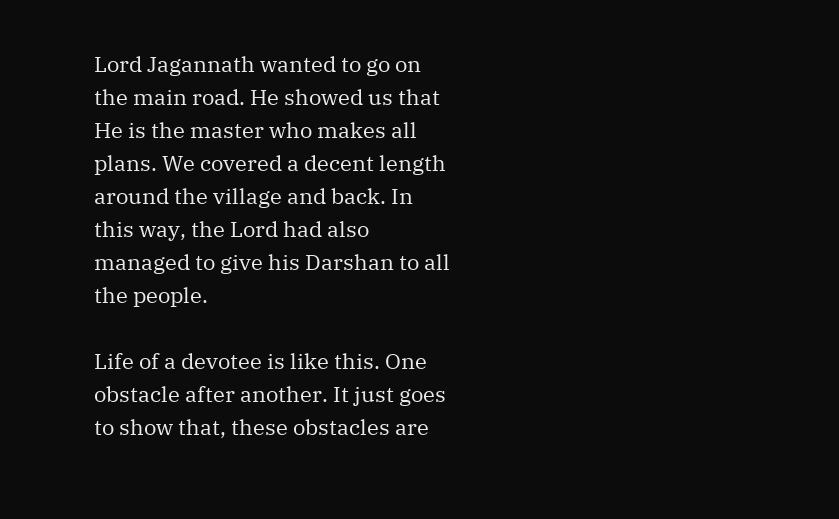Lord Jagannath wanted to go on the main road. He showed us that He is the master who makes all plans. We covered a decent length around the village and back. In this way, the Lord had also managed to give his Darshan to all the people.

Life of a devotee is like this. One obstacle after another. It just goes to show that, these obstacles are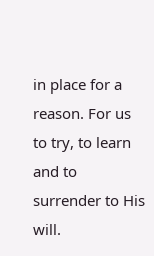in place for a reason. For us to try, to learn and to surrender to His will.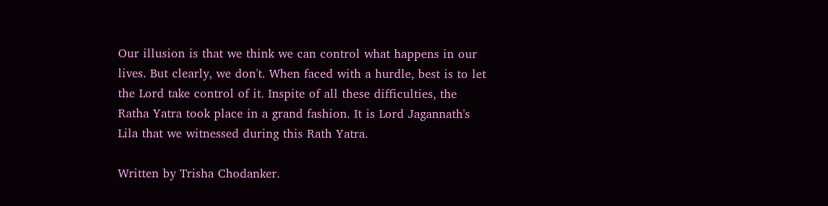Our illusion is that we think we can control what happens in our lives. But clearly, we don't. When faced with a hurdle, best is to let the Lord take control of it. Inspite of all these difficulties, the Ratha Yatra took place in a grand fashion. It is Lord Jagannath's Lila that we witnessed during this Rath Yatra.

Written by Trisha Chodanker.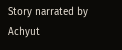Story narrated by Achyut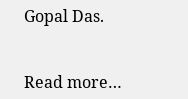Gopal Das.


Read more…